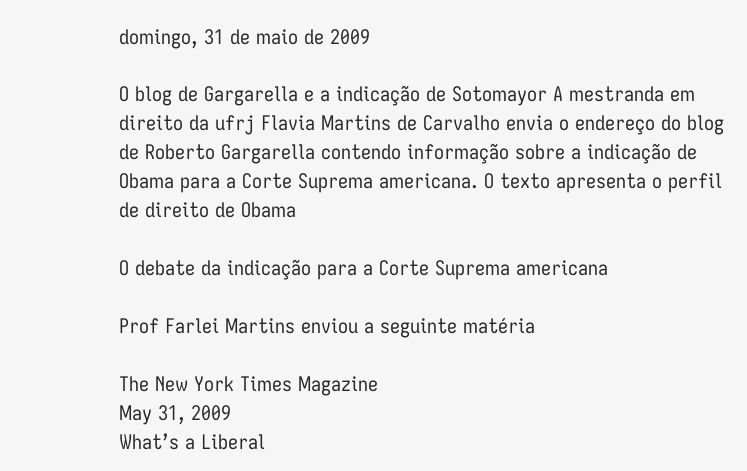domingo, 31 de maio de 2009

O blog de Gargarella e a indicação de Sotomayor A mestranda em direito da ufrj Flavia Martins de Carvalho envia o endereço do blog de Roberto Gargarella contendo informação sobre a indicação de Obama para a Corte Suprema americana. O texto apresenta o perfil de direito de Obama

O debate da indicação para a Corte Suprema americana

Prof Farlei Martins enviou a seguinte matéria

The New York Times Magazine
May 31, 2009
What’s a Liberal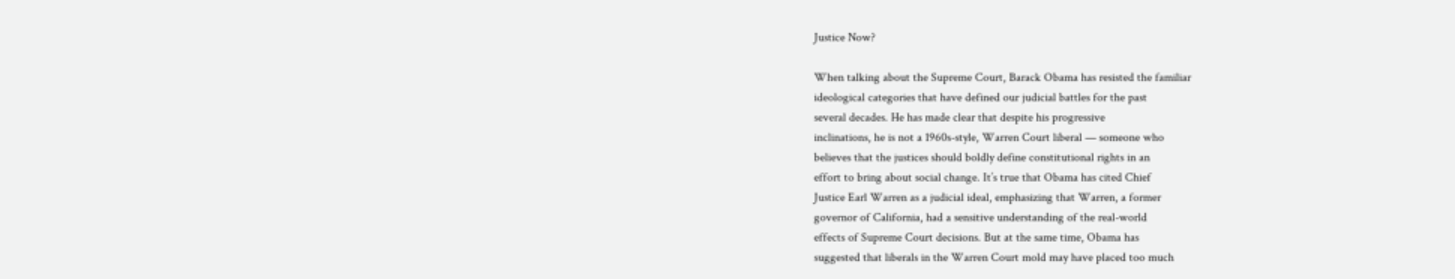Justice Now?

When talking about the Supreme Court, Barack Obama has resisted the familiar
ideological categories that have defined our judicial battles for the past
several decades. He has made clear that despite his progressive
inclinations, he is not a 1960s-style, Warren Court liberal — someone who
believes that the justices should boldly define constitutional rights in an
effort to bring about social change. It’s true that Obama has cited Chief
Justice Earl Warren as a judicial ideal, emphasizing that Warren, a former
governor of California, had a sensitive understanding of the real-world
effects of Supreme Court decisions. But at the same time, Obama has
suggested that liberals in the Warren Court mold may have placed too much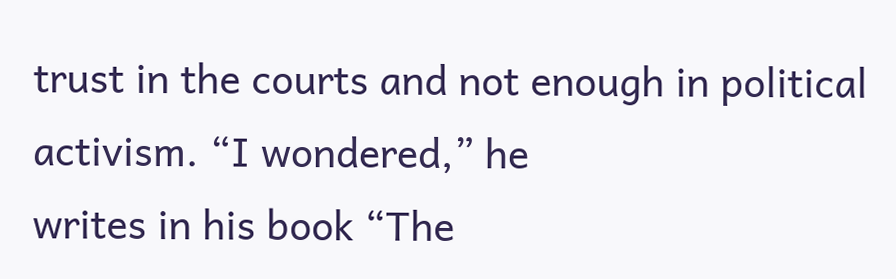trust in the courts and not enough in political activism. “I wondered,” he
writes in his book “The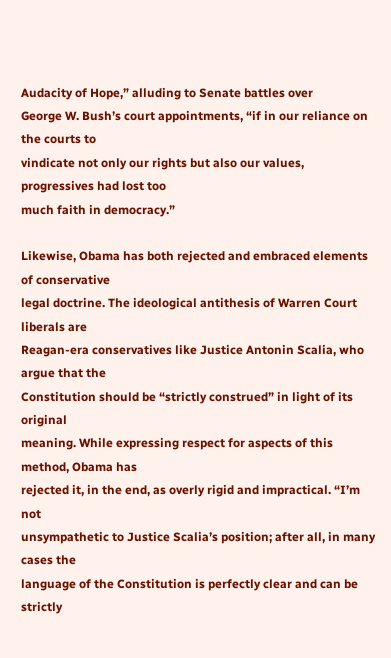Audacity of Hope,” alluding to Senate battles over
George W. Bush’s court appointments, “if in our reliance on the courts to
vindicate not only our rights but also our values, progressives had lost too
much faith in democracy.”

Likewise, Obama has both rejected and embraced elements of conservative
legal doctrine. The ideological antithesis of Warren Court liberals are
Reagan-era conservatives like Justice Antonin Scalia, who argue that the
Constitution should be “strictly construed” in light of its original
meaning. While expressing respect for aspects of this method, Obama has
rejected it, in the end, as overly rigid and impractical. “I’m not
unsympathetic to Justice Scalia’s position; after all, in many cases the
language of the Constitution is perfectly clear and can be strictly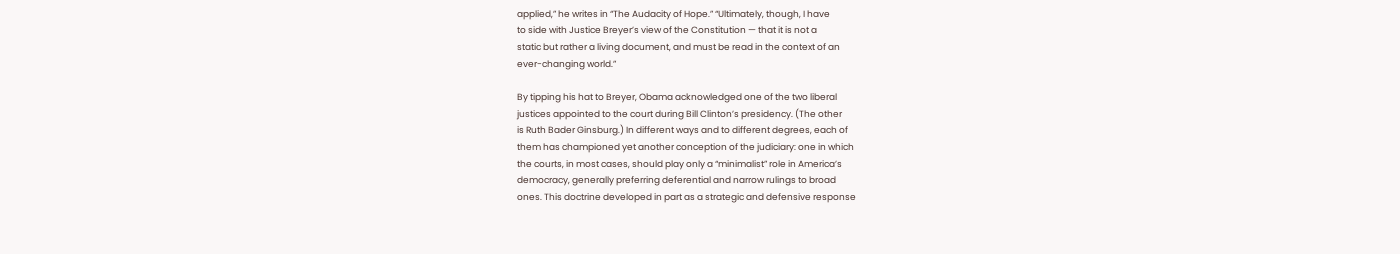applied,” he writes in “The Audacity of Hope.” “Ultimately, though, I have
to side with Justice Breyer’s view of the Constitution — that it is not a
static but rather a living document, and must be read in the context of an
ever-changing world.”

By tipping his hat to Breyer, Obama acknowledged one of the two liberal
justices appointed to the court during Bill Clinton’s presidency. (The other
is Ruth Bader Ginsburg.) In different ways and to different degrees, each of
them has championed yet another conception of the judiciary: one in which
the courts, in most cases, should play only a “minimalist” role in America’s
democracy, generally preferring deferential and narrow rulings to broad
ones. This doctrine developed in part as a strategic and defensive response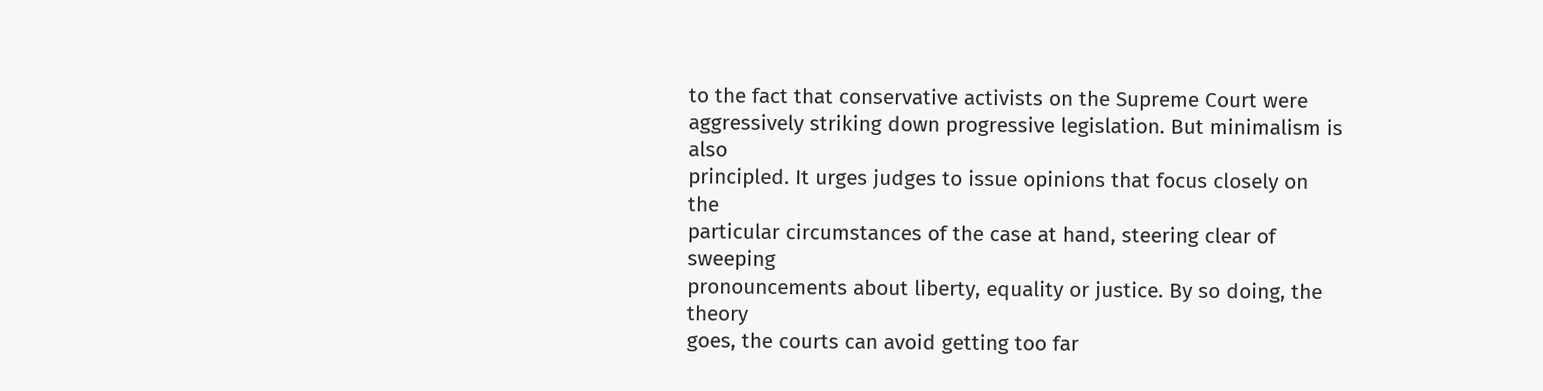to the fact that conservative activists on the Supreme Court were
aggressively striking down progressive legislation. But minimalism is also
principled. It urges judges to issue opinions that focus closely on the
particular circumstances of the case at hand, steering clear of sweeping
pronouncements about liberty, equality or justice. By so doing, the theory
goes, the courts can avoid getting too far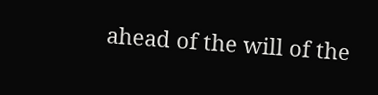ahead of the will of the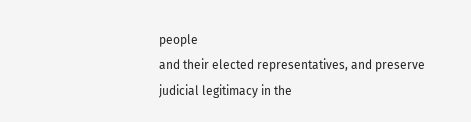people
and their elected representatives, and preserve judicial legitimacy in the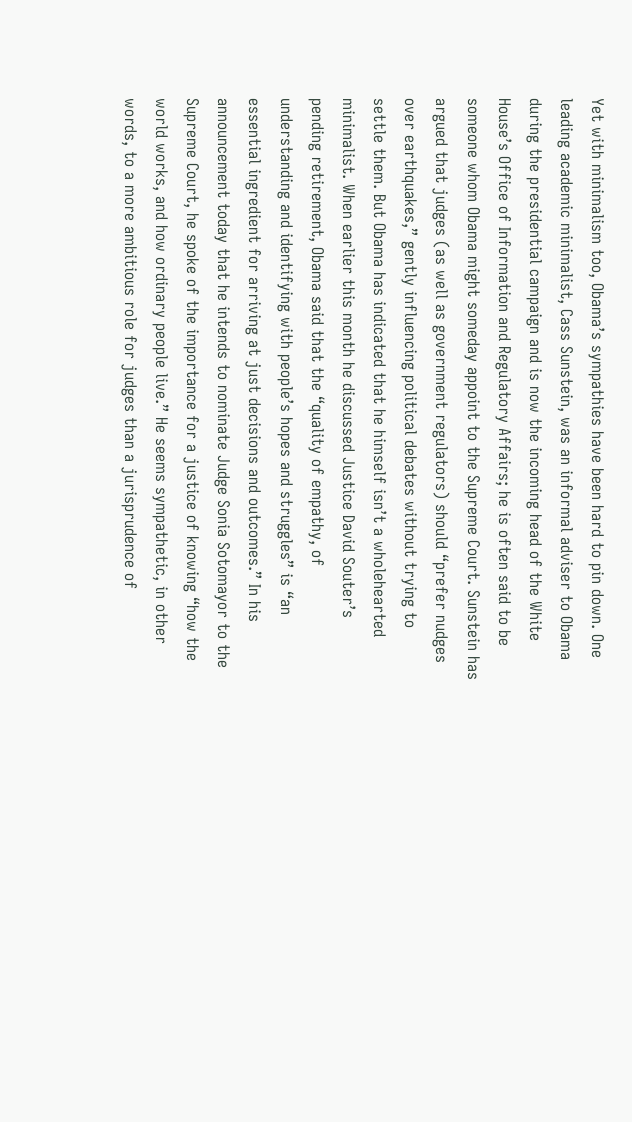Yet with minimalism too, Obama’s sympathies have been hard to pin down. One
leading academic minimalist, Cass Sunstein, was an informal adviser to Obama
during the presidential campaign and is now the incoming head of the White
House’s Office of Information and Regulatory Affairs; he is often said to be
someone whom Obama might someday appoint to the Supreme Court. Sunstein has
argued that judges (as well as government regulators) should “prefer nudges
over earthquakes,” gently influencing political debates without trying to
settle them. But Obama has indicated that he himself isn’t a wholehearted
minimalist. When earlier this month he discussed Justice David Souter’s
pending retirement, Obama said that the “quality of empathy, of
understanding and identifying with people’s hopes and struggles” is “an
essential ingredient for arriving at just decisions and outcomes.” In his
announcement today that he intends to nominate Judge Sonia Sotomayor to the
Supreme Court, he spoke of the importance for a justice of knowing “how the
world works, and how ordinary people live.” He seems sympathetic, in other
words, to a more ambitious role for judges than a jurisprudence of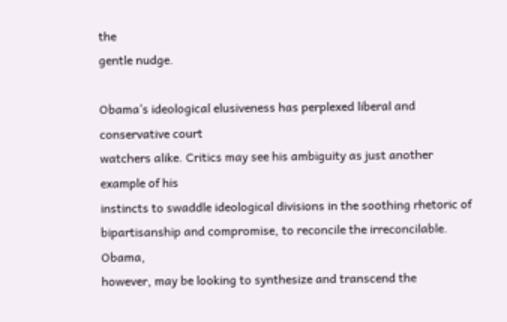the
gentle nudge.

Obama’s ideological elusiveness has perplexed liberal and conservative court
watchers alike. Critics may see his ambiguity as just another example of his
instincts to swaddle ideological divisions in the soothing rhetoric of
bipartisanship and compromise, to reconcile the irreconcilable. Obama,
however, may be looking to synthesize and transcend the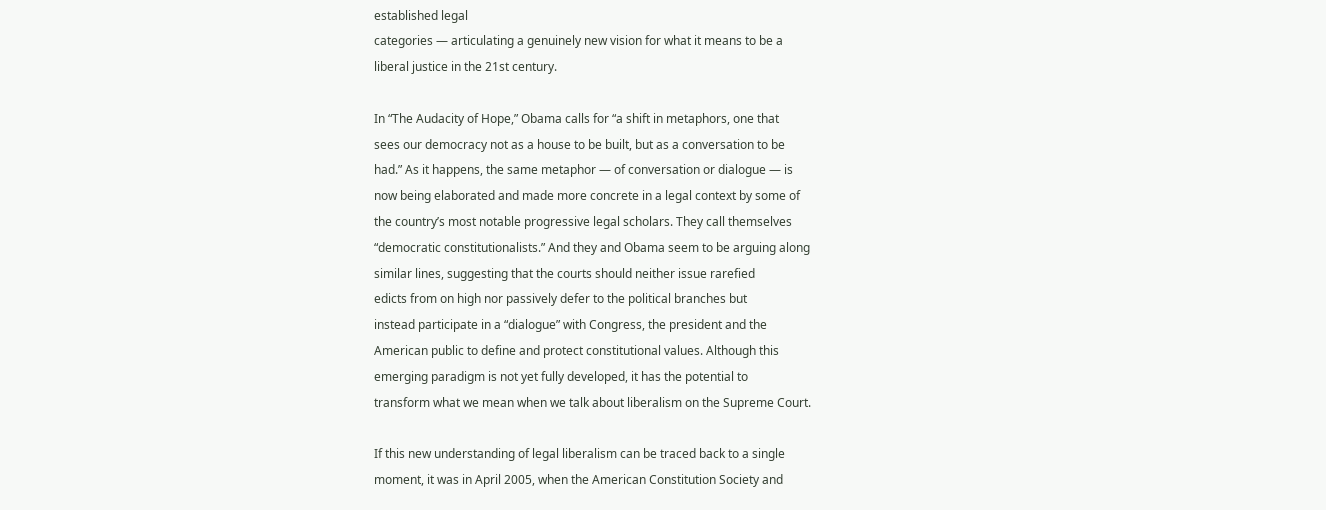established legal
categories — articulating a genuinely new vision for what it means to be a
liberal justice in the 21st century.

In “The Audacity of Hope,” Obama calls for “a shift in metaphors, one that
sees our democracy not as a house to be built, but as a conversation to be
had.” As it happens, the same metaphor — of conversation or dialogue — is
now being elaborated and made more concrete in a legal context by some of
the country’s most notable progressive legal scholars. They call themselves
“democratic constitutionalists.” And they and Obama seem to be arguing along
similar lines, suggesting that the courts should neither issue rarefied
edicts from on high nor passively defer to the political branches but
instead participate in a “dialogue” with Congress, the president and the
American public to define and protect constitutional values. Although this
emerging paradigm is not yet fully developed, it has the potential to
transform what we mean when we talk about liberalism on the Supreme Court.

If this new understanding of legal liberalism can be traced back to a single
moment, it was in April 2005, when the American Constitution Society and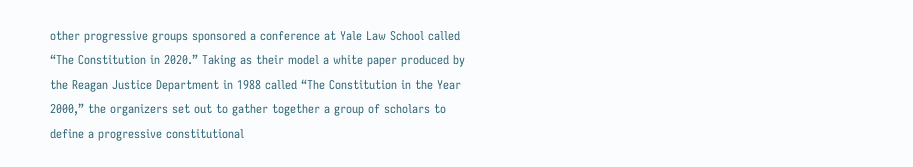other progressive groups sponsored a conference at Yale Law School called
“The Constitution in 2020.” Taking as their model a white paper produced by
the Reagan Justice Department in 1988 called “The Constitution in the Year
2000,” the organizers set out to gather together a group of scholars to
define a progressive constitutional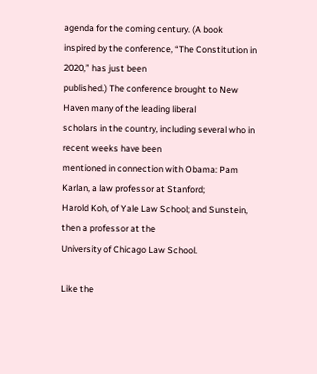agenda for the coming century. (A book
inspired by the conference, “The Constitution in 2020,” has just been
published.) The conference brought to New Haven many of the leading liberal
scholars in the country, including several who in recent weeks have been
mentioned in connection with Obama: Pam Karlan, a law professor at Stanford;
Harold Koh, of Yale Law School; and Sunstein, then a professor at the
University of Chicago Law School.

Like the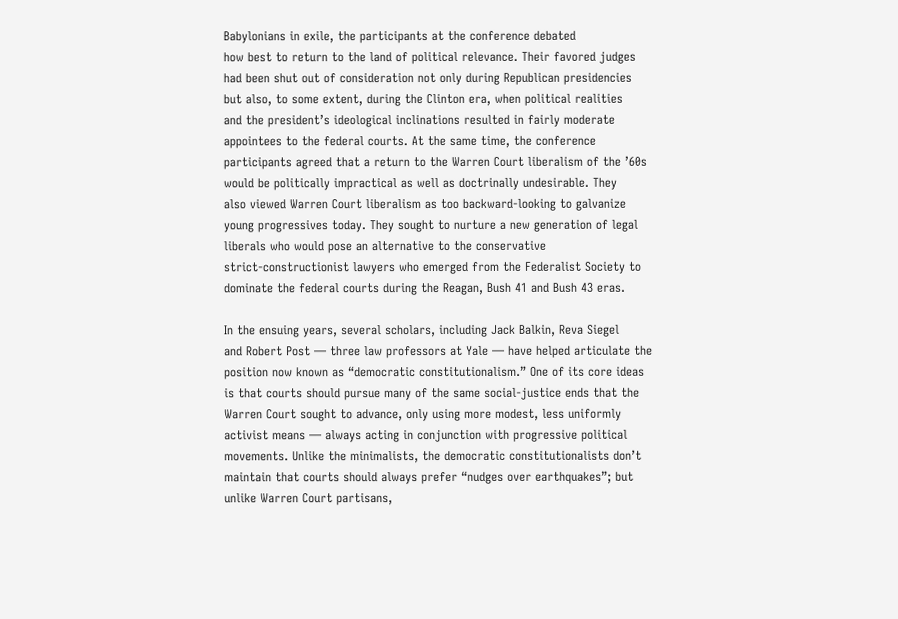Babylonians in exile, the participants at the conference debated
how best to return to the land of political relevance. Their favored judges
had been shut out of consideration not only during Republican presidencies
but also, to some extent, during the Clinton era, when political realities
and the president’s ideological inclinations resulted in fairly moderate
appointees to the federal courts. At the same time, the conference
participants agreed that a return to the Warren Court liberalism of the ’60s
would be politically impractical as well as doctrinally undesirable. They
also viewed Warren Court liberalism as too backward-looking to galvanize
young progressives today. They sought to nurture a new generation of legal
liberals who would pose an alternative to the conservative
strict-constructionist lawyers who emerged from the Federalist Society to
dominate the federal courts during the Reagan, Bush 41 and Bush 43 eras.

In the ensuing years, several scholars, including Jack Balkin, Reva Siegel
and Robert Post — three law professors at Yale — have helped articulate the
position now known as “democratic constitutionalism.” One of its core ideas
is that courts should pursue many of the same social-justice ends that the
Warren Court sought to advance, only using more modest, less uniformly
activist means — always acting in conjunction with progressive political
movements. Unlike the minimalists, the democratic constitutionalists don’t
maintain that courts should always prefer “nudges over earthquakes”; but
unlike Warren Court partisans,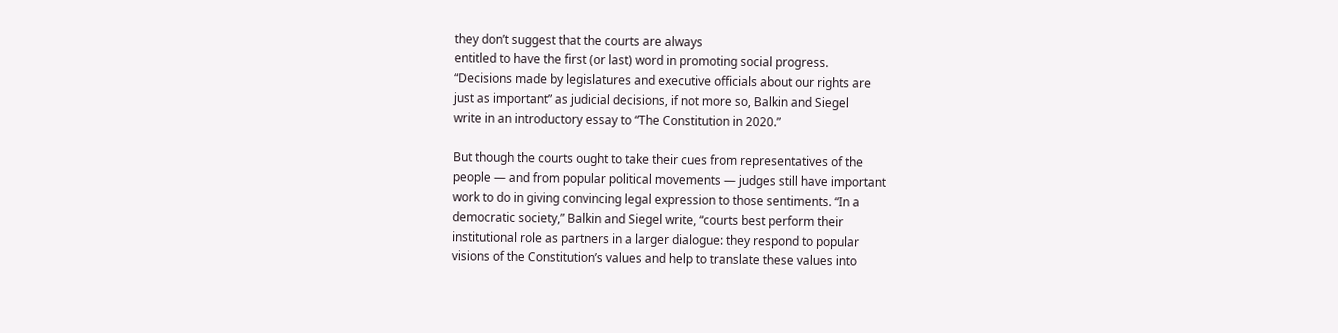they don’t suggest that the courts are always
entitled to have the first (or last) word in promoting social progress.
“Decisions made by legislatures and executive officials about our rights are
just as important” as judicial decisions, if not more so, Balkin and Siegel
write in an introductory essay to “The Constitution in 2020.”

But though the courts ought to take their cues from representatives of the
people — and from popular political movements — judges still have important
work to do in giving convincing legal expression to those sentiments. “In a
democratic society,” Balkin and Siegel write, “courts best perform their
institutional role as partners in a larger dialogue: they respond to popular
visions of the Constitution’s values and help to translate these values into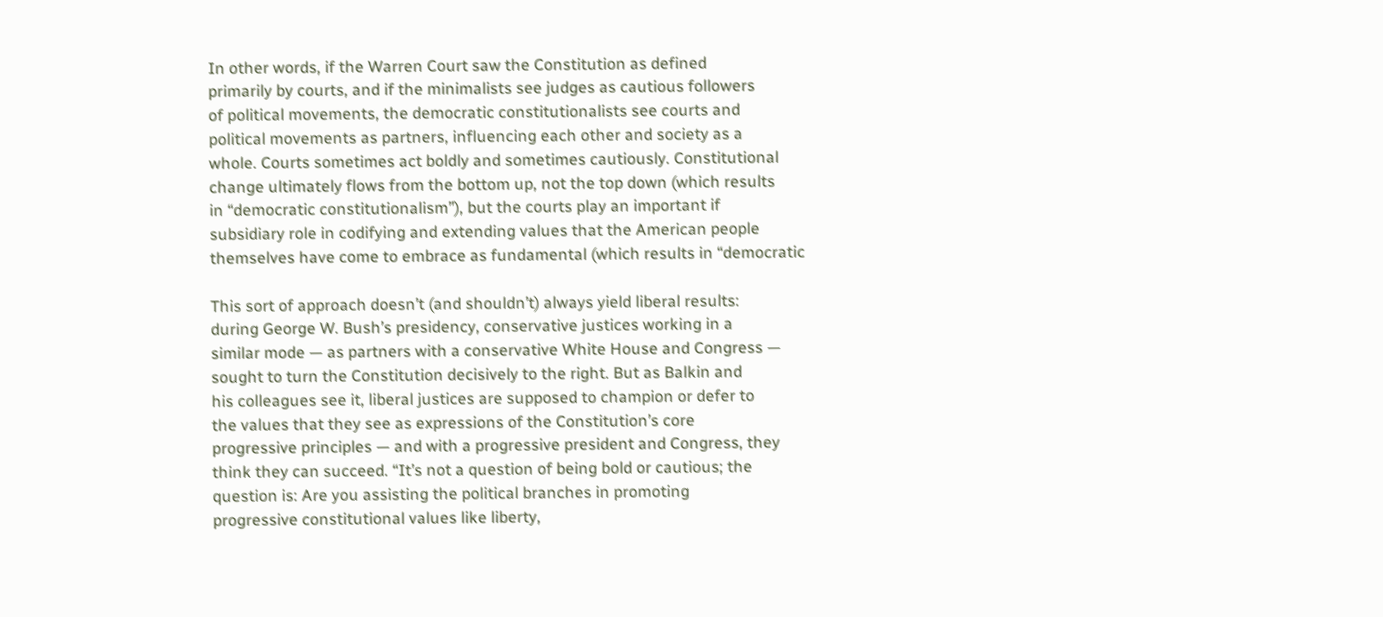In other words, if the Warren Court saw the Constitution as defined
primarily by courts, and if the minimalists see judges as cautious followers
of political movements, the democratic constitutionalists see courts and
political movements as partners, influencing each other and society as a
whole. Courts sometimes act boldly and sometimes cautiously. Constitutional
change ultimately flows from the bottom up, not the top down (which results
in “democratic constitutionalism”), but the courts play an important if
subsidiary role in codifying and extending values that the American people
themselves have come to embrace as fundamental (which results in “democratic

This sort of approach doesn’t (and shouldn’t) always yield liberal results:
during George W. Bush’s presidency, conservative justices working in a
similar mode — as partners with a conservative White House and Congress —
sought to turn the Constitution decisively to the right. But as Balkin and
his colleagues see it, liberal justices are supposed to champion or defer to
the values that they see as expressions of the Constitution’s core
progressive principles — and with a progressive president and Congress, they
think they can succeed. “It’s not a question of being bold or cautious; the
question is: Are you assisting the political branches in promoting
progressive constitutional values like liberty,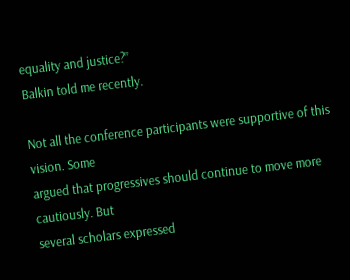equality and justice?”
Balkin told me recently.

Not all the conference participants were supportive of this vision. Some
argued that progressives should continue to move more cautiously. But
several scholars expressed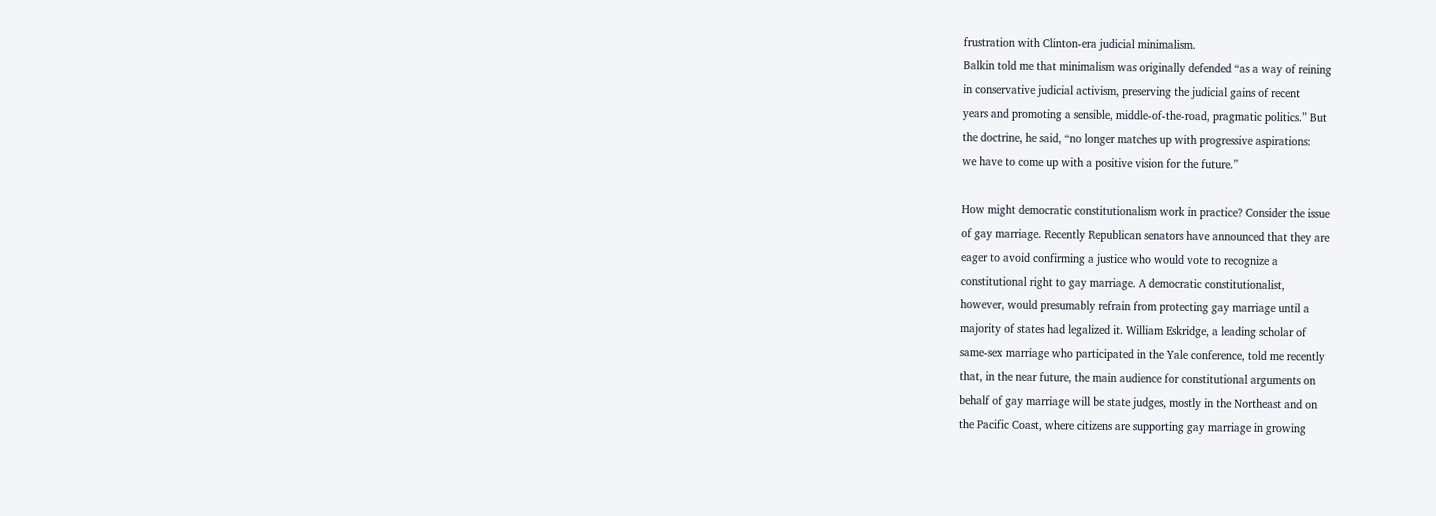frustration with Clinton-era judicial minimalism.
Balkin told me that minimalism was originally defended “as a way of reining
in conservative judicial activism, preserving the judicial gains of recent
years and promoting a sensible, middle-of-the-road, pragmatic politics.” But
the doctrine, he said, “no longer matches up with progressive aspirations:
we have to come up with a positive vision for the future.”

How might democratic constitutionalism work in practice? Consider the issue
of gay marriage. Recently Republican senators have announced that they are
eager to avoid confirming a justice who would vote to recognize a
constitutional right to gay marriage. A democratic constitutionalist,
however, would presumably refrain from protecting gay marriage until a
majority of states had legalized it. William Eskridge, a leading scholar of
same-sex marriage who participated in the Yale conference, told me recently
that, in the near future, the main audience for constitutional arguments on
behalf of gay marriage will be state judges, mostly in the Northeast and on
the Pacific Coast, where citizens are supporting gay marriage in growing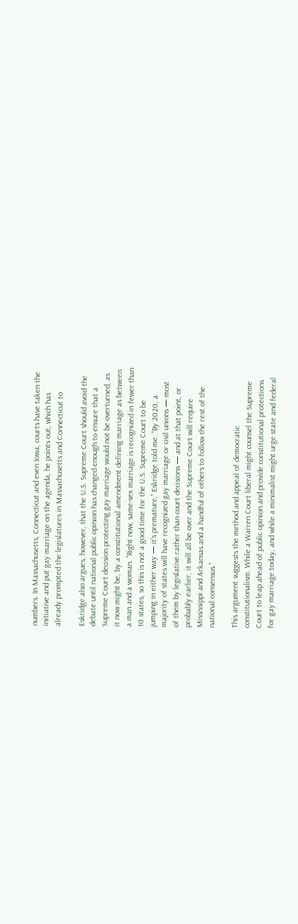numbers. In Massachusetts, Connecticut and even Iowa, courts have taken the
initiative and put gay marriage on the agenda, he points out, which has
already prompted the legislatures in Massachusetts and Connecticut to

Eskridge also argues, however, that the U.S. Supreme Court should avoid the
debate until national public opinion has changed enough to ensure that a
Supreme Court decision protecting gay marriage would not be overturned, as
it now might be, by a constitutional amendment defining marriage as between
a man and a woman. “Right now, same-sex marriage is recognized in fewer than
10 states, so this is not a good time for the U.S. Supreme Court to be
jumping in either way — it’s premature,” Eskridge told me. “By 2020, a
majority of states will have recognized gay marriage or civil unions — most
of them by legislative rather than court decisions — and at that point, or
probably earlier, it will all be over and the Supreme Court will require
Mississippi and Arkansas and a handful of others to follow the rest of the
national consensus.”

This argument suggests the method and appeal of democratic
constitutionalism. While a Warren Court liberal might counsel the Supreme
Court to leap ahead of public opinion and provide constitutional protections
for gay marriage today, and while a minimalist might urge state and federal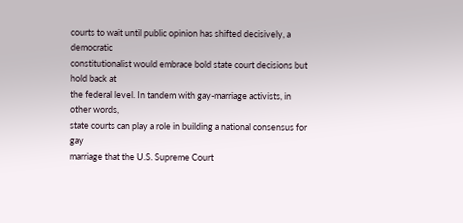courts to wait until public opinion has shifted decisively, a democratic
constitutionalist would embrace bold state court decisions but hold back at
the federal level. In tandem with gay-marriage activists, in other words,
state courts can play a role in building a national consensus for gay
marriage that the U.S. Supreme Court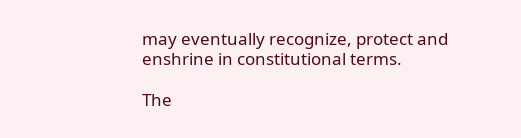may eventually recognize, protect and
enshrine in constitutional terms.

The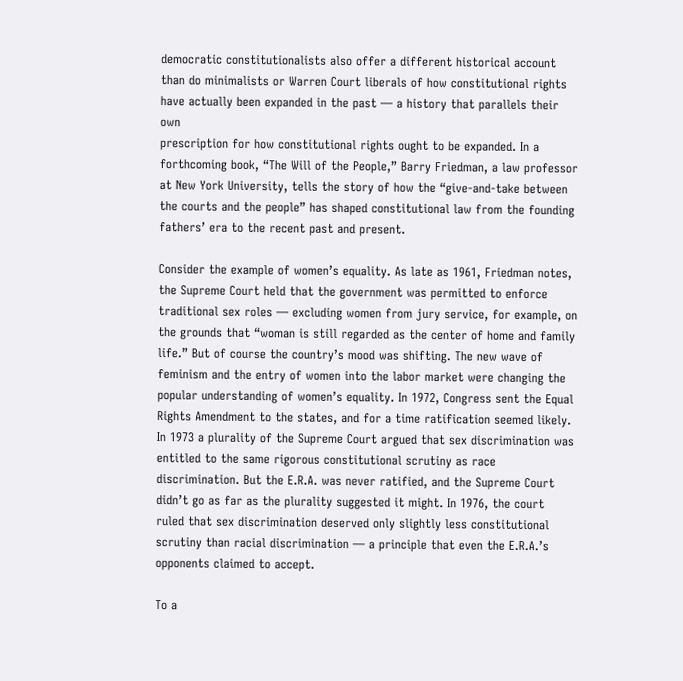democratic constitutionalists also offer a different historical account
than do minimalists or Warren Court liberals of how constitutional rights
have actually been expanded in the past — a history that parallels their own
prescription for how constitutional rights ought to be expanded. In a
forthcoming book, “The Will of the People,” Barry Friedman, a law professor
at New York University, tells the story of how the “give-and-take between
the courts and the people” has shaped constitutional law from the founding
fathers’ era to the recent past and present.

Consider the example of women’s equality. As late as 1961, Friedman notes,
the Supreme Court held that the government was permitted to enforce
traditional sex roles — excluding women from jury service, for example, on
the grounds that “woman is still regarded as the center of home and family
life.” But of course the country’s mood was shifting. The new wave of
feminism and the entry of women into the labor market were changing the
popular understanding of women’s equality. In 1972, Congress sent the Equal
Rights Amendment to the states, and for a time ratification seemed likely.
In 1973 a plurality of the Supreme Court argued that sex discrimination was
entitled to the same rigorous constitutional scrutiny as race
discrimination. But the E.R.A. was never ratified, and the Supreme Court
didn’t go as far as the plurality suggested it might. In 1976, the court
ruled that sex discrimination deserved only slightly less constitutional
scrutiny than racial discrimination — a principle that even the E.R.A.’s
opponents claimed to accept.

To a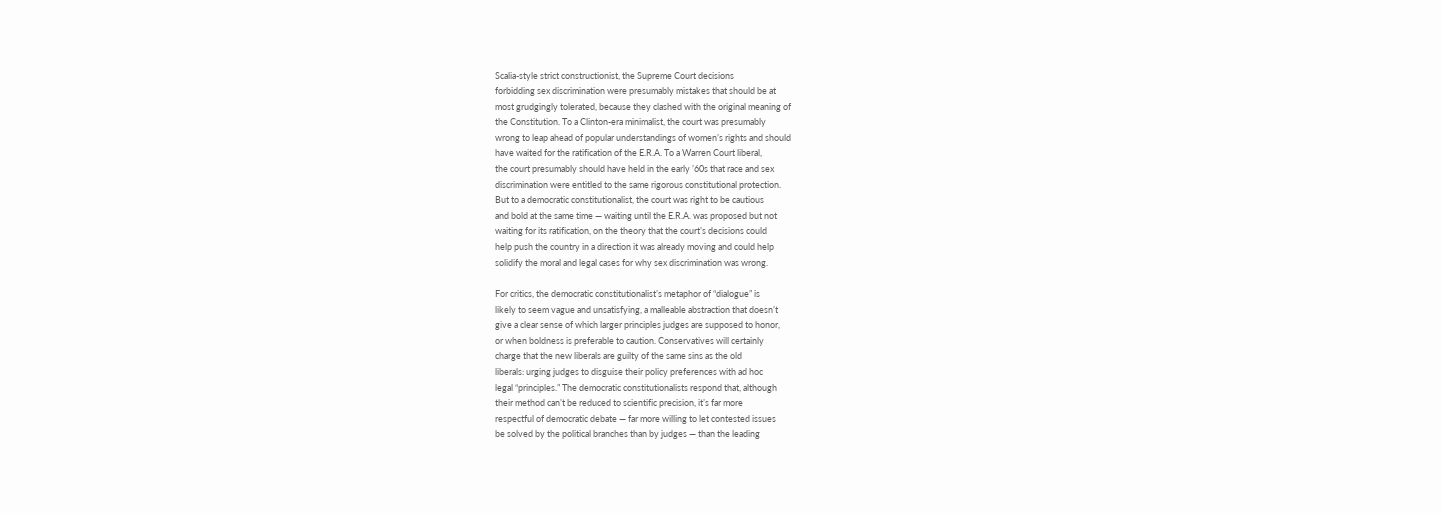Scalia-style strict constructionist, the Supreme Court decisions
forbidding sex discrimination were presumably mistakes that should be at
most grudgingly tolerated, because they clashed with the original meaning of
the Constitution. To a Clinton-era minimalist, the court was presumably
wrong to leap ahead of popular understandings of women’s rights and should
have waited for the ratification of the E.R.A. To a Warren Court liberal,
the court presumably should have held in the early ’60s that race and sex
discrimination were entitled to the same rigorous constitutional protection.
But to a democratic constitutionalist, the court was right to be cautious
and bold at the same time — waiting until the E.R.A. was proposed but not
waiting for its ratification, on the theory that the court’s decisions could
help push the country in a direction it was already moving and could help
solidify the moral and legal cases for why sex discrimination was wrong.

For critics, the democratic constitutionalist’s metaphor of “dialogue” is
likely to seem vague and unsatisfying, a malleable abstraction that doesn’t
give a clear sense of which larger principles judges are supposed to honor,
or when boldness is preferable to caution. Conservatives will certainly
charge that the new liberals are guilty of the same sins as the old
liberals: urging judges to disguise their policy preferences with ad hoc
legal “principles.” The democratic constitutionalists respond that, although
their method can’t be reduced to scientific precision, it’s far more
respectful of democratic debate — far more willing to let contested issues
be solved by the political branches than by judges — than the leading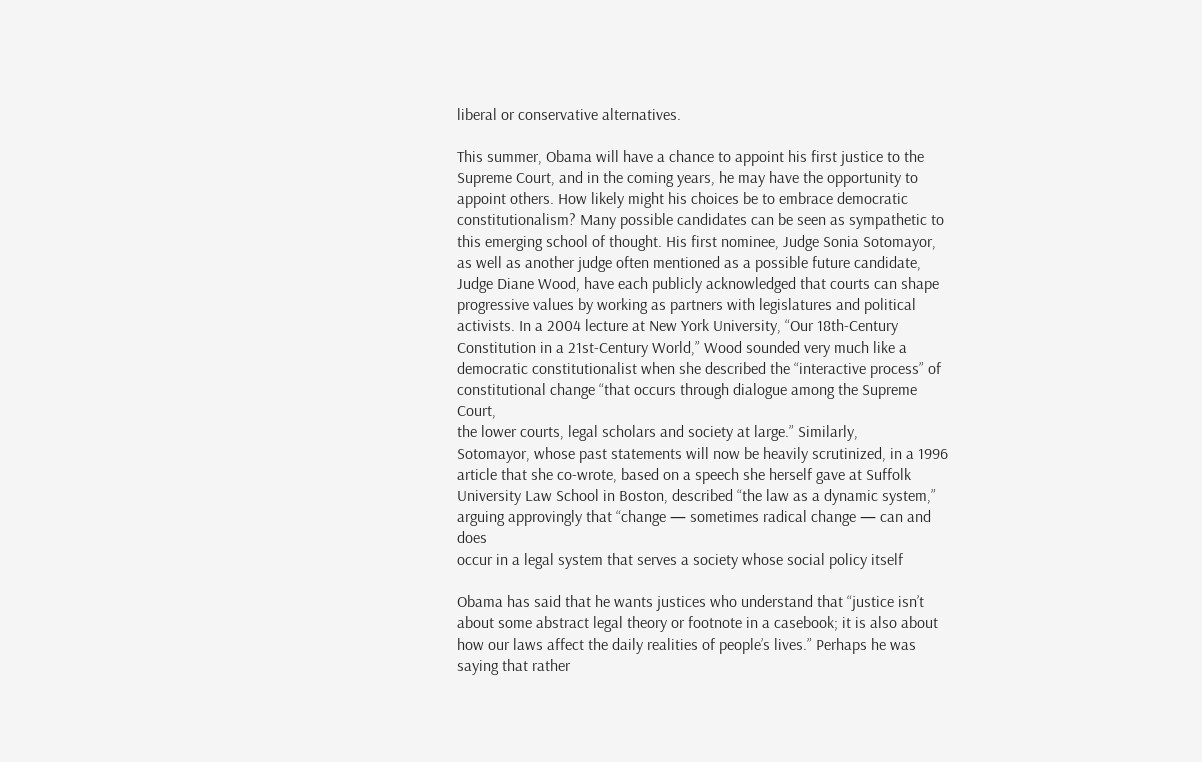liberal or conservative alternatives.

This summer, Obama will have a chance to appoint his first justice to the
Supreme Court, and in the coming years, he may have the opportunity to
appoint others. How likely might his choices be to embrace democratic
constitutionalism? Many possible candidates can be seen as sympathetic to
this emerging school of thought. His first nominee, Judge Sonia Sotomayor,
as well as another judge often mentioned as a possible future candidate,
Judge Diane Wood, have each publicly acknowledged that courts can shape
progressive values by working as partners with legislatures and political
activists. In a 2004 lecture at New York University, “Our 18th-Century
Constitution in a 21st-Century World,” Wood sounded very much like a
democratic constitutionalist when she described the “interactive process” of
constitutional change “that occurs through dialogue among the Supreme Court,
the lower courts, legal scholars and society at large.” Similarly,
Sotomayor, whose past statements will now be heavily scrutinized, in a 1996
article that she co-wrote, based on a speech she herself gave at Suffolk
University Law School in Boston, described “the law as a dynamic system,”
arguing approvingly that “change — sometimes radical change — can and does
occur in a legal system that serves a society whose social policy itself

Obama has said that he wants justices who understand that “justice isn’t
about some abstract legal theory or footnote in a casebook; it is also about
how our laws affect the daily realities of people’s lives.” Perhaps he was
saying that rather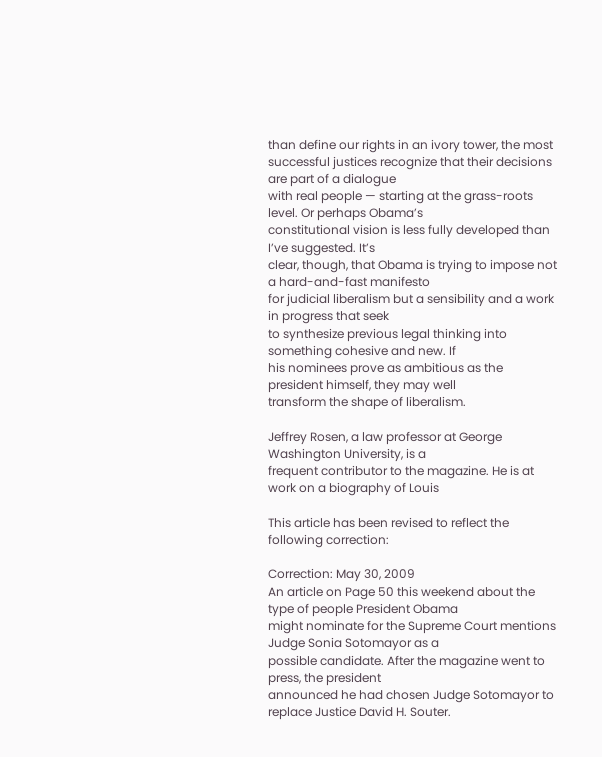than define our rights in an ivory tower, the most
successful justices recognize that their decisions are part of a dialogue
with real people — starting at the grass-roots level. Or perhaps Obama’s
constitutional vision is less fully developed than I’ve suggested. It’s
clear, though, that Obama is trying to impose not a hard-and-fast manifesto
for judicial liberalism but a sensibility and a work in progress that seek
to synthesize previous legal thinking into something cohesive and new. If
his nominees prove as ambitious as the president himself, they may well
transform the shape of liberalism.

Jeffrey Rosen, a law professor at George Washington University, is a
frequent contributor to the magazine. He is at work on a biography of Louis

This article has been revised to reflect the following correction:

Correction: May 30, 2009
An article on Page 50 this weekend about the type of people President Obama
might nominate for the Supreme Court mentions Judge Sonia Sotomayor as a
possible candidate. After the magazine went to press, the president
announced he had chosen Judge Sotomayor to replace Justice David H. Souter.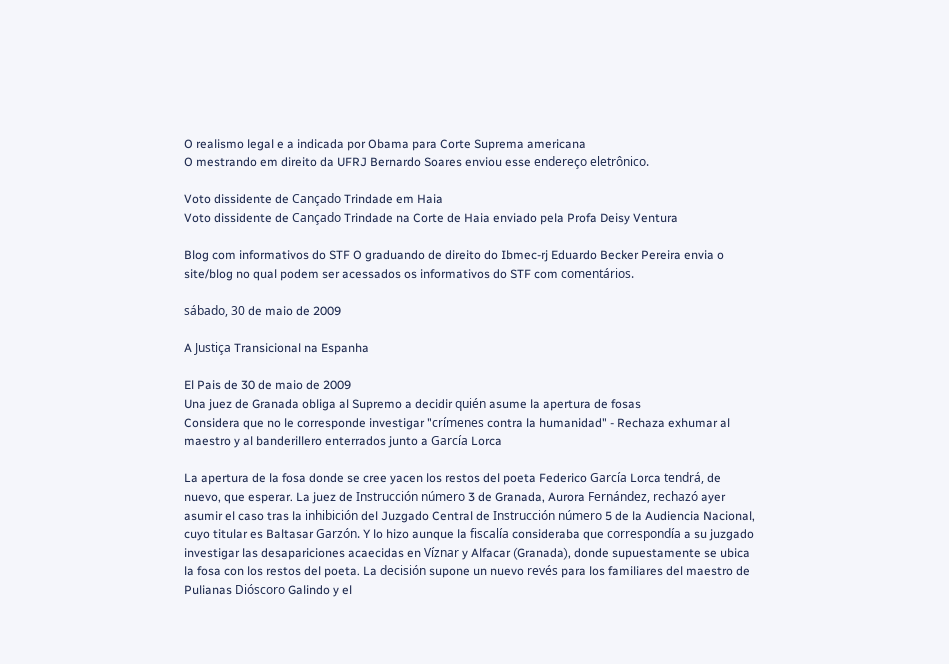O realismo legal e a indicada por Obama para Corte Suprema americana
O mestrando em direito da UFRJ Bernardo Soares enviou esse endereço eletrônico.

Voto dissidente de Cançado Trindade em Haia
Voto dissidente de Cançado Trindade na Corte de Haia enviado pela Profa Deisy Ventura

Blog com informativos do STF O graduando de direito do Ibmec-rj Eduardo Becker Pereira envia o site/blog no qual podem ser acessados os informativos do STF com comentários.

sábado, 30 de maio de 2009

A Justiça Transicional na Espanha

El Pais de 30 de maio de 2009
Una juez de Granada obliga al Supremo a decidir quién asume la apertura de fosas
Considera que no le corresponde investigar "crímenes contra la humanidad" - Rechaza exhumar al maestro y al banderillero enterrados junto a García Lorca

La apertura de la fosa donde se cree yacen los restos del poeta Federico García Lorca tendrá, de nuevo, que esperar. La juez de Instrucción número 3 de Granada, Aurora Fernández, rechazó ayer asumir el caso tras la inhibición del Juzgado Central de Instrucción número 5 de la Audiencia Nacional, cuyo titular es Baltasar Garzón. Y lo hizo aunque la fiscalía consideraba que correspondía a su juzgado investigar las desapariciones acaecidas en Víznar y Alfacar (Granada), donde supuestamente se ubica la fosa con los restos del poeta. La decisión supone un nuevo revés para los familiares del maestro de Pulianas Dióscoro Galindo y el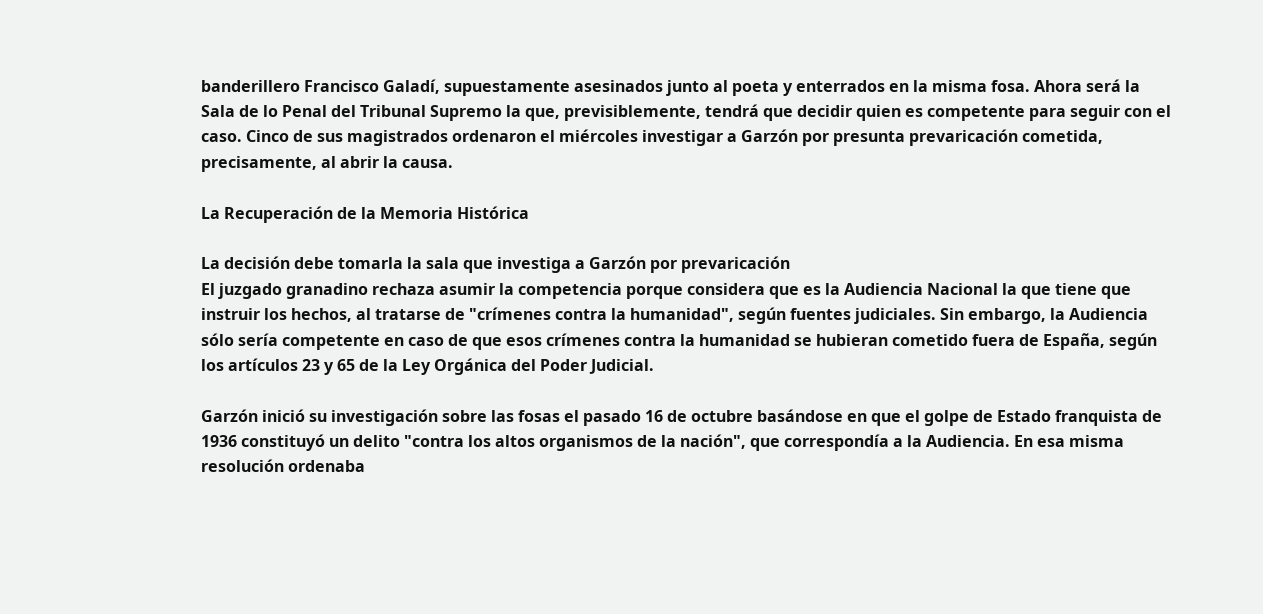banderillero Francisco Galadí, supuestamente asesinados junto al poeta y enterrados en la misma fosa. Ahora será la Sala de lo Penal del Tribunal Supremo la que, previsiblemente, tendrá que decidir quien es competente para seguir con el caso. Cinco de sus magistrados ordenaron el miércoles investigar a Garzón por presunta prevaricación cometida, precisamente, al abrir la causa.

La Recuperación de la Memoria Histórica

La decisión debe tomarla la sala que investiga a Garzón por prevaricación
El juzgado granadino rechaza asumir la competencia porque considera que es la Audiencia Nacional la que tiene que instruir los hechos, al tratarse de "crímenes contra la humanidad", según fuentes judiciales. Sin embargo, la Audiencia sólo sería competente en caso de que esos crímenes contra la humanidad se hubieran cometido fuera de España, según los artículos 23 y 65 de la Ley Orgánica del Poder Judicial.

Garzón inició su investigación sobre las fosas el pasado 16 de octubre basándose en que el golpe de Estado franquista de 1936 constituyó un delito "contra los altos organismos de la nación", que correspondía a la Audiencia. En esa misma resolución ordenaba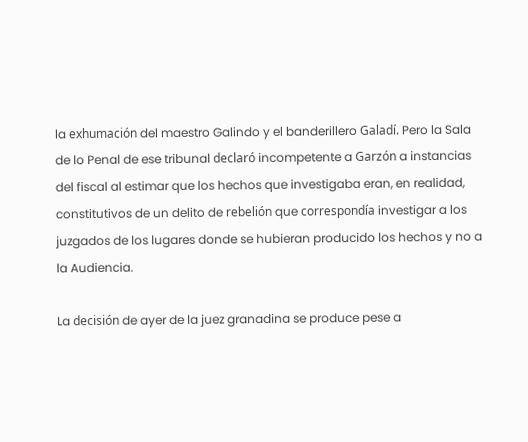la exhumación del maestro Galindo y el banderillero Galadí. Pero la Sala de lo Penal de ese tribunal declaró incompetente a Garzón a instancias del fiscal al estimar que los hechos que investigaba eran, en realidad, constitutivos de un delito de rebelión que correspondía investigar a los juzgados de los lugares donde se hubieran producido los hechos y no a la Audiencia.

La decisión de ayer de la juez granadina se produce pese a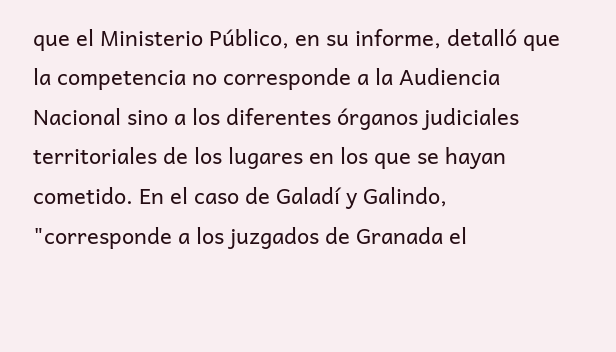que el Ministerio Público, en su informe, detalló que la competencia no corresponde a la Audiencia Nacional sino a los diferentes órganos judiciales territoriales de los lugares en los que se hayan cometido. En el caso de Galadí y Galindo, "corresponde a los juzgados de Granada el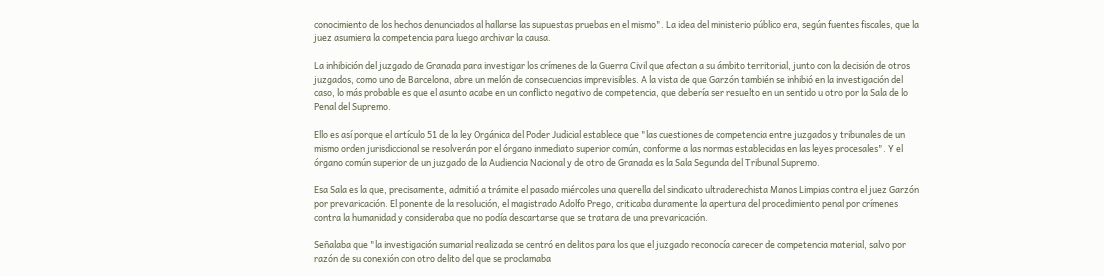conocimiento de los hechos denunciados al hallarse las supuestas pruebas en el mismo". La idea del ministerio público era, según fuentes fiscales, que la juez asumiera la competencia para luego archivar la causa.

La inhibición del juzgado de Granada para investigar los crímenes de la Guerra Civil que afectan a su ámbito territorial, junto con la decisión de otros juzgados, como uno de Barcelona, abre un melón de consecuencias imprevisibles. A la vista de que Garzón también se inhibió en la investigación del caso, lo más probable es que el asunto acabe en un conflicto negativo de competencia, que debería ser resuelto en un sentido u otro por la Sala de lo Penal del Supremo.

Ello es así porque el artículo 51 de la ley Orgánica del Poder Judicial establece que "las cuestiones de competencia entre juzgados y tribunales de un mismo orden jurisdiccional se resolverán por el órgano inmediato superior común, conforme a las normas establecidas en las leyes procesales". Y el órgano común superior de un juzgado de la Audiencia Nacional y de otro de Granada es la Sala Segunda del Tribunal Supremo.

Esa Sala es la que, precisamente, admitió a trámite el pasado miércoles una querella del sindicato ultraderechista Manos Limpias contra el juez Garzón por prevaricación. El ponente de la resolución, el magistrado Adolfo Prego, criticaba duramente la apertura del procedimiento penal por crímenes contra la humanidad y consideraba que no podía descartarse que se tratara de una prevaricación.

Señalaba que "la investigación sumarial realizada se centró en delitos para los que el juzgado reconocía carecer de competencia material, salvo por razón de su conexión con otro delito del que se proclamaba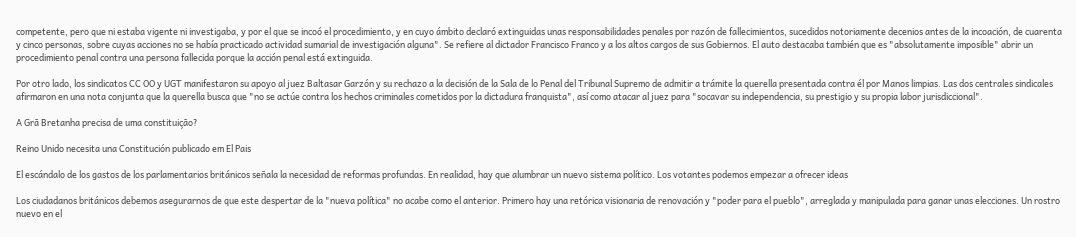competente, pero que ni estaba vigente ni investigaba, y por el que se incoó el procedimiento, y en cuyo ámbito declaró extinguidas unas responsabilidades penales por razón de fallecimientos, sucedidos notoriamente decenios antes de la incoación, de cuarenta y cinco personas, sobre cuyas acciones no se había practicado actividad sumarial de investigación alguna". Se refiere al dictador Francisco Franco y a los altos cargos de sus Gobiernos. El auto destacaba también que es "absolutamente imposible" abrir un procedimiento penal contra una persona fallecida porque la acción penal está extinguida.

Por otro lado, los sindicatos CC OO y UGT manifestaron su apoyo al juez Baltasar Garzón y su rechazo a la decisión de la Sala de lo Penal del Tribunal Supremo de admitir a trámite la querella presentada contra él por Manos limpias. Las dos centrales sindicales afirmaron en una nota conjunta que la querella busca que "no se actúe contra los hechos criminales cometidos por la dictadura franquista", así como atacar al juez para "socavar su independencia, su prestigio y su propia labor jurisdiccional".

A Grã Bretanha precisa de uma constituição?

Reino Unido necesita una Constitución publicado em El Pais

El escándalo de los gastos de los parlamentarios británicos señala la necesidad de reformas profundas. En realidad, hay que alumbrar un nuevo sistema político. Los votantes podemos empezar a ofrecer ideas

Los ciudadanos británicos debemos asegurarnos de que este despertar de la "nueva política" no acabe como el anterior. Primero hay una retórica visionaria de renovación y "poder para el pueblo", arreglada y manipulada para ganar unas elecciones. Un rostro nuevo en el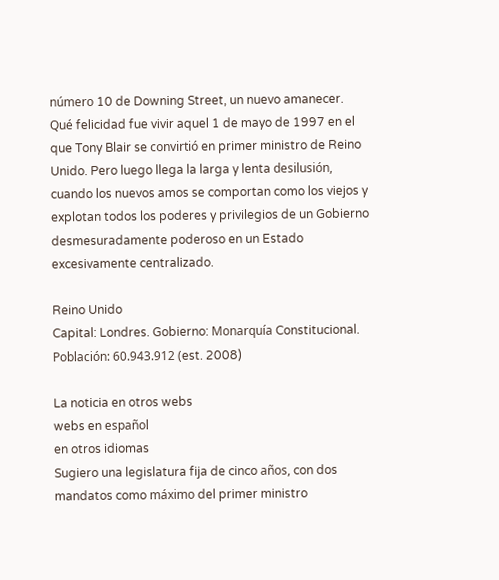número 10 de Downing Street, un nuevo amanecer. Qué felicidad fue vivir aquel 1 de mayo de 1997 en el que Tony Blair se convirtió en primer ministro de Reino Unido. Pero luego llega la larga y lenta desilusión, cuando los nuevos amos se comportan como los viejos y explotan todos los poderes y privilegios de un Gobierno desmesuradamente poderoso en un Estado excesivamente centralizado.

Reino Unido
Capital: Londres. Gobierno: Monarquía Constitucional. Población: 60.943.912 (est. 2008)

La noticia en otros webs
webs en español
en otros idiomas
Sugiero una legislatura fija de cinco años, con dos mandatos como máximo del primer ministro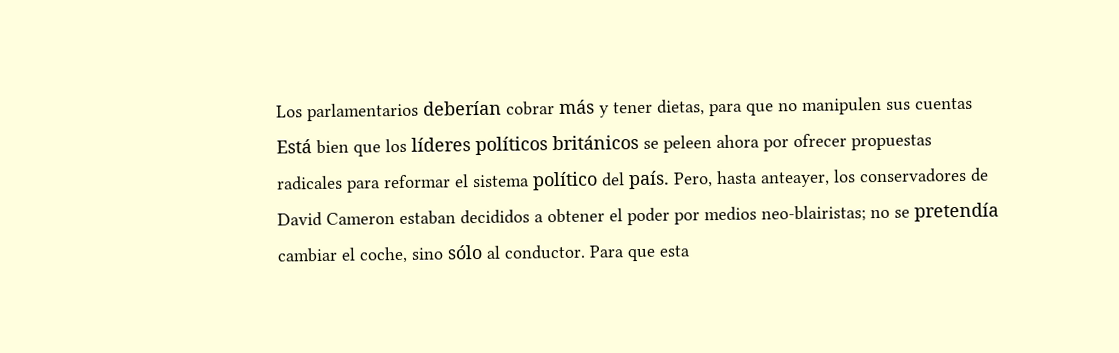Los parlamentarios deberían cobrar más y tener dietas, para que no manipulen sus cuentas
Está bien que los líderes políticos británicos se peleen ahora por ofrecer propuestas radicales para reformar el sistema político del país. Pero, hasta anteayer, los conservadores de David Cameron estaban decididos a obtener el poder por medios neo-blairistas; no se pretendía cambiar el coche, sino sólo al conductor. Para que esta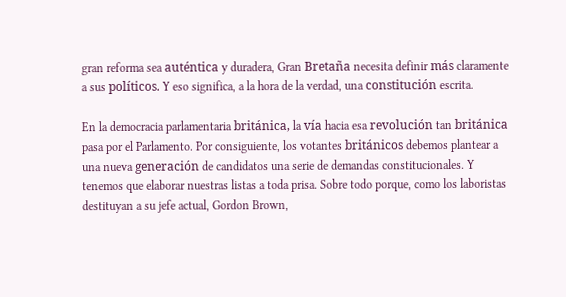gran reforma sea auténtica y duradera, Gran Bretaña necesita definir más claramente a sus políticos. Y eso significa, a la hora de la verdad, una constitución escrita.

En la democracia parlamentaria británica, la vía hacia esa revolución tan británica pasa por el Parlamento. Por consiguiente, los votantes británicos debemos plantear a una nueva generación de candidatos una serie de demandas constitucionales. Y tenemos que elaborar nuestras listas a toda prisa. Sobre todo porque, como los laboristas destituyan a su jefe actual, Gordon Brown,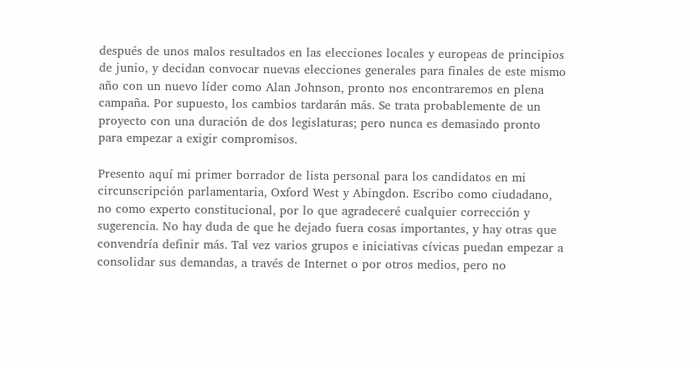después de unos malos resultados en las elecciones locales y europeas de principios de junio, y decidan convocar nuevas elecciones generales para finales de este mismo año con un nuevo líder como Alan Johnson, pronto nos encontraremos en plena campaña. Por supuesto, los cambios tardarán más. Se trata probablemente de un proyecto con una duración de dos legislaturas; pero nunca es demasiado pronto para empezar a exigir compromisos.

Presento aquí mi primer borrador de lista personal para los candidatos en mi circunscripción parlamentaria, Oxford West y Abingdon. Escribo como ciudadano, no como experto constitucional, por lo que agradeceré cualquier corrección y sugerencia. No hay duda de que he dejado fuera cosas importantes, y hay otras que convendría definir más. Tal vez varios grupos e iniciativas cívicas puedan empezar a consolidar sus demandas, a través de Internet o por otros medios, pero no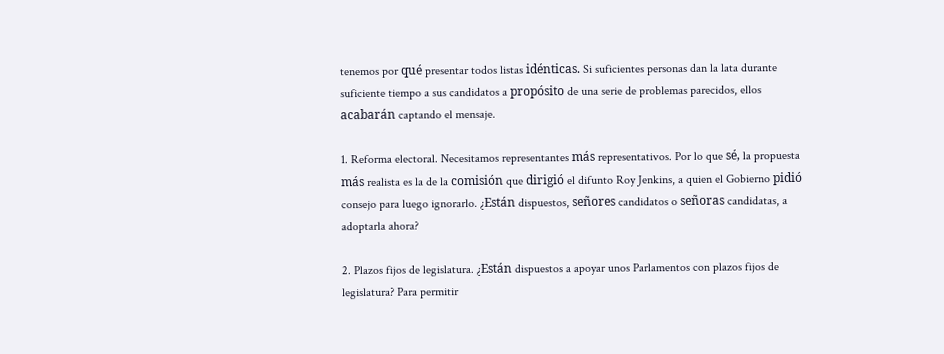tenemos por qué presentar todos listas idénticas. Si suficientes personas dan la lata durante suficiente tiempo a sus candidatos a propósito de una serie de problemas parecidos, ellos acabarán captando el mensaje.

1. Reforma electoral. Necesitamos representantes más representativos. Por lo que sé, la propuesta más realista es la de la comisión que dirigió el difunto Roy Jenkins, a quien el Gobierno pidió consejo para luego ignorarlo. ¿Están dispuestos, señores candidatos o señoras candidatas, a adoptarla ahora?

2. Plazos fijos de legislatura. ¿Están dispuestos a apoyar unos Parlamentos con plazos fijos de legislatura? Para permitir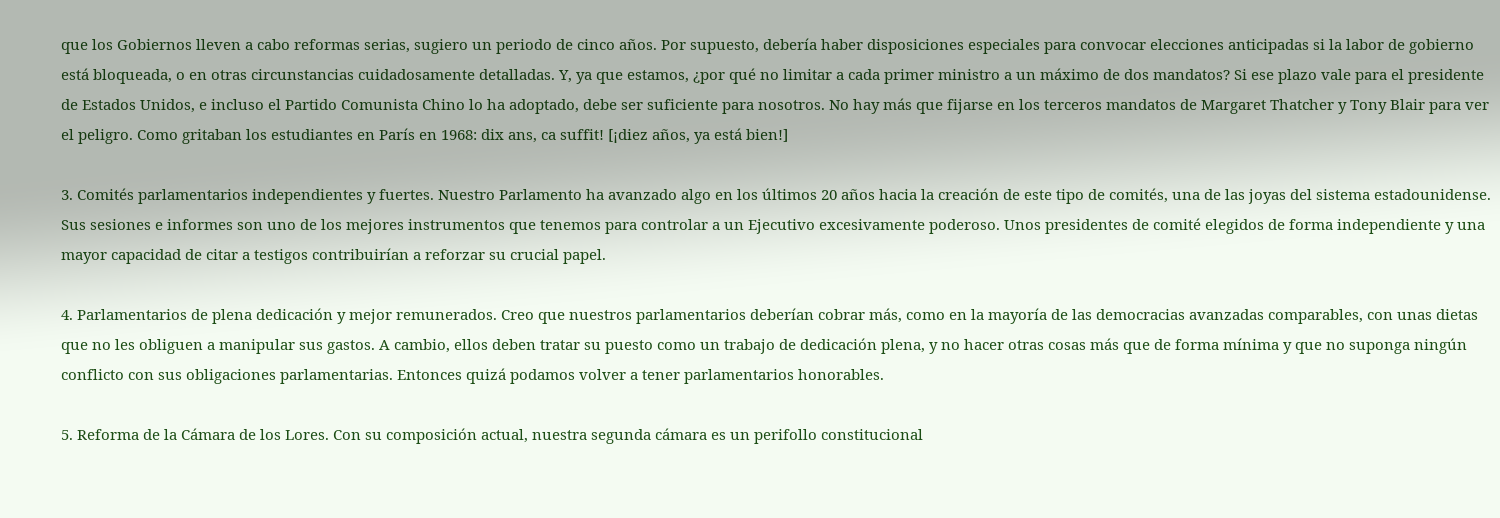que los Gobiernos lleven a cabo reformas serias, sugiero un periodo de cinco años. Por supuesto, debería haber disposiciones especiales para convocar elecciones anticipadas si la labor de gobierno está bloqueada, o en otras circunstancias cuidadosamente detalladas. Y, ya que estamos, ¿por qué no limitar a cada primer ministro a un máximo de dos mandatos? Si ese plazo vale para el presidente de Estados Unidos, e incluso el Partido Comunista Chino lo ha adoptado, debe ser suficiente para nosotros. No hay más que fijarse en los terceros mandatos de Margaret Thatcher y Tony Blair para ver el peligro. Como gritaban los estudiantes en París en 1968: dix ans, ca suffit! [¡diez años, ya está bien!]

3. Comités parlamentarios independientes y fuertes. Nuestro Parlamento ha avanzado algo en los últimos 20 años hacia la creación de este tipo de comités, una de las joyas del sistema estadounidense. Sus sesiones e informes son uno de los mejores instrumentos que tenemos para controlar a un Ejecutivo excesivamente poderoso. Unos presidentes de comité elegidos de forma independiente y una mayor capacidad de citar a testigos contribuirían a reforzar su crucial papel.

4. Parlamentarios de plena dedicación y mejor remunerados. Creo que nuestros parlamentarios deberían cobrar más, como en la mayoría de las democracias avanzadas comparables, con unas dietas que no les obliguen a manipular sus gastos. A cambio, ellos deben tratar su puesto como un trabajo de dedicación plena, y no hacer otras cosas más que de forma mínima y que no suponga ningún conflicto con sus obligaciones parlamentarias. Entonces quizá podamos volver a tener parlamentarios honorables.

5. Reforma de la Cámara de los Lores. Con su composición actual, nuestra segunda cámara es un perifollo constitucional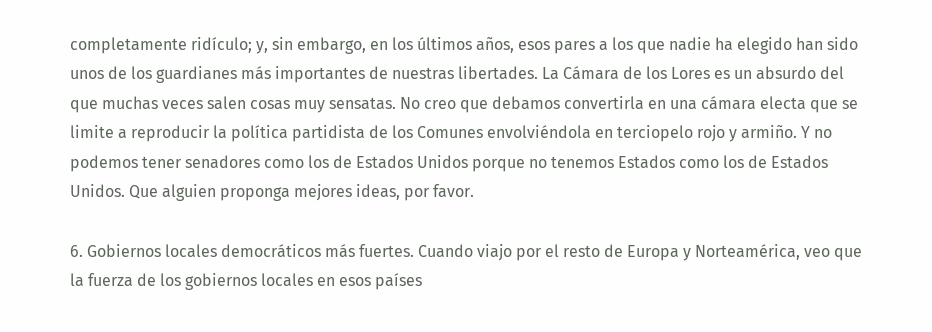completamente ridículo; y, sin embargo, en los últimos años, esos pares a los que nadie ha elegido han sido unos de los guardianes más importantes de nuestras libertades. La Cámara de los Lores es un absurdo del que muchas veces salen cosas muy sensatas. No creo que debamos convertirla en una cámara electa que se limite a reproducir la política partidista de los Comunes envolviéndola en terciopelo rojo y armiño. Y no podemos tener senadores como los de Estados Unidos porque no tenemos Estados como los de Estados Unidos. Que alguien proponga mejores ideas, por favor.

6. Gobiernos locales democráticos más fuertes. Cuando viajo por el resto de Europa y Norteamérica, veo que la fuerza de los gobiernos locales en esos países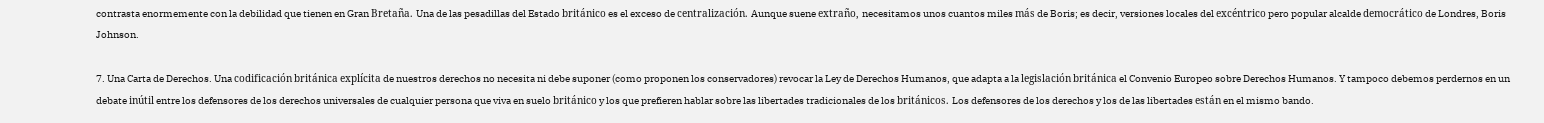contrasta enormemente con la debilidad que tienen en Gran Bretaña. Una de las pesadillas del Estado británico es el exceso de centralización. Aunque suene extraño, necesitamos unos cuantos miles más de Boris; es decir, versiones locales del excéntrico pero popular alcalde democrático de Londres, Boris Johnson.

7. Una Carta de Derechos. Una codificación británica explícita de nuestros derechos no necesita ni debe suponer (como proponen los conservadores) revocar la Ley de Derechos Humanos, que adapta a la legislación británica el Convenio Europeo sobre Derechos Humanos. Y tampoco debemos perdernos en un debate inútil entre los defensores de los derechos universales de cualquier persona que viva en suelo británico y los que prefieren hablar sobre las libertades tradicionales de los británicos. Los defensores de los derechos y los de las libertades están en el mismo bando.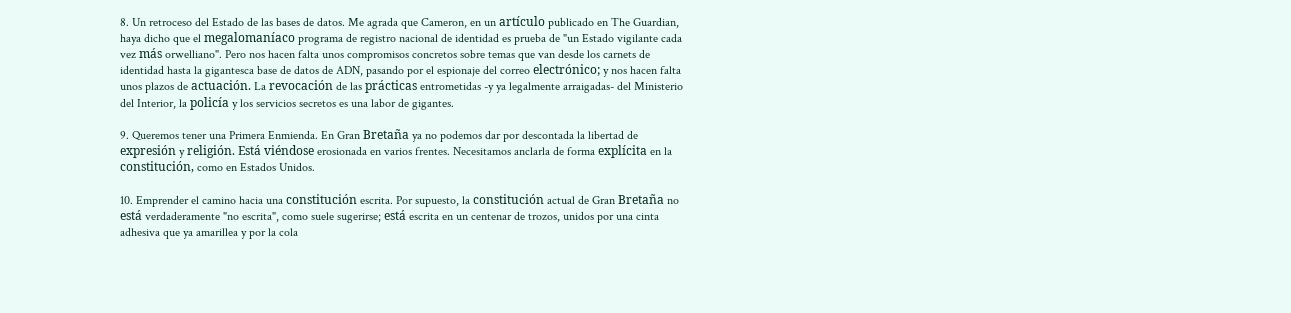8. Un retroceso del Estado de las bases de datos. Me agrada que Cameron, en un artículo publicado en The Guardian, haya dicho que el megalomaníaco programa de registro nacional de identidad es prueba de "un Estado vigilante cada vez más orwelliano". Pero nos hacen falta unos compromisos concretos sobre temas que van desde los carnets de identidad hasta la gigantesca base de datos de ADN, pasando por el espionaje del correo electrónico; y nos hacen falta unos plazos de actuación. La revocación de las prácticas entrometidas -y ya legalmente arraigadas- del Ministerio del Interior, la policía y los servicios secretos es una labor de gigantes.

9. Queremos tener una Primera Enmienda. En Gran Bretaña ya no podemos dar por descontada la libertad de expresión y religión. Está viéndose erosionada en varios frentes. Necesitamos anclarla de forma explícita en la constitución, como en Estados Unidos.

10. Emprender el camino hacia una constitución escrita. Por supuesto, la constitución actual de Gran Bretaña no está verdaderamente "no escrita", como suele sugerirse; está escrita en un centenar de trozos, unidos por una cinta adhesiva que ya amarillea y por la cola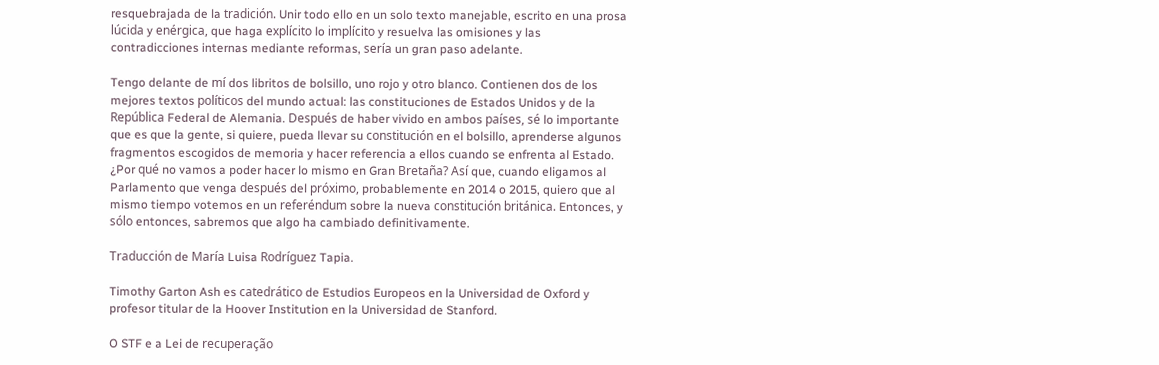resquebrajada de la tradición. Unir todo ello en un solo texto manejable, escrito en una prosa lúcida y enérgica, que haga explícito lo implícito y resuelva las omisiones y las contradicciones internas mediante reformas, sería un gran paso adelante.

Tengo delante de mí dos libritos de bolsillo, uno rojo y otro blanco. Contienen dos de los mejores textos políticos del mundo actual: las constituciones de Estados Unidos y de la República Federal de Alemania. Después de haber vivido en ambos países, sé lo importante que es que la gente, si quiere, pueda llevar su constitución en el bolsillo, aprenderse algunos fragmentos escogidos de memoria y hacer referencia a ellos cuando se enfrenta al Estado. ¿Por qué no vamos a poder hacer lo mismo en Gran Bretaña? Así que, cuando eligamos al Parlamento que venga después del próximo, probablemente en 2014 o 2015, quiero que al mismo tiempo votemos en un referéndum sobre la nueva constitución británica. Entonces, y sólo entonces, sabremos que algo ha cambiado definitivamente.

Traducción de María Luisa Rodríguez Tapia.

Timothy Garton Ash es catedrático de Estudios Europeos en la Universidad de Oxford y profesor titular de la Hoover Institution en la Universidad de Stanford.

O STF e a Lei de recuperação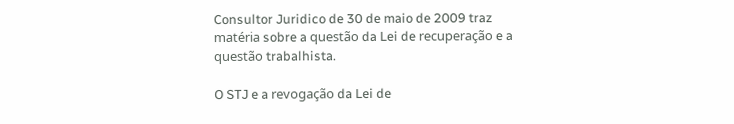Consultor Juridico de 30 de maio de 2009 traz matéria sobre a questão da Lei de recuperação e a questão trabalhista.

O STJ e a revogação da Lei de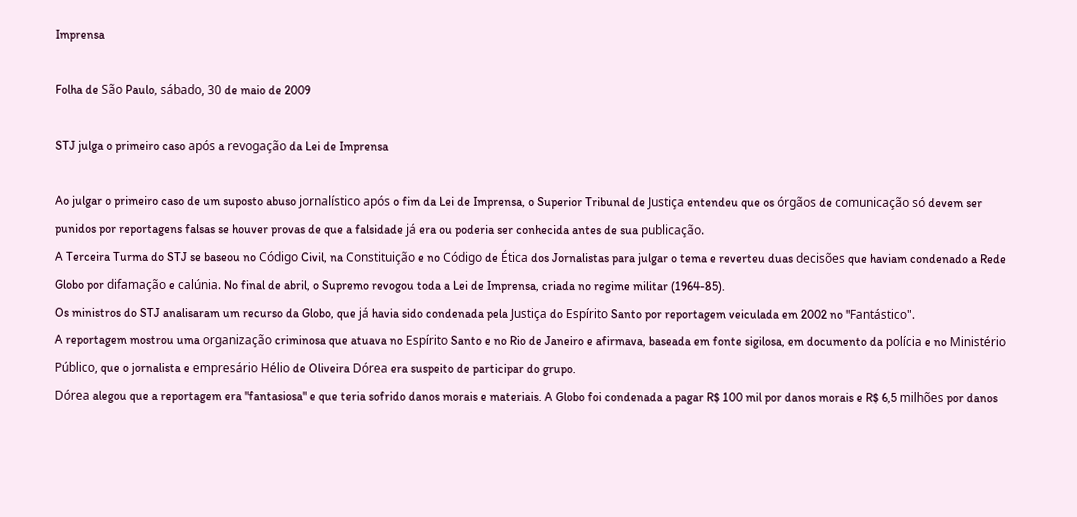Imprensa

Folha de São Paulo, sábado, 30 de maio de 2009

STJ julga o primeiro caso após a revogação da Lei de Imprensa

Ao julgar o primeiro caso de um suposto abuso jornalístico após o fim da Lei de Imprensa, o Superior Tribunal de Justiça entendeu que os órgãos de comunicação só devem ser punidos por reportagens falsas se houver provas de que a falsidade já era ou poderia ser conhecida antes de sua publicação.
A Terceira Turma do STJ se baseou no Código Civil, na Constituição e no Código de Ética dos Jornalistas para julgar o tema e reverteu duas decisões que haviam condenado a Rede Globo por difamação e calúnia. No final de abril, o Supremo revogou toda a Lei de Imprensa, criada no regime militar (1964-85).
Os ministros do STJ analisaram um recurso da Globo, que já havia sido condenada pela Justiça do Espírito Santo por reportagem veiculada em 2002 no "Fantástico".
A reportagem mostrou uma organização criminosa que atuava no Espírito Santo e no Rio de Janeiro e afirmava, baseada em fonte sigilosa, em documento da polícia e no Ministério Público, que o jornalista e empresário Hélio de Oliveira Dórea era suspeito de participar do grupo.
Dórea alegou que a reportagem era "fantasiosa" e que teria sofrido danos morais e materiais. A Globo foi condenada a pagar R$ 100 mil por danos morais e R$ 6,5 milhões por danos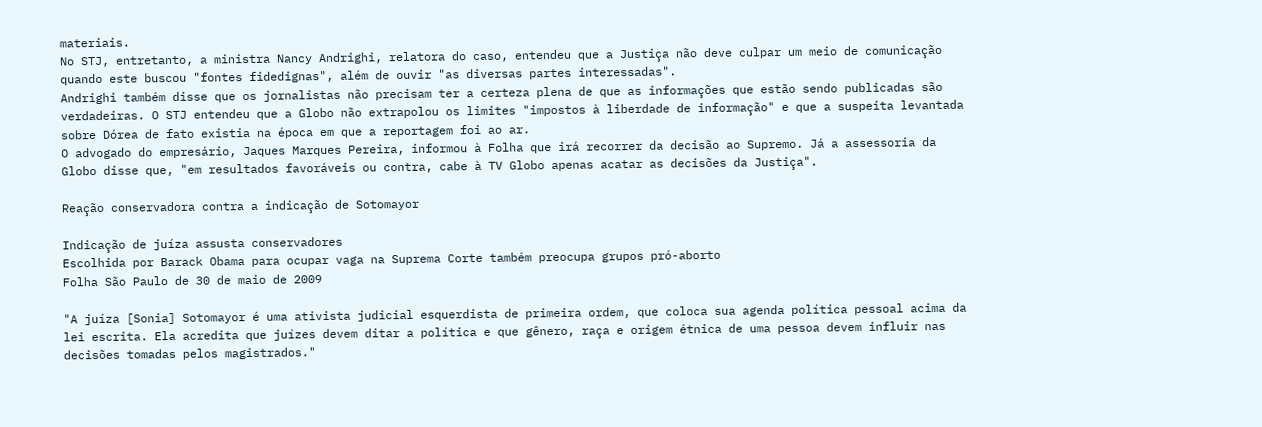materiais.
No STJ, entretanto, a ministra Nancy Andrighi, relatora do caso, entendeu que a Justiça não deve culpar um meio de comunicação quando este buscou "fontes fidedignas", além de ouvir "as diversas partes interessadas".
Andrighi também disse que os jornalistas não precisam ter a certeza plena de que as informações que estão sendo publicadas são verdadeiras. O STJ entendeu que a Globo não extrapolou os limites "impostos à liberdade de informação" e que a suspeita levantada sobre Dórea de fato existia na época em que a reportagem foi ao ar.
O advogado do empresário, Jaques Marques Pereira, informou à Folha que irá recorrer da decisão ao Supremo. Já a assessoria da Globo disse que, "em resultados favoráveis ou contra, cabe à TV Globo apenas acatar as decisões da Justiça".

Reação conservadora contra a indicação de Sotomayor

Indicação de juíza assusta conservadores
Escolhida por Barack Obama para ocupar vaga na Suprema Corte também preocupa grupos pró-aborto
Folha São Paulo de 30 de maio de 2009

"A juíza [Sonia] Sotomayor é uma ativista judicial esquerdista de primeira ordem, que coloca sua agenda política pessoal acima da lei escrita. Ela acredita que juízes devem ditar a política e que gênero, raça e origem étnica de uma pessoa devem influir nas decisões tomadas pelos magistrados."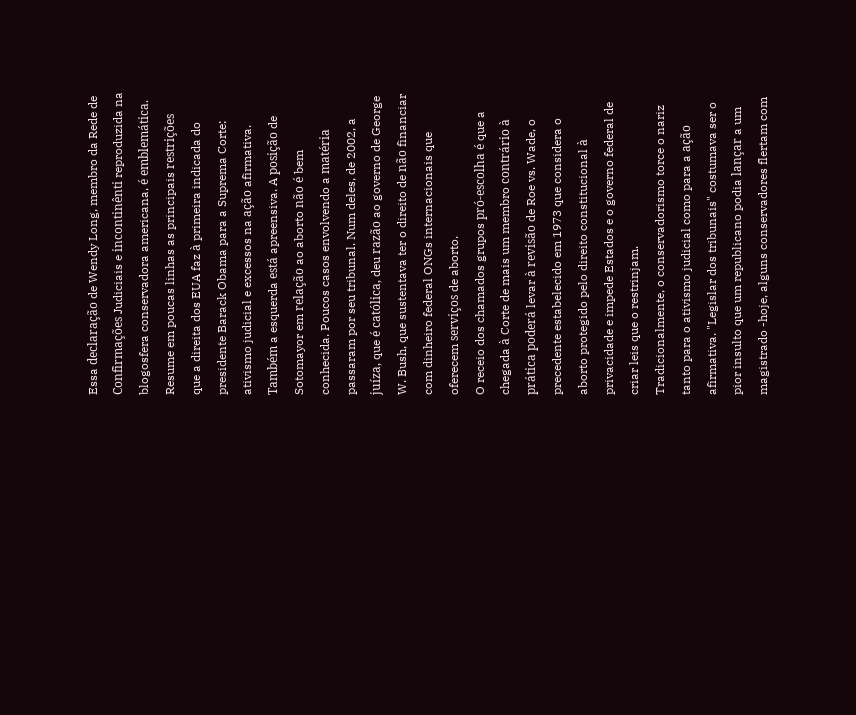Essa declaração de Wendy Long, membro da Rede de Confirmações Judiciais e incontinênti reproduzida na blogosfera conservadora americana, é emblemática. Resume em poucas linhas as principais restrições que a direita dos EUA faz à primeira indicada do presidente Barack Obama para a Suprema Corte: ativismo judicial e excessos na ação afirmativa.
Também a esquerda está apreensiva. A posição de Sotomayor em relação ao aborto não é bem conhecida. Poucos casos envolvendo a matéria passaram por seu tribunal. Num deles, de 2002, a juíza, que é católica, deu razão ao governo de George W. Bush, que sustentava ter o direito de não financiar com dinheiro federal ONGs internacionais que oferecem serviços de aborto.
O receio dos chamados grupos pró-escolha é que a chegada à Corte de mais um membro contrário à prática poderá levar à revisão de Roe vs. Wade, o precedente estabelecido em 1973 que considera o aborto protegido pelo direito constitucional à privacidade e impede Estados e o governo federal de criar leis que o restrinjam.
Tradicionalmente, o conservadorismo torce o nariz tanto para o ativismo judicial como para a ação afirmativa. "Legislar dos tribunais" costumava ser o pior insulto que um republicano podia lançar a um magistrado -hoje, alguns conservadores flertam com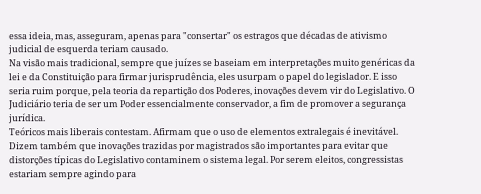essa ideia, mas, asseguram, apenas para "consertar" os estragos que décadas de ativismo judicial de esquerda teriam causado.
Na visão mais tradicional, sempre que juízes se baseiam em interpretações muito genéricas da lei e da Constituição para firmar jurisprudência, eles usurpam o papel do legislador. E isso seria ruim porque, pela teoria da repartição dos Poderes, inovações devem vir do Legislativo. O Judiciário teria de ser um Poder essencialmente conservador, a fim de promover a segurança jurídica.
Teóricos mais liberais contestam. Afirmam que o uso de elementos extralegais é inevitável. Dizem também que inovações trazidas por magistrados são importantes para evitar que distorções típicas do Legislativo contaminem o sistema legal. Por serem eleitos, congressistas estariam sempre agindo para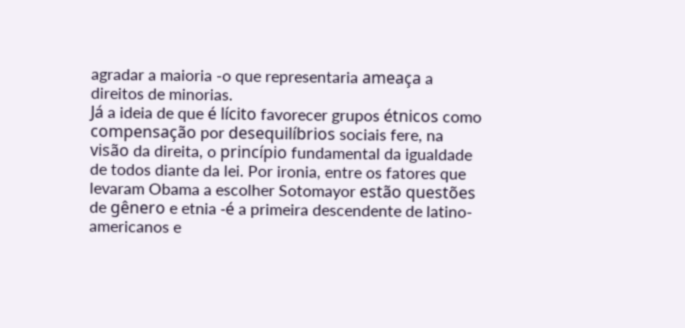agradar a maioria -o que representaria ameaça a direitos de minorias.
Já a ideia de que é lícito favorecer grupos étnicos como compensação por desequilíbrios sociais fere, na visão da direita, o princípio fundamental da igualdade de todos diante da lei. Por ironia, entre os fatores que levaram Obama a escolher Sotomayor estão questões de gênero e etnia -é a primeira descendente de latino-americanos e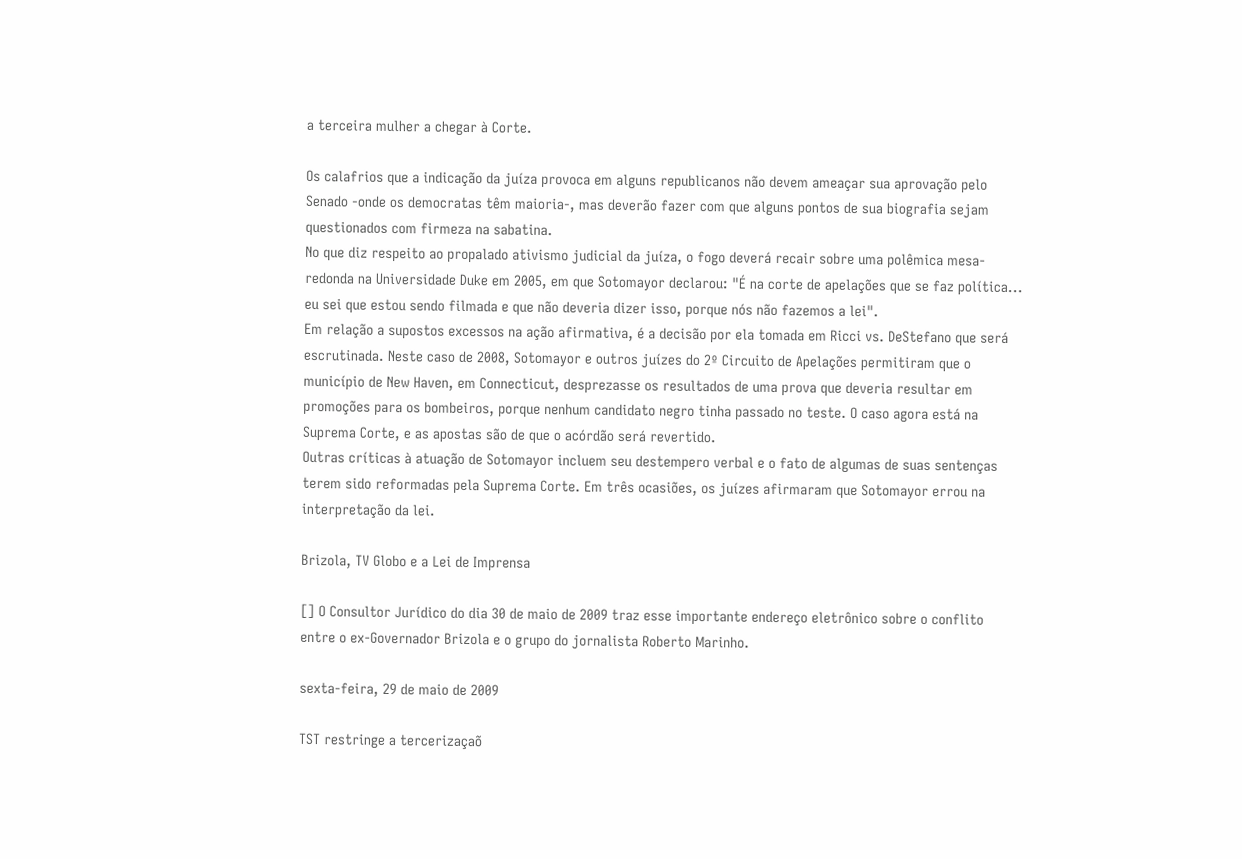a terceira mulher a chegar à Corte.

Os calafrios que a indicação da juíza provoca em alguns republicanos não devem ameaçar sua aprovação pelo Senado -onde os democratas têm maioria-, mas deverão fazer com que alguns pontos de sua biografia sejam questionados com firmeza na sabatina.
No que diz respeito ao propalado ativismo judicial da juíza, o fogo deverá recair sobre uma polêmica mesa-redonda na Universidade Duke em 2005, em que Sotomayor declarou: "É na corte de apelações que se faz política... eu sei que estou sendo filmada e que não deveria dizer isso, porque nós não fazemos a lei".
Em relação a supostos excessos na ação afirmativa, é a decisão por ela tomada em Ricci vs. DeStefano que será escrutinada. Neste caso de 2008, Sotomayor e outros juízes do 2º Circuito de Apelações permitiram que o município de New Haven, em Connecticut, desprezasse os resultados de uma prova que deveria resultar em promoções para os bombeiros, porque nenhum candidato negro tinha passado no teste. O caso agora está na Suprema Corte, e as apostas são de que o acórdão será revertido.
Outras críticas à atuação de Sotomayor incluem seu destempero verbal e o fato de algumas de suas sentenças terem sido reformadas pela Suprema Corte. Em três ocasiões, os juízes afirmaram que Sotomayor errou na interpretação da lei.

Brizola, TV Globo e a Lei de Imprensa

[] O Consultor Jurídico do dia 30 de maio de 2009 traz esse importante endereço eletrônico sobre o conflito entre o ex-Governador Brizola e o grupo do jornalista Roberto Marinho.

sexta-feira, 29 de maio de 2009

TST restringe a tercerizaçaõ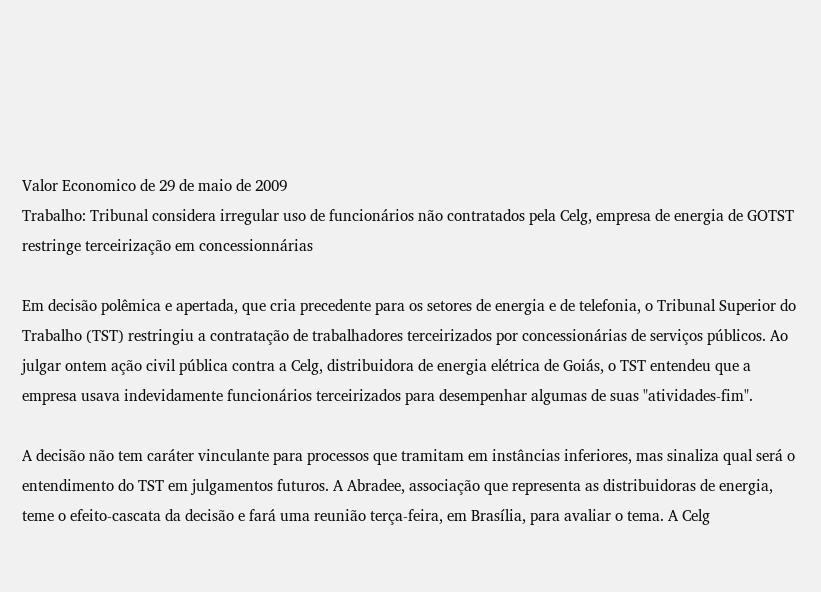Valor Economico de 29 de maio de 2009
Trabalho: Tribunal considera irregular uso de funcionários não contratados pela Celg, empresa de energia de GOTST restringe terceirização em concessionnárias

Em decisão polêmica e apertada, que cria precedente para os setores de energia e de telefonia, o Tribunal Superior do Trabalho (TST) restringiu a contratação de trabalhadores terceirizados por concessionárias de serviços públicos. Ao julgar ontem ação civil pública contra a Celg, distribuidora de energia elétrica de Goiás, o TST entendeu que a empresa usava indevidamente funcionários terceirizados para desempenhar algumas de suas "atividades-fim".

A decisão não tem caráter vinculante para processos que tramitam em instâncias inferiores, mas sinaliza qual será o entendimento do TST em julgamentos futuros. A Abradee, associação que representa as distribuidoras de energia, teme o efeito-cascata da decisão e fará uma reunião terça-feira, em Brasília, para avaliar o tema. A Celg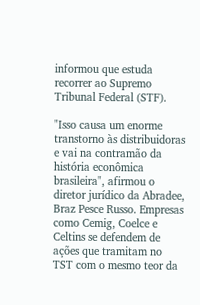informou que estuda recorrer ao Supremo Tribunal Federal (STF).

"Isso causa um enorme transtorno às distribuidoras e vai na contramão da história econômica brasileira", afirmou o diretor jurídico da Abradee, Braz Pesce Russo. Empresas como Cemig, Coelce e Celtins se defendem de ações que tramitam no TST com o mesmo teor da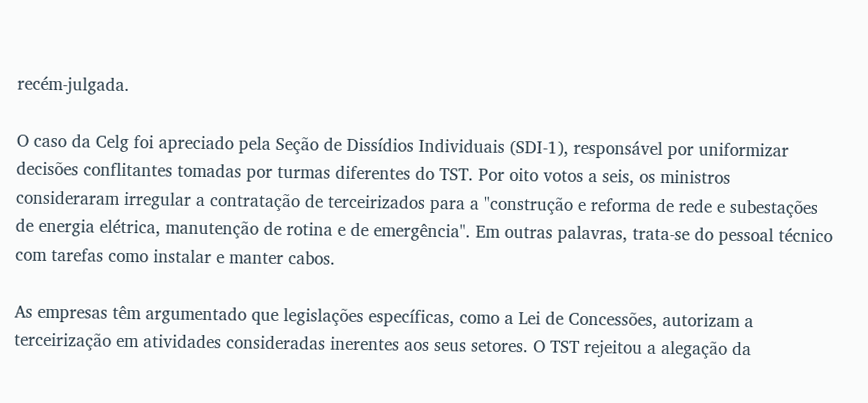recém-julgada.

O caso da Celg foi apreciado pela Seção de Dissídios Individuais (SDI-1), responsável por uniformizar decisões conflitantes tomadas por turmas diferentes do TST. Por oito votos a seis, os ministros consideraram irregular a contratação de terceirizados para a "construção e reforma de rede e subestações de energia elétrica, manutenção de rotina e de emergência". Em outras palavras, trata-se do pessoal técnico com tarefas como instalar e manter cabos.

As empresas têm argumentado que legislações específicas, como a Lei de Concessões, autorizam a terceirização em atividades consideradas inerentes aos seus setores. O TST rejeitou a alegação da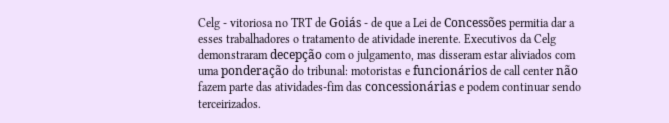Celg - vitoriosa no TRT de Goiás - de que a Lei de Concessões permitia dar a esses trabalhadores o tratamento de atividade inerente. Executivos da Celg demonstraram decepção com o julgamento, mas disseram estar aliviados com uma ponderação do tribunal: motoristas e funcionários de call center não fazem parte das atividades-fim das concessionárias e podem continuar sendo terceirizados.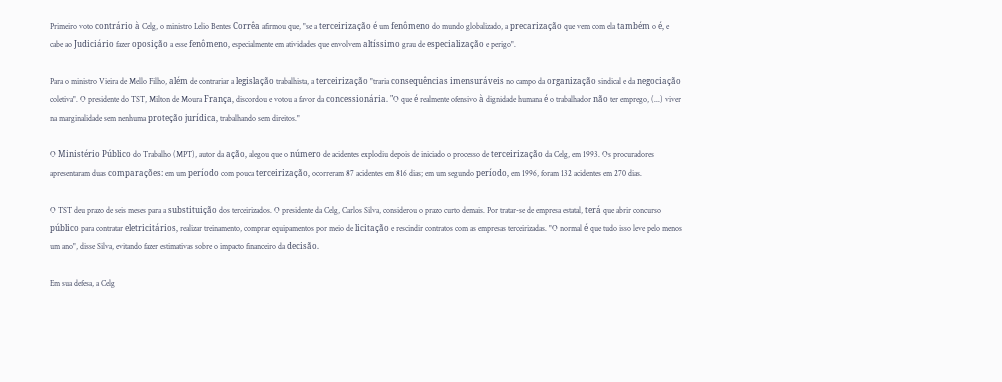Primeiro voto contrário à Celg, o ministro Lelio Bentes Corrêa afirmou que, "se a terceirização é um fenômeno do mundo globalizado, a precarização que vem com ela também o é, e cabe ao Judiciário fazer oposição a esse fenômeno, especialmente em atividades que envolvem altíssimo grau de especialização e perigo".

Para o ministro Vieira de Mello Filho, além de contrariar a legislação trabalhista, a terceirização "traria consequências imensuráveis no campo da organização sindical e da negociação coletiva". O presidente do TST, Milton de Moura França, discordou e votou a favor da concessionária. "O que é realmente ofensivo à dignidade humana é o trabalhador não ter emprego, (...) viver na marginalidade sem nenhuma proteção jurídica, trabalhando sem direitos."

O Ministério Público do Trabalho (MPT), autor da ação, alegou que o número de acidentes explodiu depois de iniciado o processo de terceirização da Celg, em 1993. Os procuradores apresentaram duas comparações: em um período com pouca terceirização, ocorreram 87 acidentes em 816 dias; em um segundo período, em 1996, foram 132 acidentes em 270 dias.

O TST deu prazo de seis meses para a substituição dos terceirizados. O presidente da Celg, Carlos Silva, considerou o prazo curto demais. Por tratar-se de empresa estatal, terá que abrir concurso público para contratar eletricitários, realizar treinamento, comprar equipamentos por meio de licitação e rescindir contratos com as empresas terceirizadas. "O normal é que tudo isso leve pelo menos um ano", disse Silva, evitando fazer estimativas sobre o impacto financeiro da decisão.

Em sua defesa, a Celg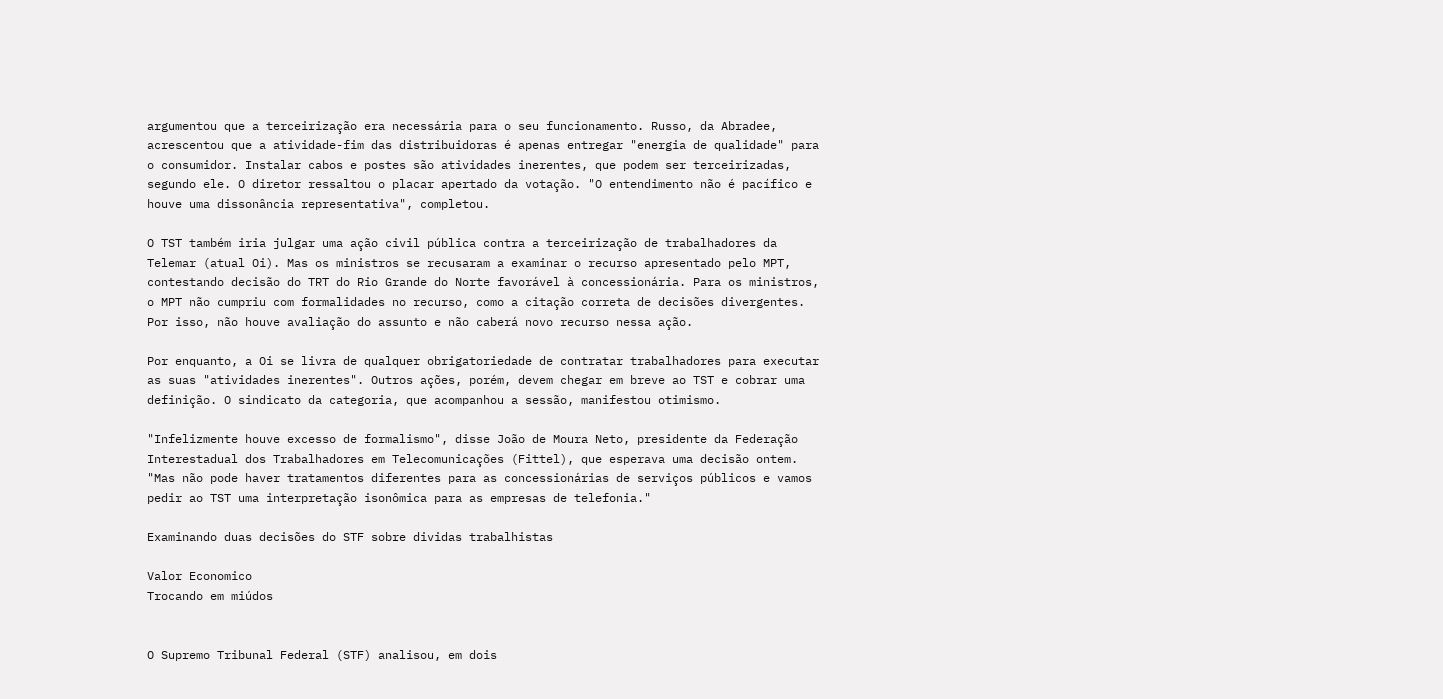argumentou que a terceirização era necessária para o seu funcionamento. Russo, da Abradee, acrescentou que a atividade-fim das distribuidoras é apenas entregar "energia de qualidade" para o consumidor. Instalar cabos e postes são atividades inerentes, que podem ser terceirizadas, segundo ele. O diretor ressaltou o placar apertado da votação. "O entendimento não é pacífico e houve uma dissonância representativa", completou.

O TST também iria julgar uma ação civil pública contra a terceirização de trabalhadores da Telemar (atual Oi). Mas os ministros se recusaram a examinar o recurso apresentado pelo MPT, contestando decisão do TRT do Rio Grande do Norte favorável à concessionária. Para os ministros, o MPT não cumpriu com formalidades no recurso, como a citação correta de decisões divergentes. Por isso, não houve avaliação do assunto e não caberá novo recurso nessa ação.

Por enquanto, a Oi se livra de qualquer obrigatoriedade de contratar trabalhadores para executar as suas "atividades inerentes". Outros ações, porém, devem chegar em breve ao TST e cobrar uma definição. O sindicato da categoria, que acompanhou a sessão, manifestou otimismo.

"Infelizmente houve excesso de formalismo", disse João de Moura Neto, presidente da Federação Interestadual dos Trabalhadores em Telecomunicações (Fittel), que esperava uma decisão ontem. "Mas não pode haver tratamentos diferentes para as concessionárias de serviços públicos e vamos pedir ao TST uma interpretação isonômica para as empresas de telefonia."

Examinando duas decisões do STF sobre dividas trabalhistas

Valor Economico
Trocando em miúdos


O Supremo Tribunal Federal (STF) analisou, em dois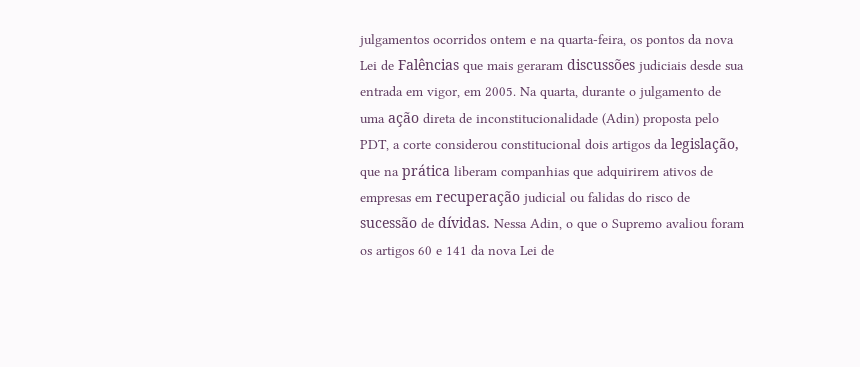julgamentos ocorridos ontem e na quarta-feira, os pontos da nova Lei de Falências que mais geraram discussões judiciais desde sua entrada em vigor, em 2005. Na quarta, durante o julgamento de uma ação direta de inconstitucionalidade (Adin) proposta pelo PDT, a corte considerou constitucional dois artigos da legislação, que na prática liberam companhias que adquirirem ativos de empresas em recuperação judicial ou falidas do risco de sucessão de dívidas. Nessa Adin, o que o Supremo avaliou foram os artigos 60 e 141 da nova Lei de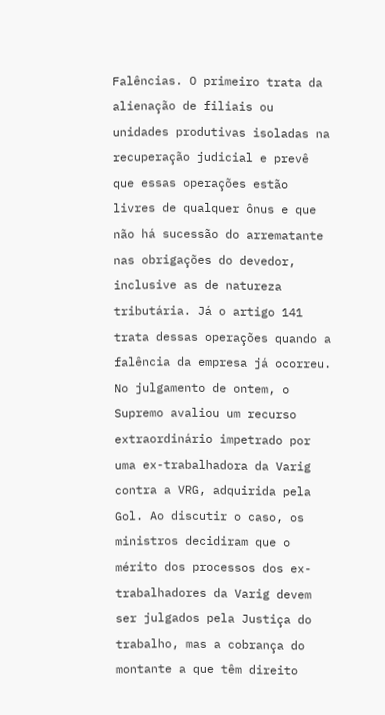Falências. O primeiro trata da alienação de filiais ou unidades produtivas isoladas na recuperação judicial e prevê que essas operações estão livres de qualquer ônus e que não há sucessão do arrematante nas obrigações do devedor, inclusive as de natureza tributária. Já o artigo 141 trata dessas operações quando a falência da empresa já ocorreu. No julgamento de ontem, o Supremo avaliou um recurso extraordinário impetrado por uma ex-trabalhadora da Varig contra a VRG, adquirida pela Gol. Ao discutir o caso, os ministros decidiram que o mérito dos processos dos ex-trabalhadores da Varig devem ser julgados pela Justiça do trabalho, mas a cobrança do montante a que têm direito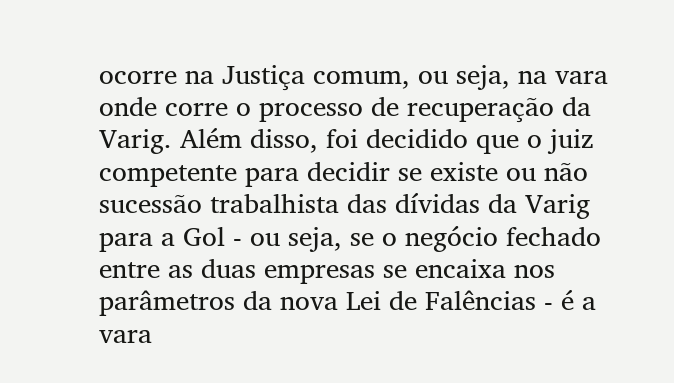ocorre na Justiça comum, ou seja, na vara onde corre o processo de recuperação da Varig. Além disso, foi decidido que o juiz competente para decidir se existe ou não sucessão trabalhista das dívidas da Varig para a Gol - ou seja, se o negócio fechado entre as duas empresas se encaixa nos parâmetros da nova Lei de Falências - é a vara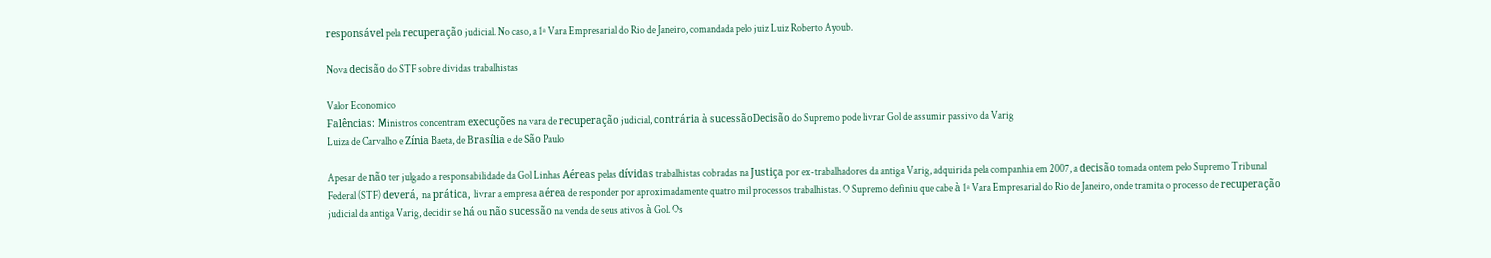responsável pela recuperação judicial. No caso, a 1ª Vara Empresarial do Rio de Janeiro, comandada pelo juiz Luiz Roberto Ayoub.

Nova decisão do STF sobre dividas trabalhistas

Valor Economico
Falências: Ministros concentram execuções na vara de recuperação judicial, contrária à sucessãoDecisão do Supremo pode livrar Gol de assumir passivo da Varig
Luiza de Carvalho e Zínia Baeta, de Brasília e de São Paulo

Apesar de não ter julgado a responsabilidade da Gol Linhas Aéreas pelas dívidas trabalhistas cobradas na Justiça por ex-trabalhadores da antiga Varig, adquirida pela companhia em 2007, a decisão tomada ontem pelo Supremo Tribunal Federal (STF) deverá, na prática, livrar a empresa aérea de responder por aproximadamente quatro mil processos trabalhistas. O Supremo definiu que cabe à 1ª Vara Empresarial do Rio de Janeiro, onde tramita o processo de recuperação judicial da antiga Varig, decidir se há ou não sucessão na venda de seus ativos à Gol. Os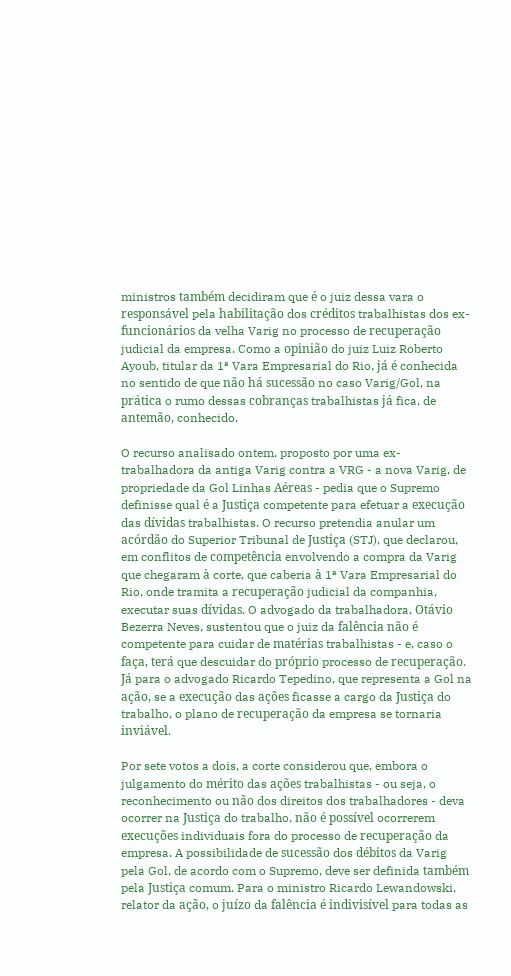ministros também decidiram que é o juiz dessa vara o responsável pela habilitação dos créditos trabalhistas dos ex-funcionários da velha Varig no processo de recuperação judicial da empresa. Como a opinião do juiz Luiz Roberto Ayoub, titular da 1ª Vara Empresarial do Rio, já é conhecida no sentido de que não há sucessão no caso Varig/Gol, na prática o rumo dessas cobranças trabalhistas já fica, de antemão, conhecido.

O recurso analisado ontem, proposto por uma ex-trabalhadora da antiga Varig contra a VRG - a nova Varig, de propriedade da Gol Linhas Aéreas - pedia que o Supremo definisse qual é a Justiça competente para efetuar a execução das dívidas trabalhistas. O recurso pretendia anular um acórdão do Superior Tribunal de Justiça (STJ), que declarou, em conflitos de competência envolvendo a compra da Varig que chegaram à corte, que caberia à 1ª Vara Empresarial do Rio, onde tramita a recuperação judicial da companhia, executar suas dívidas. O advogado da trabalhadora, Otávio Bezerra Neves, sustentou que o juiz da falência não é competente para cuidar de matérias trabalhistas - e, caso o faça, terá que descuidar do próprio processo de recuperação. Já para o advogado Ricardo Tepedino, que representa a Gol na ação, se a execução das ações ficasse a cargo da Justiça do trabalho, o plano de recuperação da empresa se tornaria inviável.

Por sete votos a dois, a corte considerou que, embora o julgamento do mérito das ações trabalhistas - ou seja, o reconhecimento ou não dos direitos dos trabalhadores - deva ocorrer na Justiça do trabalho, não é possível ocorrerem execuções individuais fora do processo de recuperação da empresa. A possibilidade de sucessão dos débitos da Varig pela Gol, de acordo com o Supremo, deve ser definida também pela Justiça comum. Para o ministro Ricardo Lewandowski, relator da ação, o juízo da falência é indivisível para todas as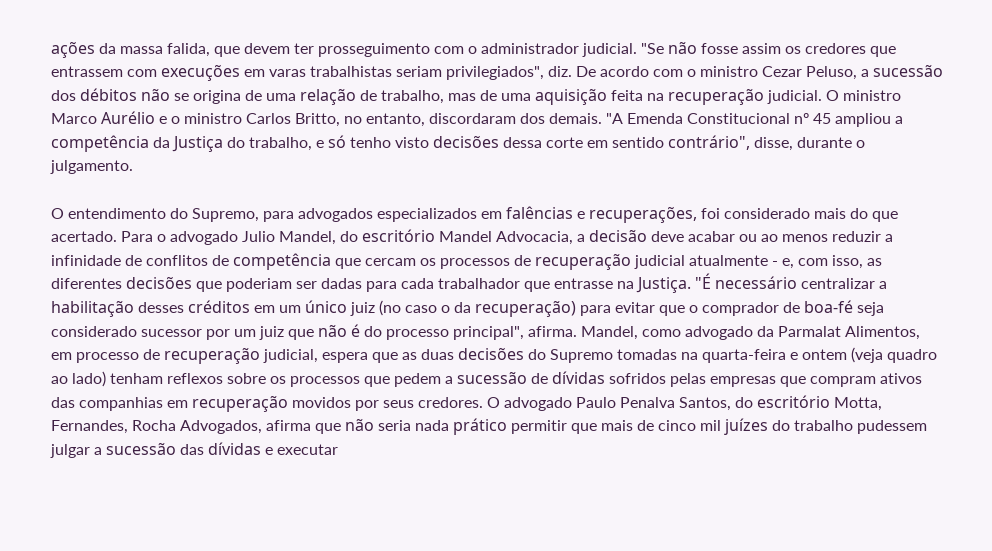ações da massa falida, que devem ter prosseguimento com o administrador judicial. "Se não fosse assim os credores que entrassem com execuções em varas trabalhistas seriam privilegiados", diz. De acordo com o ministro Cezar Peluso, a sucessão dos débitos não se origina de uma relação de trabalho, mas de uma aquisição feita na recuperação judicial. O ministro Marco Aurélio e o ministro Carlos Britto, no entanto, discordaram dos demais. "A Emenda Constitucional nº 45 ampliou a competência da Justiça do trabalho, e só tenho visto decisões dessa corte em sentido contrário", disse, durante o julgamento.

O entendimento do Supremo, para advogados especializados em falências e recuperações, foi considerado mais do que acertado. Para o advogado Julio Mandel, do escritório Mandel Advocacia, a decisão deve acabar ou ao menos reduzir a infinidade de conflitos de competência que cercam os processos de recuperação judicial atualmente - e, com isso, as diferentes decisões que poderiam ser dadas para cada trabalhador que entrasse na Justiça. "É necessário centralizar a habilitação desses créditos em um único juiz (no caso o da recuperação) para evitar que o comprador de boa-fé seja considerado sucessor por um juiz que não é do processo principal", afirma. Mandel, como advogado da Parmalat Alimentos, em processo de recuperação judicial, espera que as duas decisões do Supremo tomadas na quarta-feira e ontem (veja quadro ao lado) tenham reflexos sobre os processos que pedem a sucessão de dívidas sofridos pelas empresas que compram ativos das companhias em recuperação movidos por seus credores. O advogado Paulo Penalva Santos, do escritório Motta, Fernandes, Rocha Advogados, afirma que não seria nada prático permitir que mais de cinco mil juízes do trabalho pudessem julgar a sucessão das dívidas e executar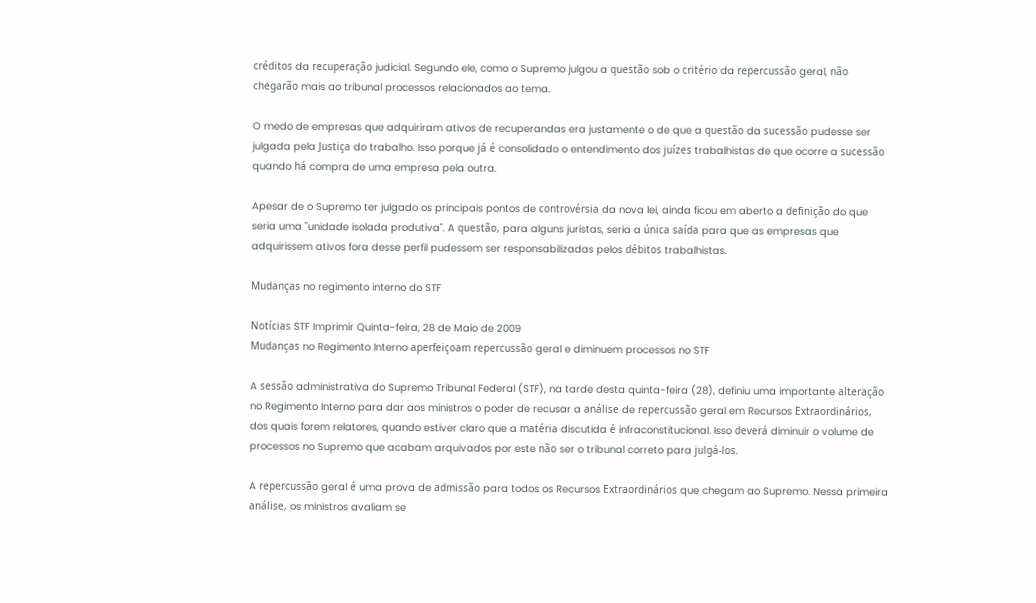créditos da recuperação judicial. Segundo ele, como o Supremo julgou a questão sob o critério da repercussão geral, não chegarão mais ao tribunal processos relacionados ao tema.

O medo de empresas que adquiriram ativos de recuperandas era justamente o de que a questão da sucessão pudesse ser julgada pela Justiça do trabalho. Isso porque já é consolidado o entendimento dos juízes trabalhistas de que ocorre a sucessão quando há compra de uma empresa pela outra.

Apesar de o Supremo ter julgado os principais pontos de controvérsia da nova lei, ainda ficou em aberto a definição do que seria uma "unidade isolada produtiva". A questão, para alguns juristas, seria a única saída para que as empresas que adquirissem ativos fora desse perfil pudessem ser responsabilizadas pelos débitos trabalhistas.

Mudanças no regimento interno do STF

Notícias STF Imprimir Quinta-feira, 28 de Maio de 2009
Mudanças no Regimento Interno aperfeiçoam repercussão geral e diminuem processos no STF

A sessão administrativa do Supremo Tribunal Federal (STF), na tarde desta quinta-feira (28), definiu uma importante alteração no Regimento Interno para dar aos ministros o poder de recusar a análise de repercussão geral em Recursos Extraordinários, dos quais forem relatores, quando estiver claro que a matéria discutida é infraconstitucional. Isso deverá diminuir o volume de processos no Supremo que acabam arquivados por este não ser o tribunal correto para julgá-los.

A repercussão geral é uma prova de admissão para todos os Recursos Extraordinários que chegam ao Supremo. Nessa primeira análise, os ministros avaliam se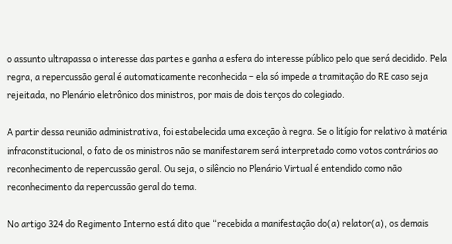o assunto ultrapassa o interesse das partes e ganha a esfera do interesse público pelo que será decidido. Pela regra, a repercussão geral é automaticamente reconhecida – ela só impede a tramitação do RE caso seja rejeitada, no Plenário eletrônico dos ministros, por mais de dois terços do colegiado.

A partir dessa reunião administrativa, foi estabelecida uma exceção à regra. Se o litígio for relativo à matéria infraconstitucional, o fato de os ministros não se manifestarem será interpretado como votos contrários ao reconhecimento de repercussão geral. Ou seja, o silêncio no Plenário Virtual é entendido como não reconhecimento da repercussão geral do tema.

No artigo 324 do Regimento Interno está dito que “recebida a manifestação do(a) relator(a), os demais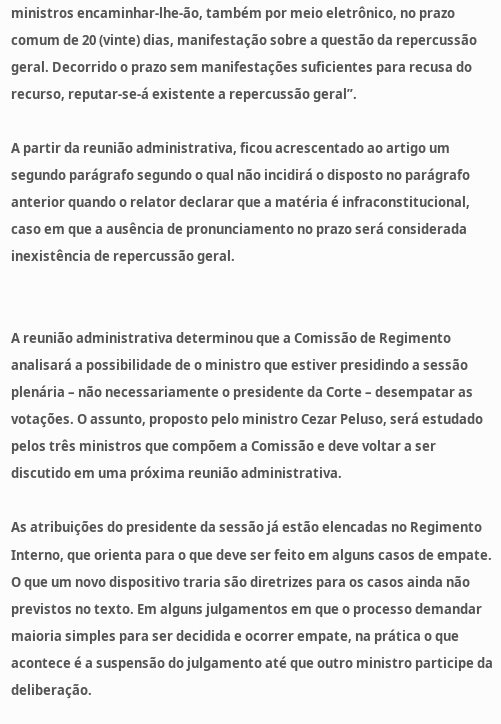ministros encaminhar-lhe-ão, também por meio eletrônico, no prazo comum de 20 (vinte) dias, manifestação sobre a questão da repercussão geral. Decorrido o prazo sem manifestações suficientes para recusa do recurso, reputar-se-á existente a repercussão geral”.

A partir da reunião administrativa, ficou acrescentado ao artigo um segundo parágrafo segundo o qual não incidirá o disposto no parágrafo anterior quando o relator declarar que a matéria é infraconstitucional, caso em que a ausência de pronunciamento no prazo será considerada inexistência de repercussão geral.


A reunião administrativa determinou que a Comissão de Regimento analisará a possibilidade de o ministro que estiver presidindo a sessão plenária – não necessariamente o presidente da Corte – desempatar as votações. O assunto, proposto pelo ministro Cezar Peluso, será estudado pelos três ministros que compõem a Comissão e deve voltar a ser discutido em uma próxima reunião administrativa.

As atribuições do presidente da sessão já estão elencadas no Regimento Interno, que orienta para o que deve ser feito em alguns casos de empate. O que um novo dispositivo traria são diretrizes para os casos ainda não previstos no texto. Em alguns julgamentos em que o processo demandar maioria simples para ser decidida e ocorrer empate, na prática o que acontece é a suspensão do julgamento até que outro ministro participe da deliberação.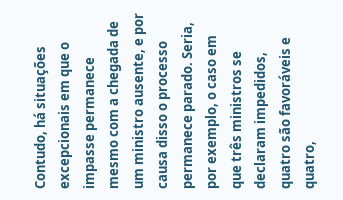Contudo, há situações excepcionais em que o impasse permanece mesmo com a chegada de um ministro ausente, e por causa disso o processo permanece parado. Seria, por exemplo, o caso em que três ministros se declaram impedidos, quatro são favoráveis e quatro,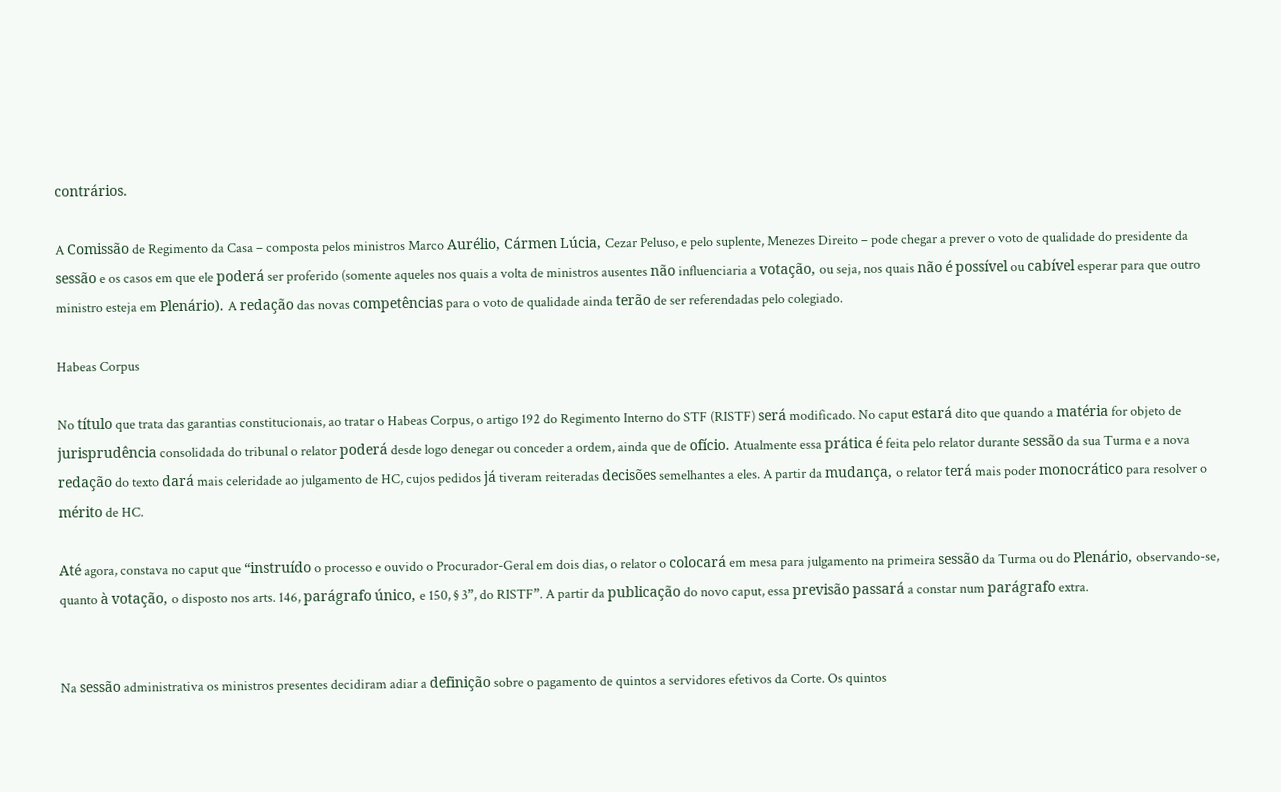contrários.

A Comissão de Regimento da Casa – composta pelos ministros Marco Aurélio, Cármen Lúcia, Cezar Peluso, e pelo suplente, Menezes Direito – pode chegar a prever o voto de qualidade do presidente da sessão e os casos em que ele poderá ser proferido (somente aqueles nos quais a volta de ministros ausentes não influenciaria a votação, ou seja, nos quais não é possível ou cabível esperar para que outro ministro esteja em Plenário). A redação das novas competências para o voto de qualidade ainda terão de ser referendadas pelo colegiado.

Habeas Corpus

No título que trata das garantias constitucionais, ao tratar o Habeas Corpus, o artigo 192 do Regimento Interno do STF (RISTF) será modificado. No caput estará dito que quando a matéria for objeto de jurisprudência consolidada do tribunal o relator poderá desde logo denegar ou conceder a ordem, ainda que de ofício. Atualmente essa prática é feita pelo relator durante sessão da sua Turma e a nova redação do texto dará mais celeridade ao julgamento de HC, cujos pedidos já tiveram reiteradas decisões semelhantes a eles. A partir da mudança, o relator terá mais poder monocrático para resolver o mérito de HC.

Até agora, constava no caput que “instruído o processo e ouvido o Procurador-Geral em dois dias, o relator o colocará em mesa para julgamento na primeira sessão da Turma ou do Plenário, observando-se, quanto à votação, o disposto nos arts. 146, parágrafo único, e 150, § 3”, do RISTF”. A partir da publicação do novo caput, essa previsão passará a constar num parágrafo extra.


Na sessão administrativa os ministros presentes decidiram adiar a definição sobre o pagamento de quintos a servidores efetivos da Corte. Os quintos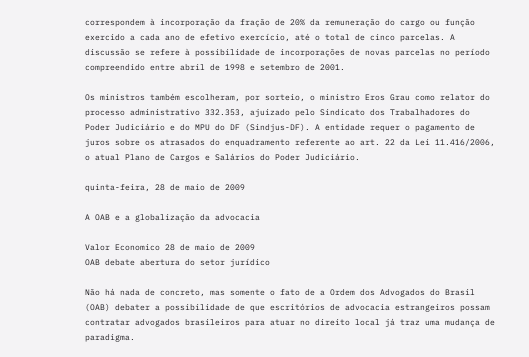correspondem à incorporação da fração de 20% da remuneração do cargo ou função exercido a cada ano de efetivo exercício, até o total de cinco parcelas. A discussão se refere à possibilidade de incorporações de novas parcelas no período compreendido entre abril de 1998 e setembro de 2001.

Os ministros também escolheram, por sorteio, o ministro Eros Grau como relator do processo administrativo 332.353, ajuizado pelo Sindicato dos Trabalhadores do Poder Judiciário e do MPU do DF (Sindjus-DF). A entidade requer o pagamento de juros sobre os atrasados do enquadramento referente ao art. 22 da Lei 11.416/2006, o atual Plano de Cargos e Salários do Poder Judiciário.

quinta-feira, 28 de maio de 2009

A OAB e a globalização da advocacia

Valor Economico 28 de maio de 2009
OAB debate abertura do setor jurídico

Não há nada de concreto, mas somente o fato de a Ordem dos Advogados do Brasil (OAB) debater a possibilidade de que escritórios de advocacia estrangeiros possam contratar advogados brasileiros para atuar no direito local já traz uma mudança de paradigma.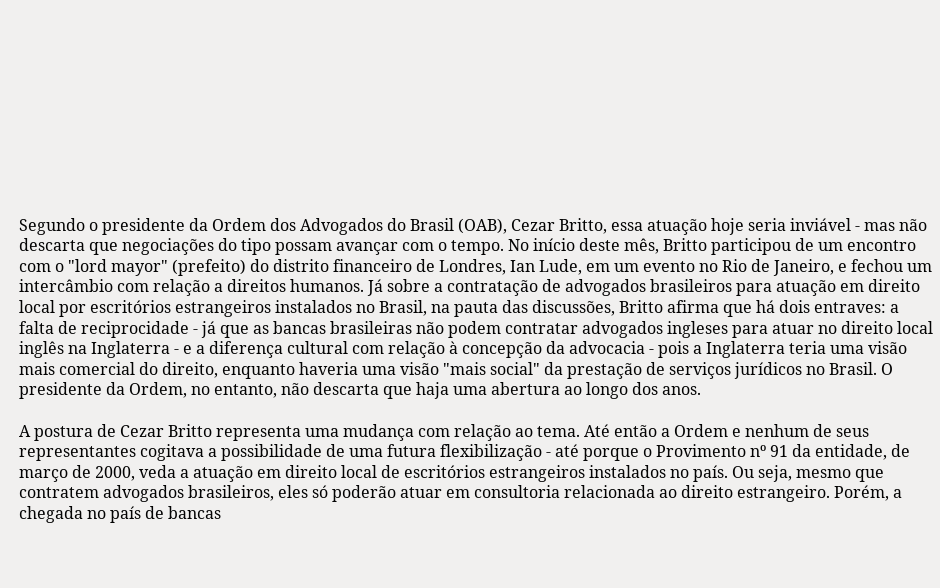Segundo o presidente da Ordem dos Advogados do Brasil (OAB), Cezar Britto, essa atuação hoje seria inviável - mas não descarta que negociações do tipo possam avançar com o tempo. No início deste mês, Britto participou de um encontro com o "lord mayor" (prefeito) do distrito financeiro de Londres, Ian Lude, em um evento no Rio de Janeiro, e fechou um intercâmbio com relação a direitos humanos. Já sobre a contratação de advogados brasileiros para atuação em direito local por escritórios estrangeiros instalados no Brasil, na pauta das discussões, Britto afirma que há dois entraves: a falta de reciprocidade - já que as bancas brasileiras não podem contratar advogados ingleses para atuar no direito local inglês na Inglaterra - e a diferença cultural com relação à concepção da advocacia - pois a Inglaterra teria uma visão mais comercial do direito, enquanto haveria uma visão "mais social" da prestação de serviços jurídicos no Brasil. O presidente da Ordem, no entanto, não descarta que haja uma abertura ao longo dos anos.

A postura de Cezar Britto representa uma mudança com relação ao tema. Até então a Ordem e nenhum de seus representantes cogitava a possibilidade de uma futura flexibilização - até porque o Provimento nº 91 da entidade, de março de 2000, veda a atuação em direito local de escritórios estrangeiros instalados no país. Ou seja, mesmo que contratem advogados brasileiros, eles só poderão atuar em consultoria relacionada ao direito estrangeiro. Porém, a chegada no país de bancas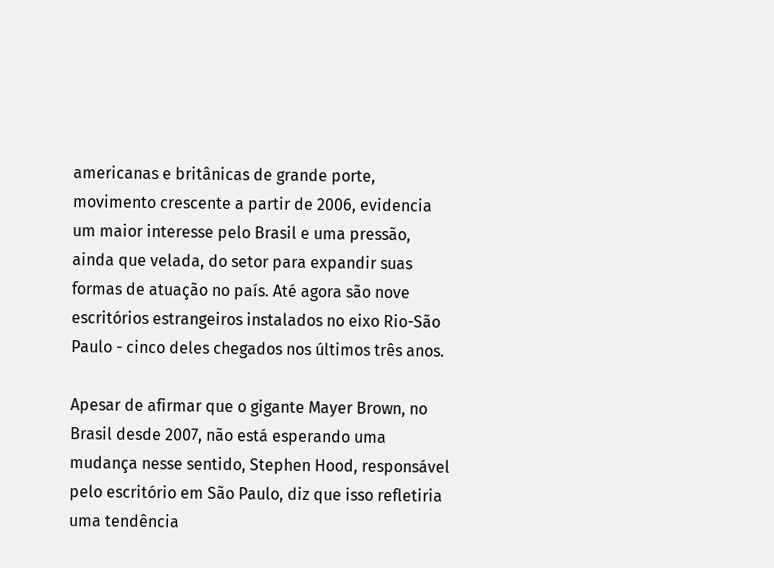americanas e britânicas de grande porte, movimento crescente a partir de 2006, evidencia um maior interesse pelo Brasil e uma pressão, ainda que velada, do setor para expandir suas formas de atuação no país. Até agora são nove escritórios estrangeiros instalados no eixo Rio-São Paulo - cinco deles chegados nos últimos três anos.

Apesar de afirmar que o gigante Mayer Brown, no Brasil desde 2007, não está esperando uma mudança nesse sentido, Stephen Hood, responsável pelo escritório em São Paulo, diz que isso refletiria uma tendência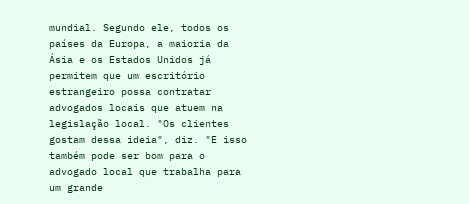mundial. Segundo ele, todos os países da Europa, a maioria da Ásia e os Estados Unidos já permitem que um escritório estrangeiro possa contratar advogados locais que atuem na legislação local. "Os clientes gostam dessa ideia", diz. "E isso também pode ser bom para o advogado local que trabalha para um grande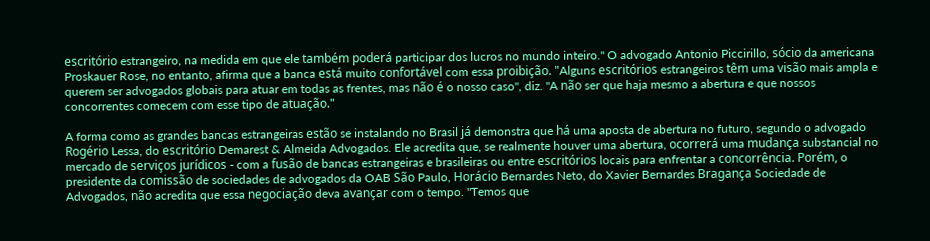escritório estrangeiro, na medida em que ele também poderá participar dos lucros no mundo inteiro." O advogado Antonio Piccirillo, sócio da americana Proskauer Rose, no entanto, afirma que a banca está muito confortável com essa proibição. "Alguns escritórios estrangeiros têm uma visão mais ampla e querem ser advogados globais para atuar em todas as frentes, mas não é o nosso caso", diz. "A não ser que haja mesmo a abertura e que nossos concorrentes comecem com esse tipo de atuação."

A forma como as grandes bancas estrangeiras estão se instalando no Brasil já demonstra que há uma aposta de abertura no futuro, segundo o advogado Rogério Lessa, do escritório Demarest & Almeida Advogados. Ele acredita que, se realmente houver uma abertura, ocorrerá uma mudança substancial no mercado de serviços jurídicos - com a fusão de bancas estrangeiras e brasileiras ou entre escritórios locais para enfrentar a concorrência. Porém, o presidente da comissão de sociedades de advogados da OAB São Paulo, Horácio Bernardes Neto, do Xavier Bernardes Bragança Sociedade de Advogados, não acredita que essa negociação deva avançar com o tempo. "Temos que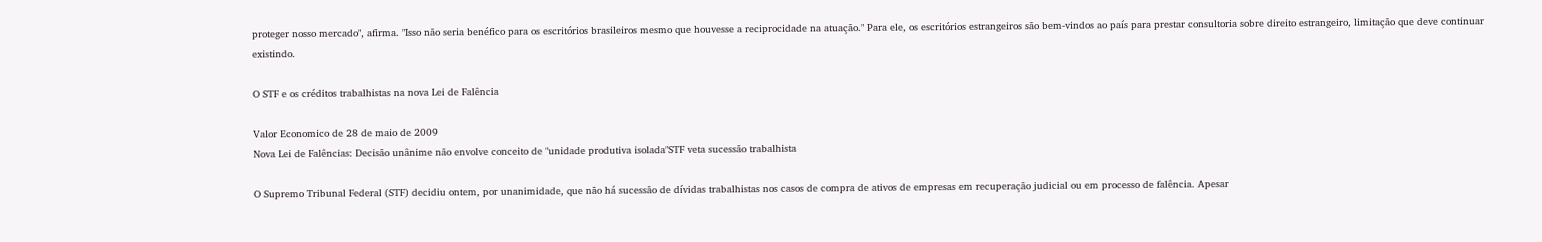proteger nosso mercado", afirma. "Isso não seria benéfico para os escritórios brasileiros mesmo que houvesse a reciprocidade na atuação." Para ele, os escritórios estrangeiros são bem-vindos ao país para prestar consultoria sobre direito estrangeiro, limitação que deve continuar existindo.

O STF e os créditos trabalhistas na nova Lei de Falência

Valor Economico de 28 de maio de 2009
Nova Lei de Falências: Decisão unânime não envolve conceito de "unidade produtiva isolada"STF veta sucessão trabalhista

O Supremo Tribunal Federal (STF) decidiu ontem, por unanimidade, que não há sucessão de dívidas trabalhistas nos casos de compra de ativos de empresas em recuperação judicial ou em processo de falência. Apesar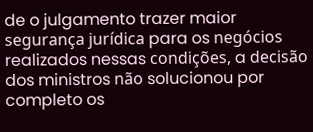de o julgamento trazer maior segurança jurídica para os negócios realizados nessas condições, a decisão dos ministros não solucionou por completo os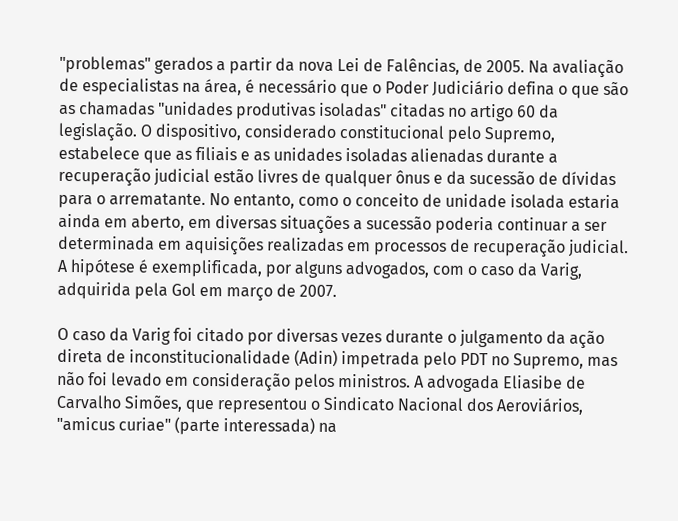"problemas" gerados a partir da nova Lei de Falências, de 2005. Na avaliação de especialistas na área, é necessário que o Poder Judiciário defina o que são as chamadas "unidades produtivas isoladas" citadas no artigo 60 da legislação. O dispositivo, considerado constitucional pelo Supremo, estabelece que as filiais e as unidades isoladas alienadas durante a recuperação judicial estão livres de qualquer ônus e da sucessão de dívidas para o arrematante. No entanto, como o conceito de unidade isolada estaria ainda em aberto, em diversas situações a sucessão poderia continuar a ser determinada em aquisições realizadas em processos de recuperação judicial. A hipótese é exemplificada, por alguns advogados, com o caso da Varig, adquirida pela Gol em março de 2007.

O caso da Varig foi citado por diversas vezes durante o julgamento da ação direta de inconstitucionalidade (Adin) impetrada pelo PDT no Supremo, mas não foi levado em consideração pelos ministros. A advogada Eliasibe de Carvalho Simões, que representou o Sindicato Nacional dos Aeroviários, "amicus curiae" (parte interessada) na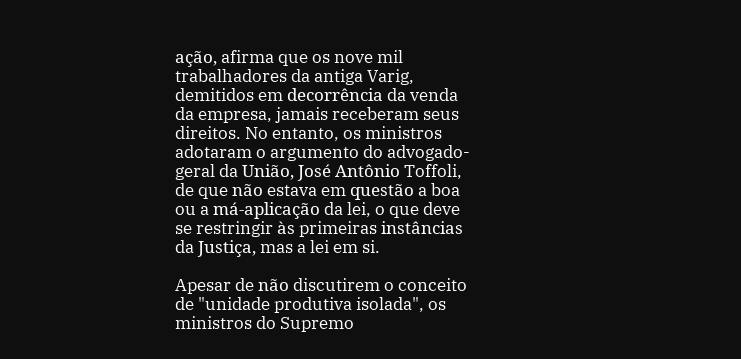ação, afirma que os nove mil trabalhadores da antiga Varig, demitidos em decorrência da venda da empresa, jamais receberam seus direitos. No entanto, os ministros adotaram o argumento do advogado-geral da União, José Antônio Toffoli, de que não estava em questão a boa ou a má-aplicação da lei, o que deve se restringir às primeiras instâncias da Justiça, mas a lei em si.

Apesar de não discutirem o conceito de "unidade produtiva isolada", os ministros do Supremo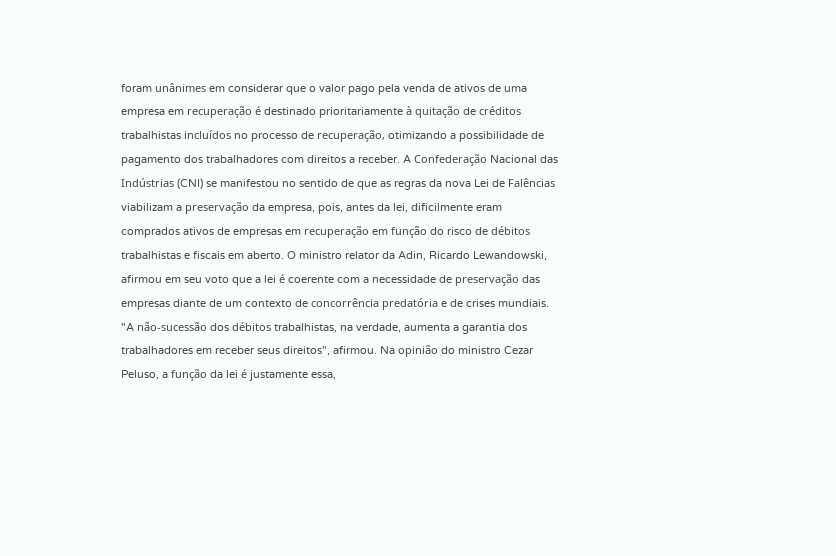foram unânimes em considerar que o valor pago pela venda de ativos de uma empresa em recuperação é destinado prioritariamente à quitação de créditos trabalhistas incluídos no processo de recuperação, otimizando a possibilidade de pagamento dos trabalhadores com direitos a receber. A Confederação Nacional das Indústrias (CNI) se manifestou no sentido de que as regras da nova Lei de Falências viabilizam a preservação da empresa, pois, antes da lei, dificilmente eram comprados ativos de empresas em recuperação em função do risco de débitos trabalhistas e fiscais em aberto. O ministro relator da Adin, Ricardo Lewandowski, afirmou em seu voto que a lei é coerente com a necessidade de preservação das empresas diante de um contexto de concorrência predatória e de crises mundiais. "A não-sucessão dos débitos trabalhistas, na verdade, aumenta a garantia dos trabalhadores em receber seus direitos", afirmou. Na opinião do ministro Cezar Peluso, a função da lei é justamente essa,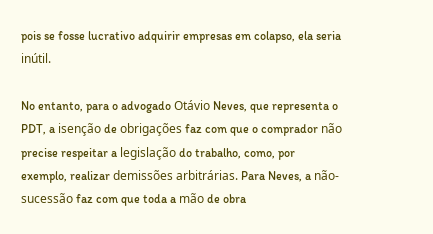pois se fosse lucrativo adquirir empresas em colapso, ela seria inútil.

No entanto, para o advogado Otávio Neves, que representa o PDT, a isenção de obrigações faz com que o comprador não precise respeitar a legislação do trabalho, como, por exemplo, realizar demissões arbitrárias. Para Neves, a não-sucessão faz com que toda a mão de obra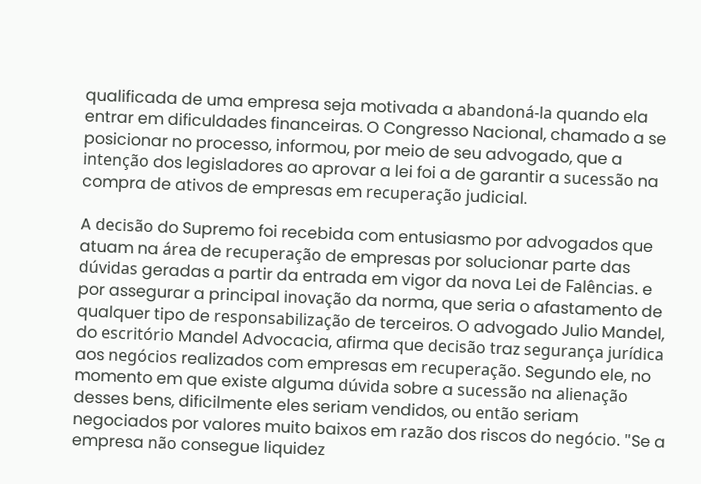qualificada de uma empresa seja motivada a abandoná-la quando ela entrar em dificuldades financeiras. O Congresso Nacional, chamado a se posicionar no processo, informou, por meio de seu advogado, que a intenção dos legisladores ao aprovar a lei foi a de garantir a sucessão na compra de ativos de empresas em recuperação judicial.

A decisão do Supremo foi recebida com entusiasmo por advogados que atuam na área de recuperação de empresas por solucionar parte das dúvidas geradas a partir da entrada em vigor da nova Lei de Falências. e por assegurar a principal inovação da norma, que seria o afastamento de qualquer tipo de responsabilização de terceiros. O advogado Julio Mandel, do escritório Mandel Advocacia, afirma que decisão traz segurança jurídica aos negócios realizados com empresas em recuperação. Segundo ele, no momento em que existe alguma dúvida sobre a sucessão na alienação desses bens, dificilmente eles seriam vendidos, ou então seriam negociados por valores muito baixos em razão dos riscos do negócio. "Se a empresa não consegue liquidez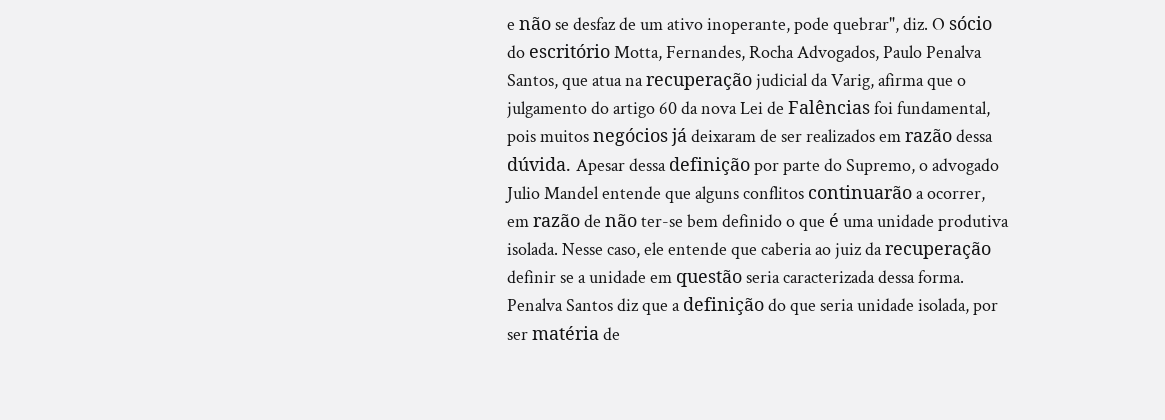e não se desfaz de um ativo inoperante, pode quebrar", diz. O sócio do escritório Motta, Fernandes, Rocha Advogados, Paulo Penalva Santos, que atua na recuperação judicial da Varig, afirma que o julgamento do artigo 60 da nova Lei de Falências foi fundamental, pois muitos negócios já deixaram de ser realizados em razão dessa dúvida. Apesar dessa definição por parte do Supremo, o advogado Julio Mandel entende que alguns conflitos continuarão a ocorrer, em razão de não ter-se bem definido o que é uma unidade produtiva isolada. Nesse caso, ele entende que caberia ao juiz da recuperação definir se a unidade em questão seria caracterizada dessa forma. Penalva Santos diz que a definição do que seria unidade isolada, por ser matéria de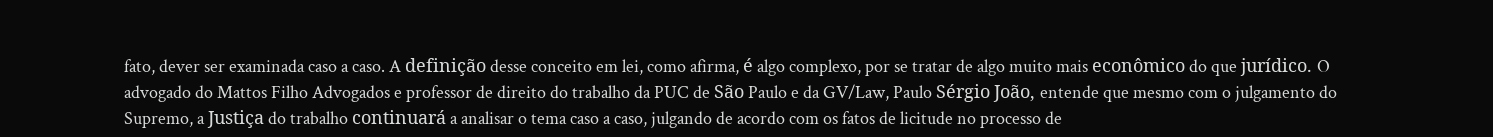fato, dever ser examinada caso a caso. A definição desse conceito em lei, como afirma, é algo complexo, por se tratar de algo muito mais econômico do que jurídico. O advogado do Mattos Filho Advogados e professor de direito do trabalho da PUC de São Paulo e da GV/Law, Paulo Sérgio João, entende que mesmo com o julgamento do Supremo, a Justiça do trabalho continuará a analisar o tema caso a caso, julgando de acordo com os fatos de licitude no processo de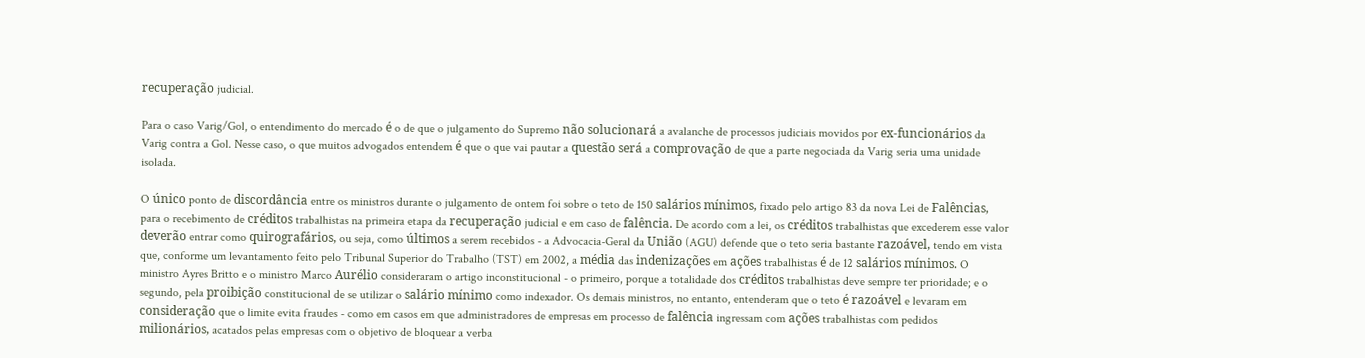recuperação judicial.

Para o caso Varig/Gol, o entendimento do mercado é o de que o julgamento do Supremo não solucionará a avalanche de processos judiciais movidos por ex-funcionários da Varig contra a Gol. Nesse caso, o que muitos advogados entendem é que o que vai pautar a questão será a comprovação de que a parte negociada da Varig seria uma unidade isolada.

O único ponto de discordância entre os ministros durante o julgamento de ontem foi sobre o teto de 150 salários mínimos, fixado pelo artigo 83 da nova Lei de Falências, para o recebimento de créditos trabalhistas na primeira etapa da recuperação judicial e em caso de falência. De acordo com a lei, os créditos trabalhistas que excederem esse valor deverão entrar como quirografários, ou seja, como últimos a serem recebidos - a Advocacia-Geral da União (AGU) defende que o teto seria bastante razoável, tendo em vista que, conforme um levantamento feito pelo Tribunal Superior do Trabalho (TST) em 2002, a média das indenizações em ações trabalhistas é de 12 salários mínimos. O ministro Ayres Britto e o ministro Marco Aurélio consideraram o artigo inconstitucional - o primeiro, porque a totalidade dos créditos trabalhistas deve sempre ter prioridade; e o segundo, pela proibição constitucional de se utilizar o salário mínimo como indexador. Os demais ministros, no entanto, entenderam que o teto é razoável e levaram em consideração que o limite evita fraudes - como em casos em que administradores de empresas em processo de falência ingressam com ações trabalhistas com pedidos milionários, acatados pelas empresas com o objetivo de bloquear a verba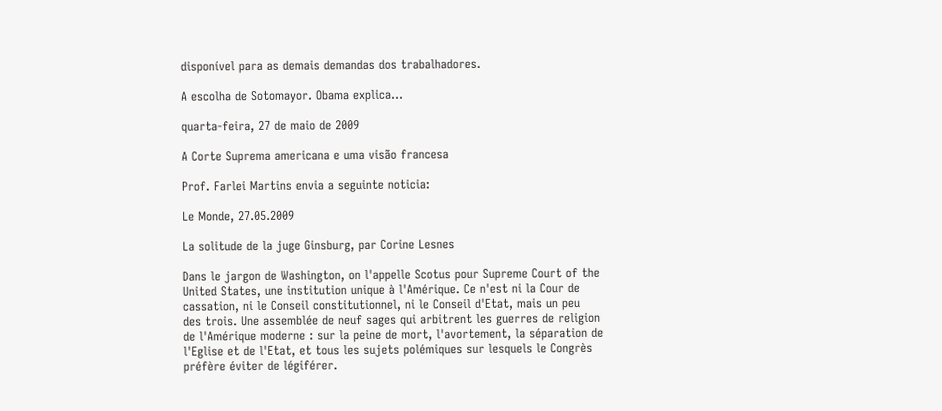disponível para as demais demandas dos trabalhadores.

A escolha de Sotomayor. Obama explica...

quarta-feira, 27 de maio de 2009

A Corte Suprema americana e uma visão francesa

Prof. Farlei Martins envia a seguinte noticia:

Le Monde, 27.05.2009

La solitude de la juge Ginsburg, par Corine Lesnes

Dans le jargon de Washington, on l'appelle Scotus pour Supreme Court of the
United States, une institution unique à l'Amérique. Ce n'est ni la Cour de
cassation, ni le Conseil constitutionnel, ni le Conseil d'Etat, mais un peu
des trois. Une assemblée de neuf sages qui arbitrent les guerres de religion
de l'Amérique moderne : sur la peine de mort, l'avortement, la séparation de
l'Eglise et de l'Etat, et tous les sujets polémiques sur lesquels le Congrès
préfère éviter de légiférer.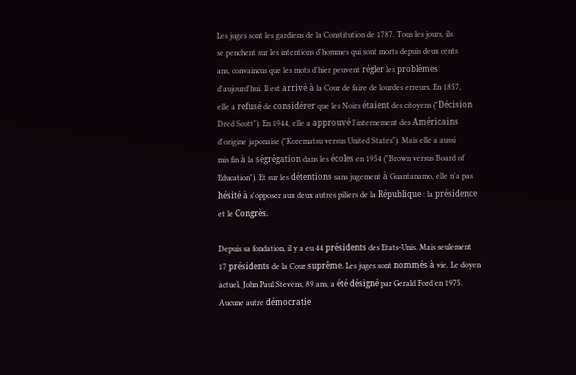Les juges sont les gardiens de la Constitution de 1787. Tous les jours, ils
se penchent sur les intentions d'hommes qui sont morts depuis deux cents
ans, convaincus que les mots d'hier peuvent régler les problèmes
d'aujourd'hui. Il est arrivé à la Cour de faire de lourdes erreurs. En 1857,
elle a refusé de considérer que les Noirs étaient des citoyens ("Décision
Dred Scott"). En 1944, elle a approuvé l'internement des Américains
d'origine japonaise ("Korematsu versus United States"). Mais elle a aussi
mis fin à la ségrégation dans les écoles en 1954 ("Brown versus Board of
Education"). Et sur les détentions sans jugement à Guantanamo, elle n'a pas
hésité à s'opposer aux deux autres piliers de la République : la présidence
et le Congrès.

Depuis sa fondation, il y a eu 44 présidents des Etats-Unis. Mais seulement
17 présidents de la Cour suprême. Les juges sont nommés à vie. Le doyen
actuel, John Paul Stevens, 89 ans, a été désigné par Gerald Ford en 1975.
Aucune autre démocratie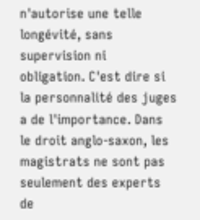n'autorise une telle longévité, sans supervision ni
obligation. C'est dire si la personnalité des juges a de l'importance. Dans
le droit anglo-saxon, les magistrats ne sont pas seulement des experts de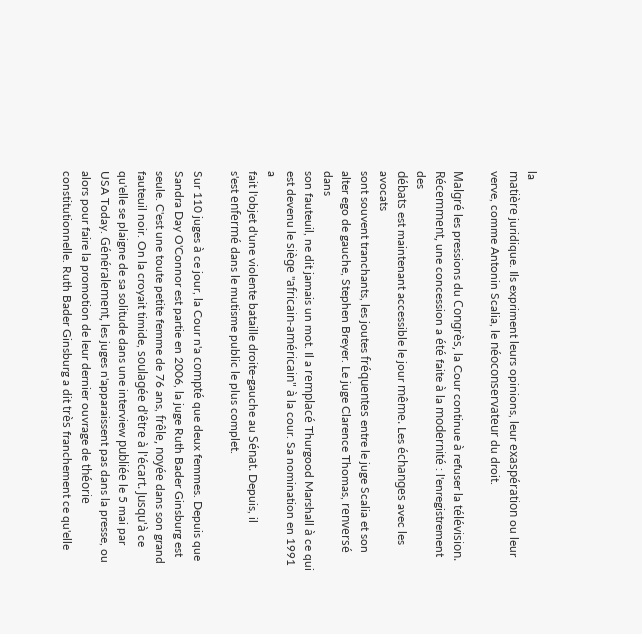la
matière juridique. Ils expriment leurs opinions, leur exaspération ou leur
verve, comme Antonin Scalia, le néoconservateur du droit.

Malgré les pressions du Congrès, la Cour continue à refuser la télévision.
Récemment, une concession a été faite à la modernité : l'enregistrement des
débats est maintenant accessible le jour même. Les échanges avec les avocats
sont souvent tranchants, les joutes fréquentes entre le juge Scalia et son
alter ego de gauche, Stephen Breyer. Le juge Clarence Thomas, renversé dans
son fauteuil, ne dit jamais un mot. Il a remplacé Thurgood Marshall à ce qui
est devenu le siège "africain-américain" à la cour. Sa nomination en 1991 a
fait l'objet d'une violente bataille droite-gauche au Sénat. Depuis, il
s'est enfermé dans le mutisme public le plus complet.

Sur 110 juges à ce jour, la Cour n'a compté que deux femmes. Depuis que
Sandra Day O'Connor est partie en 2006, la juge Ruth Bader Ginsburg est
seule. C'est une toute petite femme de 76 ans, frêle, noyée dans son grand
fauteuil noir. On la croyait timide, soulagée d'être à l'écart. Jusqu'à ce
qu'elle se plaigne de sa solitude dans une interview publiée le 5 mai par
USA Today. Généralement, les juges n'apparaissent pas dans la presse, ou
alors pour faire la promotion de leur dernier ouvrage de théorie
constitutionnelle. Ruth Bader Ginsburg a dit très franchement ce qu'elle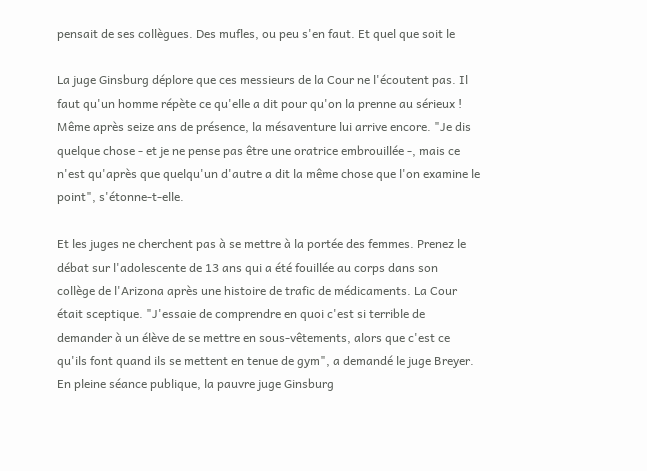pensait de ses collègues. Des mufles, ou peu s'en faut. Et quel que soit le

La juge Ginsburg déplore que ces messieurs de la Cour ne l'écoutent pas. Il
faut qu'un homme répète ce qu'elle a dit pour qu'on la prenne au sérieux !
Même après seize ans de présence, la mésaventure lui arrive encore. "Je dis
quelque chose - et je ne pense pas être une oratrice embrouillée -, mais ce
n'est qu'après que quelqu'un d'autre a dit la même chose que l'on examine le
point", s'étonne-t-elle.

Et les juges ne cherchent pas à se mettre à la portée des femmes. Prenez le
débat sur l'adolescente de 13 ans qui a été fouillée au corps dans son
collège de l'Arizona après une histoire de trafic de médicaments. La Cour
était sceptique. "J'essaie de comprendre en quoi c'est si terrible de
demander à un élève de se mettre en sous-vêtements, alors que c'est ce
qu'ils font quand ils se mettent en tenue de gym", a demandé le juge Breyer.
En pleine séance publique, la pauvre juge Ginsburg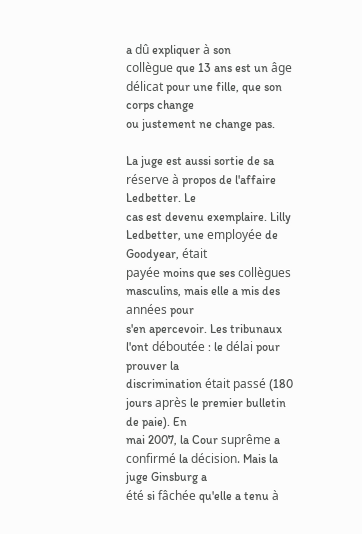a dû expliquer à son
collègue que 13 ans est un âge délicat pour une fille, que son corps change
ou justement ne change pas.

La juge est aussi sortie de sa réserve à propos de l'affaire Ledbetter. Le
cas est devenu exemplaire. Lilly Ledbetter, une employée de Goodyear, était
payée moins que ses collègues masculins, mais elle a mis des années pour
s'en apercevoir. Les tribunaux l'ont déboutée : le délai pour prouver la
discrimination était passé (180 jours après le premier bulletin de paie). En
mai 2007, la Cour suprême a confirmé la décision. Mais la juge Ginsburg a
été si fâchée qu'elle a tenu à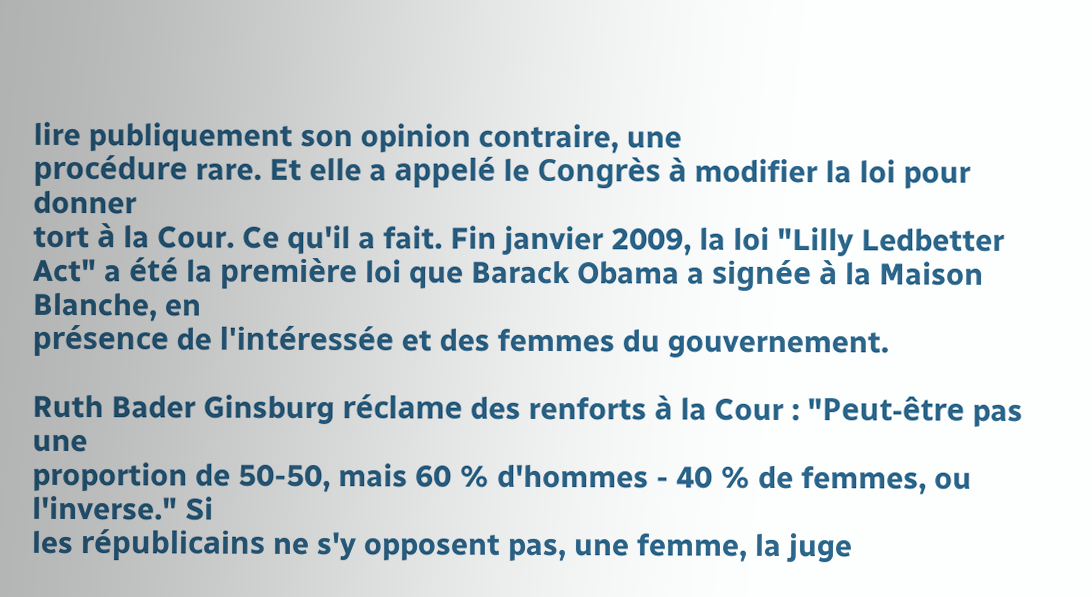lire publiquement son opinion contraire, une
procédure rare. Et elle a appelé le Congrès à modifier la loi pour donner
tort à la Cour. Ce qu'il a fait. Fin janvier 2009, la loi "Lilly Ledbetter
Act" a été la première loi que Barack Obama a signée à la Maison Blanche, en
présence de l'intéressée et des femmes du gouvernement.

Ruth Bader Ginsburg réclame des renforts à la Cour : "Peut-être pas une
proportion de 50-50, mais 60 % d'hommes - 40 % de femmes, ou l'inverse." Si
les républicains ne s'y opposent pas, une femme, la juge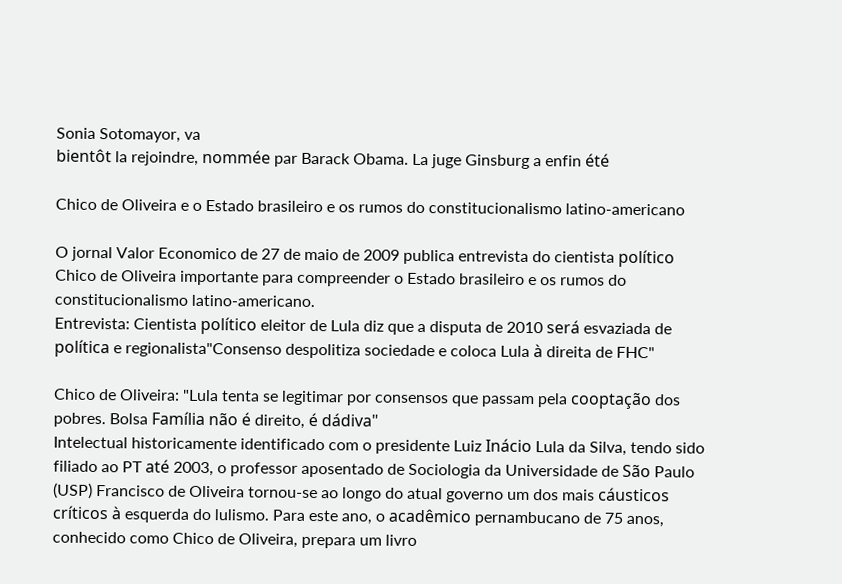Sonia Sotomayor, va
bientôt la rejoindre, nommée par Barack Obama. La juge Ginsburg a enfin été

Chico de Oliveira e o Estado brasileiro e os rumos do constitucionalismo latino-americano

O jornal Valor Economico de 27 de maio de 2009 publica entrevista do cientista político Chico de Oliveira importante para compreender o Estado brasileiro e os rumos do constitucionalismo latino-americano.
Entrevista: Cientista político eleitor de Lula diz que a disputa de 2010 será esvaziada de política e regionalista"Consenso despolitiza sociedade e coloca Lula à direita de FHC"

Chico de Oliveira: "Lula tenta se legitimar por consensos que passam pela cooptação dos pobres. Bolsa Família não é direito, é dádiva"
Intelectual historicamente identificado com o presidente Luiz Inácio Lula da Silva, tendo sido filiado ao PT até 2003, o professor aposentado de Sociologia da Universidade de São Paulo (USP) Francisco de Oliveira tornou-se ao longo do atual governo um dos mais cáusticos críticos à esquerda do lulismo. Para este ano, o acadêmico pernambucano de 75 anos, conhecido como Chico de Oliveira, prepara um livro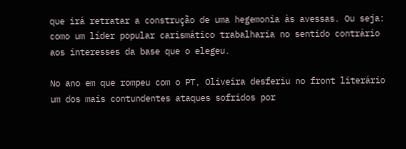que irá retratar a construção de uma hegemonia às avessas. Ou seja: como um líder popular carismático trabalharia no sentido contrário aos interesses da base que o elegeu.

No ano em que rompeu com o PT, Oliveira desferiu no front literário um dos mais contundentes ataques sofridos por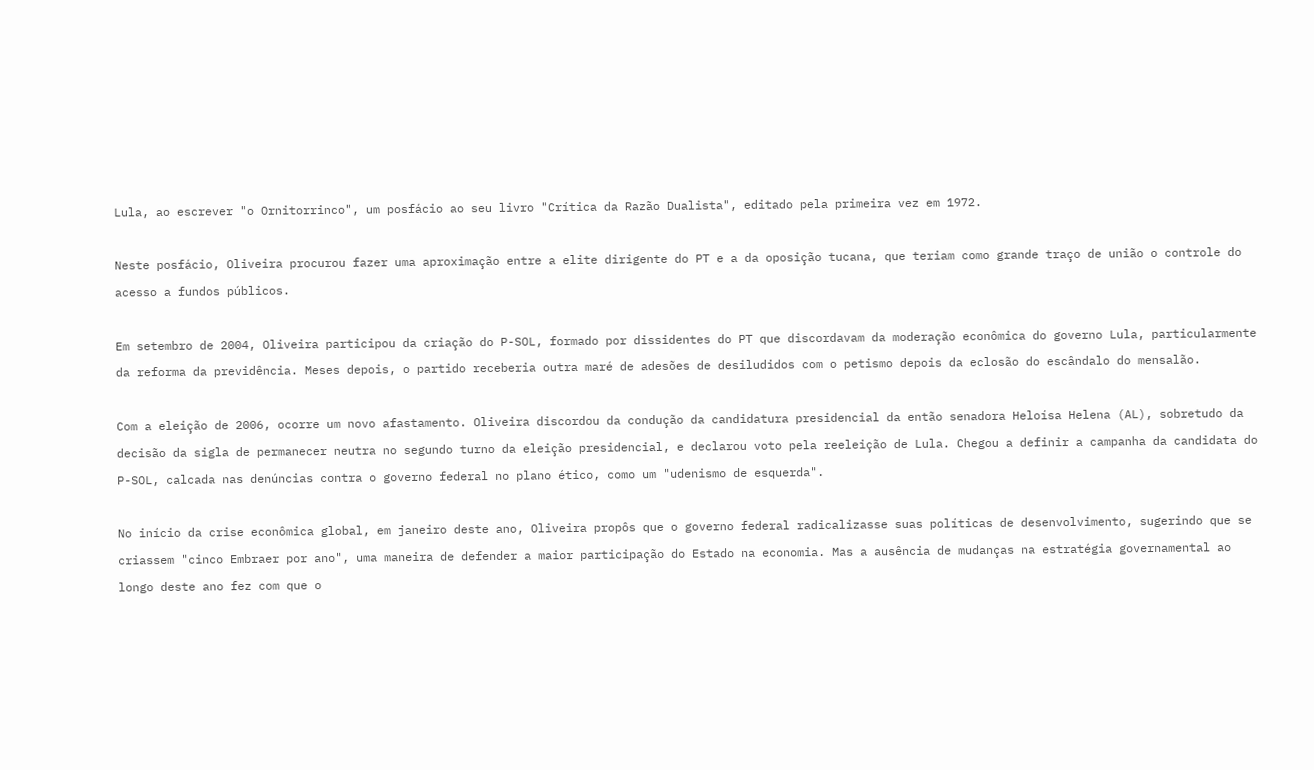Lula, ao escrever "o Ornitorrinco", um posfácio ao seu livro "Crítica da Razão Dualista", editado pela primeira vez em 1972.

Neste posfácio, Oliveira procurou fazer uma aproximação entre a elite dirigente do PT e a da oposição tucana, que teriam como grande traço de união o controle do acesso a fundos públicos.

Em setembro de 2004, Oliveira participou da criação do P-SOL, formado por dissidentes do PT que discordavam da moderação econômica do governo Lula, particularmente da reforma da previdência. Meses depois, o partido receberia outra maré de adesões de desiludidos com o petismo depois da eclosão do escândalo do mensalão.

Com a eleição de 2006, ocorre um novo afastamento. Oliveira discordou da condução da candidatura presidencial da então senadora Heloísa Helena (AL), sobretudo da decisão da sigla de permanecer neutra no segundo turno da eleição presidencial, e declarou voto pela reeleição de Lula. Chegou a definir a campanha da candidata do P-SOL, calcada nas denúncias contra o governo federal no plano ético, como um "udenismo de esquerda".

No início da crise econômica global, em janeiro deste ano, Oliveira propôs que o governo federal radicalizasse suas políticas de desenvolvimento, sugerindo que se criassem "cinco Embraer por ano", uma maneira de defender a maior participação do Estado na economia. Mas a ausência de mudanças na estratégia governamental ao longo deste ano fez com que o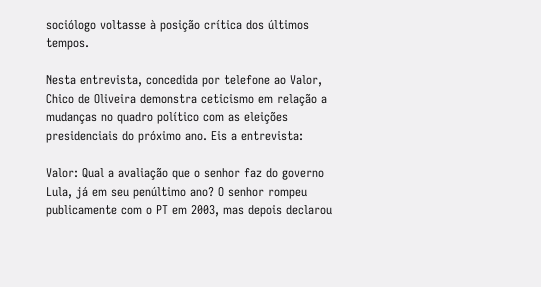sociólogo voltasse à posição crítica dos últimos tempos.

Nesta entrevista, concedida por telefone ao Valor, Chico de Oliveira demonstra ceticismo em relação a mudanças no quadro político com as eleições presidenciais do próximo ano. Eis a entrevista:

Valor: Qual a avaliação que o senhor faz do governo Lula, já em seu penúltimo ano? O senhor rompeu publicamente com o PT em 2003, mas depois declarou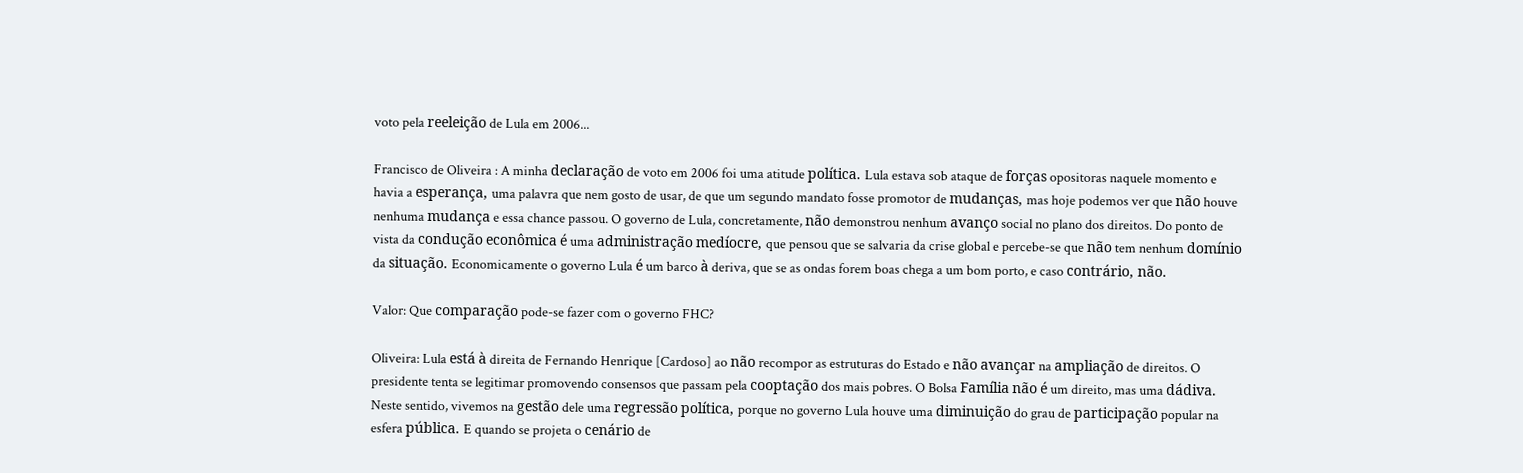voto pela reeleição de Lula em 2006...

Francisco de Oliveira : A minha declaração de voto em 2006 foi uma atitude política. Lula estava sob ataque de forças opositoras naquele momento e havia a esperança, uma palavra que nem gosto de usar, de que um segundo mandato fosse promotor de mudanças, mas hoje podemos ver que não houve nenhuma mudança e essa chance passou. O governo de Lula, concretamente, não demonstrou nenhum avanço social no plano dos direitos. Do ponto de vista da condução econômica é uma administração medíocre, que pensou que se salvaria da crise global e percebe-se que não tem nenhum domínio da situação. Economicamente o governo Lula é um barco à deriva, que se as ondas forem boas chega a um bom porto, e caso contrário, não.

Valor: Que comparação pode-se fazer com o governo FHC?

Oliveira: Lula está à direita de Fernando Henrique [Cardoso] ao não recompor as estruturas do Estado e não avançar na ampliação de direitos. O presidente tenta se legitimar promovendo consensos que passam pela cooptação dos mais pobres. O Bolsa Família não é um direito, mas uma dádiva. Neste sentido, vivemos na gestão dele uma regressão política, porque no governo Lula houve uma diminuição do grau de participação popular na esfera pública. E quando se projeta o cenário de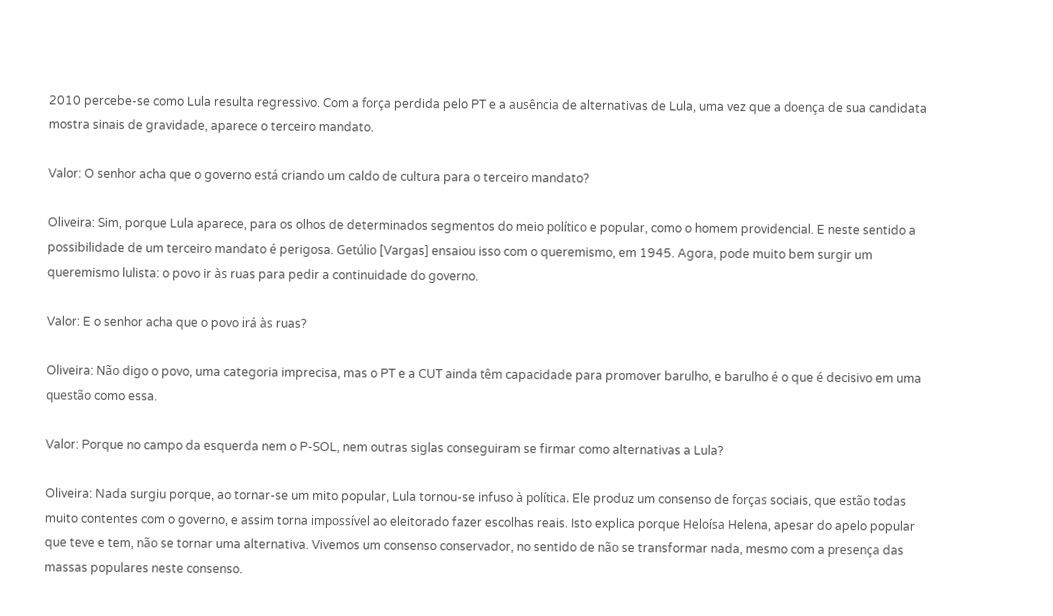2010 percebe-se como Lula resulta regressivo. Com a força perdida pelo PT e a ausência de alternativas de Lula, uma vez que a doença de sua candidata mostra sinais de gravidade, aparece o terceiro mandato.

Valor: O senhor acha que o governo está criando um caldo de cultura para o terceiro mandato?

Oliveira: Sim, porque Lula aparece, para os olhos de determinados segmentos do meio político e popular, como o homem providencial. E neste sentido a possibilidade de um terceiro mandato é perigosa. Getúlio [Vargas] ensaiou isso com o queremismo, em 1945. Agora, pode muito bem surgir um queremismo lulista: o povo ir às ruas para pedir a continuidade do governo.

Valor: E o senhor acha que o povo irá às ruas?

Oliveira: Não digo o povo, uma categoria imprecisa, mas o PT e a CUT ainda têm capacidade para promover barulho, e barulho é o que é decisivo em uma questão como essa.

Valor: Porque no campo da esquerda nem o P-SOL, nem outras siglas conseguiram se firmar como alternativas a Lula?

Oliveira: Nada surgiu porque, ao tornar-se um mito popular, Lula tornou-se infuso à política. Ele produz um consenso de forças sociais, que estão todas muito contentes com o governo, e assim torna impossível ao eleitorado fazer escolhas reais. Isto explica porque Heloísa Helena, apesar do apelo popular que teve e tem, não se tornar uma alternativa. Vivemos um consenso conservador, no sentido de não se transformar nada, mesmo com a presença das massas populares neste consenso.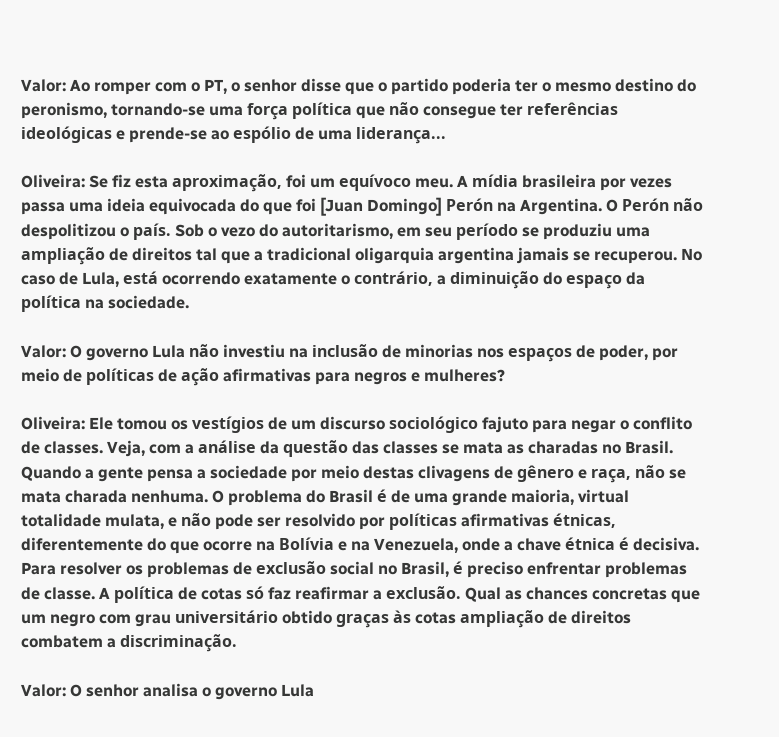Valor: Ao romper com o PT, o senhor disse que o partido poderia ter o mesmo destino do peronismo, tornando-se uma força política que não consegue ter referências ideológicas e prende-se ao espólio de uma liderança...

Oliveira: Se fiz esta aproximação, foi um equívoco meu. A mídia brasileira por vezes passa uma ideia equivocada do que foi [Juan Domingo] Perón na Argentina. O Perón não despolitizou o país. Sob o vezo do autoritarismo, em seu período se produziu uma ampliação de direitos tal que a tradicional oligarquia argentina jamais se recuperou. No caso de Lula, está ocorrendo exatamente o contrário, a diminuição do espaço da política na sociedade.

Valor: O governo Lula não investiu na inclusão de minorias nos espaços de poder, por meio de políticas de ação afirmativas para negros e mulheres?

Oliveira: Ele tomou os vestígios de um discurso sociológico fajuto para negar o conflito de classes. Veja, com a análise da questão das classes se mata as charadas no Brasil. Quando a gente pensa a sociedade por meio destas clivagens de gênero e raça, não se mata charada nenhuma. O problema do Brasil é de uma grande maioria, virtual totalidade mulata, e não pode ser resolvido por políticas afirmativas étnicas, diferentemente do que ocorre na Bolívia e na Venezuela, onde a chave étnica é decisiva. Para resolver os problemas de exclusão social no Brasil, é preciso enfrentar problemas de classe. A política de cotas só faz reafirmar a exclusão. Qual as chances concretas que um negro com grau universitário obtido graças às cotas ampliação de direitos combatem a discriminação.

Valor: O senhor analisa o governo Lula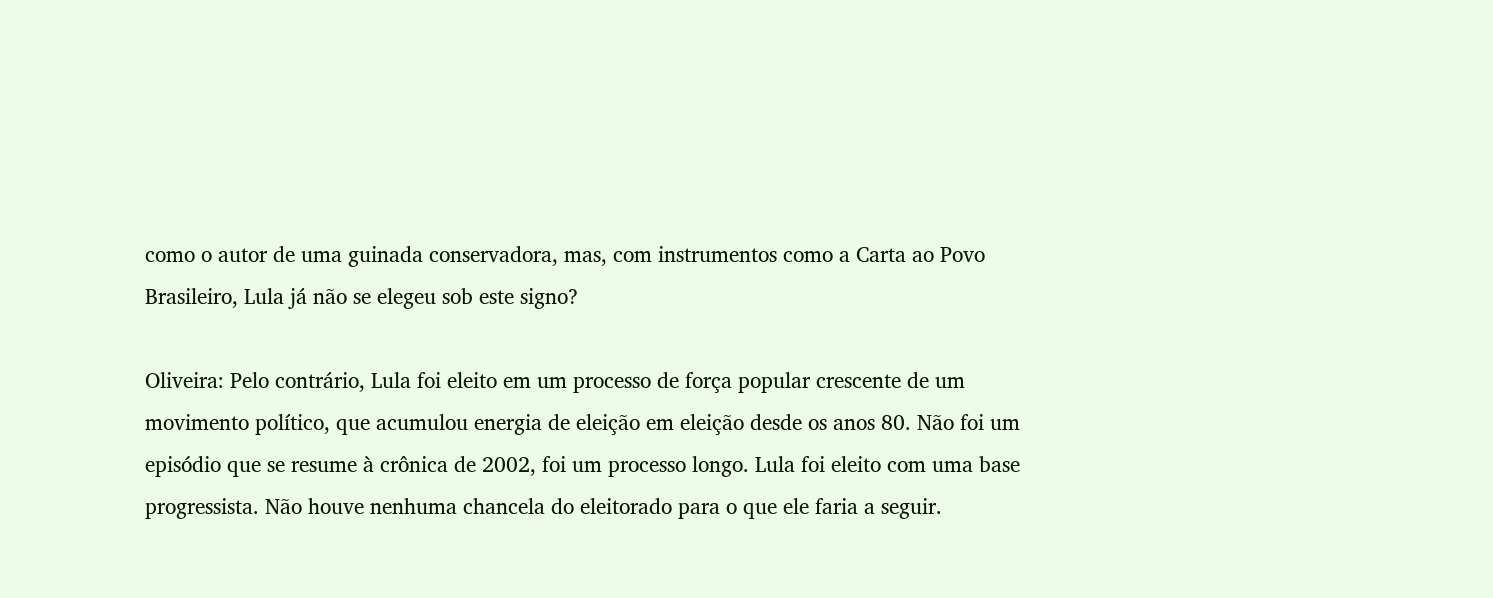como o autor de uma guinada conservadora, mas, com instrumentos como a Carta ao Povo Brasileiro, Lula já não se elegeu sob este signo?

Oliveira: Pelo contrário, Lula foi eleito em um processo de força popular crescente de um movimento político, que acumulou energia de eleição em eleição desde os anos 80. Não foi um episódio que se resume à crônica de 2002, foi um processo longo. Lula foi eleito com uma base progressista. Não houve nenhuma chancela do eleitorado para o que ele faria a seguir.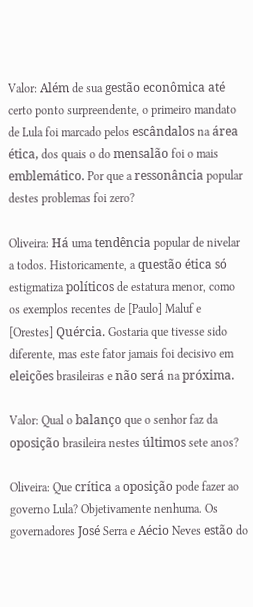Valor: Além de sua gestão econômica até certo ponto surpreendente, o primeiro mandato de Lula foi marcado pelos escândalos na área ética, dos quais o do mensalão foi o mais emblemático. Por que a ressonância popular destes problemas foi zero?

Oliveira: Há uma tendência popular de nivelar a todos. Historicamente, a questão ética só estigmatiza políticos de estatura menor, como os exemplos recentes de [Paulo] Maluf e [Orestes] Quércia. Gostaria que tivesse sido diferente, mas este fator jamais foi decisivo em eleições brasileiras e não será na próxima.

Valor: Qual o balanço que o senhor faz da oposição brasileira nestes últimos sete anos?

Oliveira: Que crítica a oposição pode fazer ao governo Lula? Objetivamente nenhuma. Os governadores José Serra e Aécio Neves estão do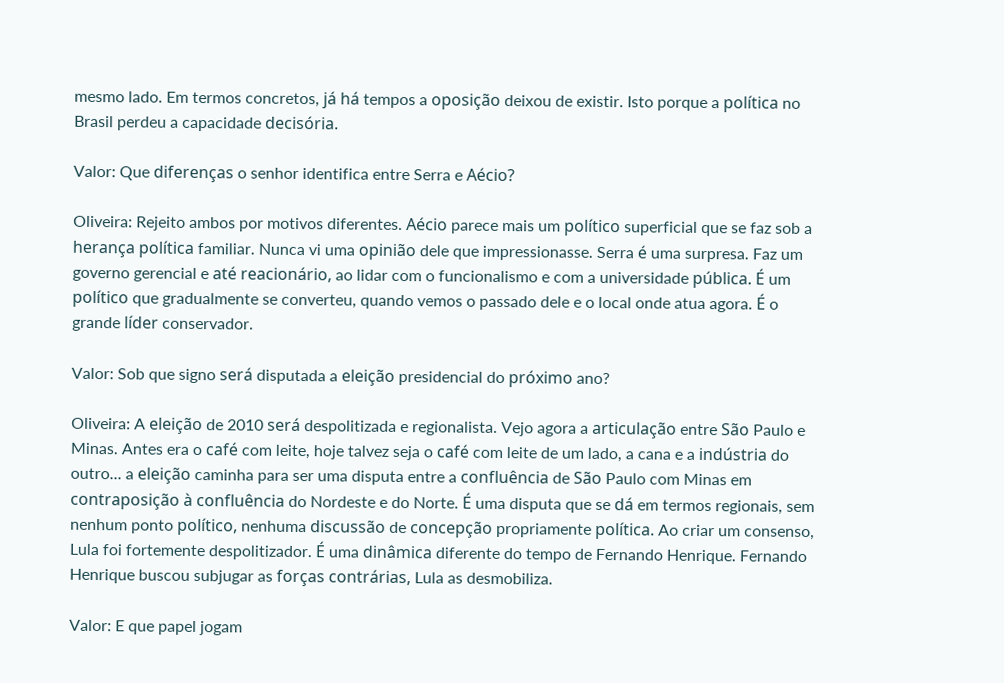mesmo lado. Em termos concretos, já há tempos a oposição deixou de existir. Isto porque a política no Brasil perdeu a capacidade decisória.

Valor: Que diferenças o senhor identifica entre Serra e Aécio?

Oliveira: Rejeito ambos por motivos diferentes. Aécio parece mais um político superficial que se faz sob a herança política familiar. Nunca vi uma opinião dele que impressionasse. Serra é uma surpresa. Faz um governo gerencial e até reacionário, ao lidar com o funcionalismo e com a universidade pública. É um político que gradualmente se converteu, quando vemos o passado dele e o local onde atua agora. É o grande líder conservador.

Valor: Sob que signo será disputada a eleição presidencial do próximo ano?

Oliveira: A eleição de 2010 será despolitizada e regionalista. Vejo agora a articulação entre São Paulo e Minas. Antes era o café com leite, hoje talvez seja o café com leite de um lado, a cana e a indústria do outro... a eleição caminha para ser uma disputa entre a confluência de São Paulo com Minas em contraposição à confluência do Nordeste e do Norte. É uma disputa que se dá em termos regionais, sem nenhum ponto político, nenhuma discussão de concepção propriamente política. Ao criar um consenso, Lula foi fortemente despolitizador. É uma dinâmica diferente do tempo de Fernando Henrique. Fernando Henrique buscou subjugar as forças contrárias, Lula as desmobiliza.

Valor: E que papel jogam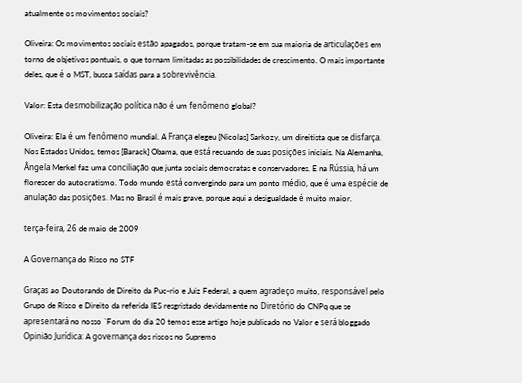atualmente os movimentos sociais?

Oliveira: Os movimentos sociais estão apagados, porque tratam-se em sua maioria de articulações em torno de objetivos pontuais, o que tornam limitadas as possibilidades de crescimento. O mais importante deles, que é o MST, busca saídas para a sobrevivência.

Valor: Esta desmobilização política não é um fenômeno global?

Oliveira: Ela é um fenômeno mundial. A França elegeu [Nicolas] Sarkozy, um direitista que se disfarça. Nos Estados Unidos, temos [Barack] Obama, que está recuando de suas posições iniciais. Na Alemanha, Ângela Merkel faz uma conciliação que junta sociais democratas e conservadores. E na Rússia, há um florescer do autocratismo. Todo mundo está convergindo para um ponto médio, que é uma espécie de anulação das posições. Mas no Brasil é mais grave, porque aqui a desigualdade é muito maior.

terça-feira, 26 de maio de 2009

A Governança do Risco no STF

Graças ao Doutorando de Direito da Puc-rio e Juiz Federal, a quem agradeço muito, responsável pelo Grupo de Risco e Direito da referida IES resgristado devidamente no Diretório do CNPq que se apresentará no nosso ´Forum do dia 20 temos esse artigo hoje publicado no Valor e será bloggado
Opinião Jurídica: A governança dos riscos no Supremo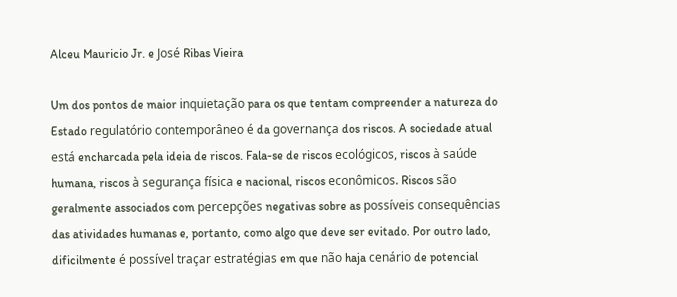Alceu Mauricio Jr. e José Ribas Vieira

Um dos pontos de maior inquietação para os que tentam compreender a natureza do Estado regulatório contemporâneo é da governança dos riscos. A sociedade atual está encharcada pela ideia de riscos. Fala-se de riscos ecológicos, riscos à saúde humana, riscos à segurança física e nacional, riscos econômicos. Riscos são geralmente associados com percepções negativas sobre as possíveis consequências das atividades humanas e, portanto, como algo que deve ser evitado. Por outro lado, dificilmente é possível traçar estratégias em que não haja cenário de potencial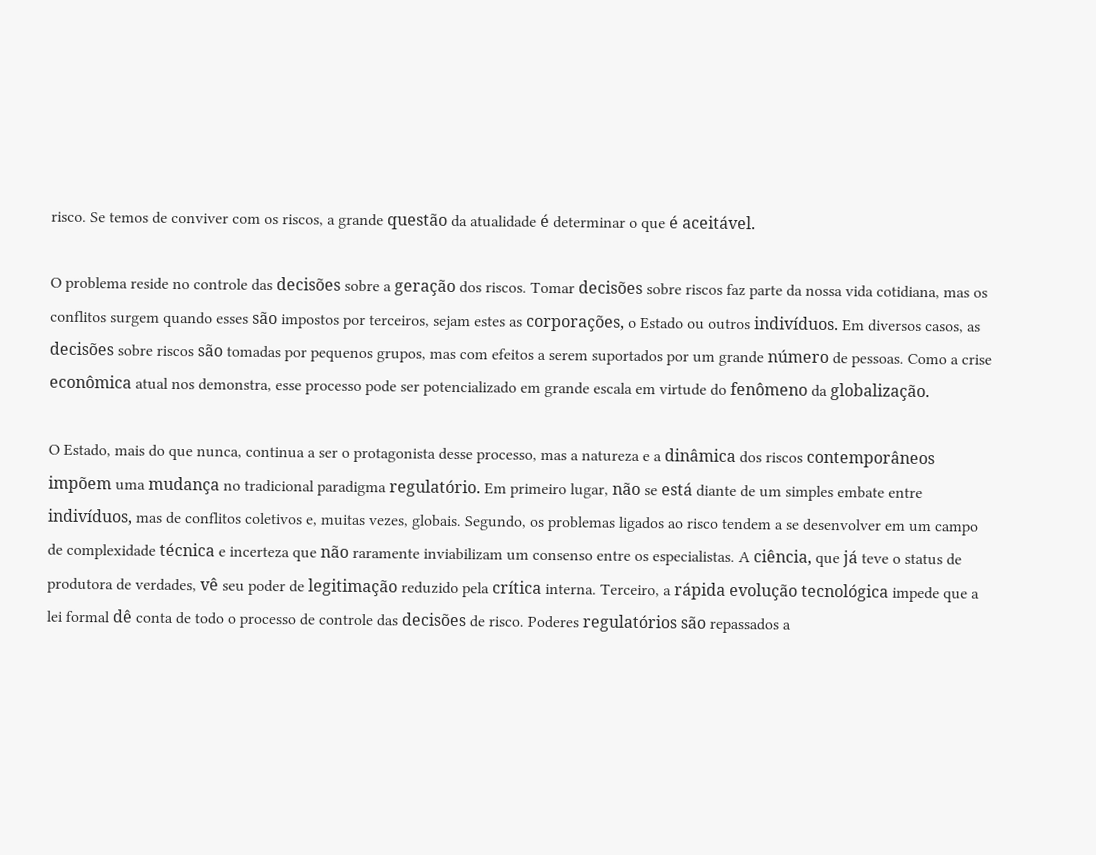risco. Se temos de conviver com os riscos, a grande questão da atualidade é determinar o que é aceitável.

O problema reside no controle das decisões sobre a geração dos riscos. Tomar decisões sobre riscos faz parte da nossa vida cotidiana, mas os conflitos surgem quando esses são impostos por terceiros, sejam estes as corporações, o Estado ou outros indivíduos. Em diversos casos, as decisões sobre riscos são tomadas por pequenos grupos, mas com efeitos a serem suportados por um grande número de pessoas. Como a crise econômica atual nos demonstra, esse processo pode ser potencializado em grande escala em virtude do fenômeno da globalização.

O Estado, mais do que nunca, continua a ser o protagonista desse processo, mas a natureza e a dinâmica dos riscos contemporâneos impõem uma mudança no tradicional paradigma regulatório. Em primeiro lugar, não se está diante de um simples embate entre indivíduos, mas de conflitos coletivos e, muitas vezes, globais. Segundo, os problemas ligados ao risco tendem a se desenvolver em um campo de complexidade técnica e incerteza que não raramente inviabilizam um consenso entre os especialistas. A ciência, que já teve o status de produtora de verdades, vê seu poder de legitimação reduzido pela crítica interna. Terceiro, a rápida evolução tecnológica impede que a lei formal dê conta de todo o processo de controle das decisões de risco. Poderes regulatórios são repassados a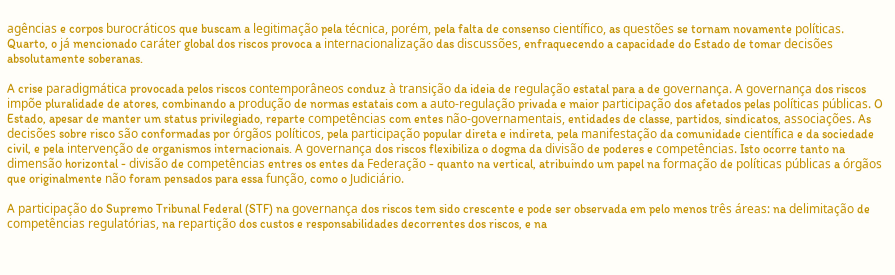agências e corpos burocráticos que buscam a legitimação pela técnica, porém, pela falta de consenso científico, as questões se tornam novamente políticas. Quarto, o já mencionado caráter global dos riscos provoca a internacionalização das discussões, enfraquecendo a capacidade do Estado de tomar decisões absolutamente soberanas.

A crise paradigmática provocada pelos riscos contemporâneos conduz à transição da ideia de regulação estatal para a de governança. A governança dos riscos impõe pluralidade de atores, combinando a produção de normas estatais com a auto-regulação privada e maior participação dos afetados pelas políticas públicas. O Estado, apesar de manter um status privilegiado, reparte competências com entes não-governamentais, entidades de classe, partidos, sindicatos, associações. As decisões sobre risco são conformadas por órgãos políticos, pela participação popular direta e indireta, pela manifestação da comunidade científica e da sociedade civil, e pela intervenção de organismos internacionais. A governança dos riscos flexibiliza o dogma da divisão de poderes e competências. Isto ocorre tanto na dimensão horizontal - divisão de competências entres os entes da Federação - quanto na vertical, atribuindo um papel na formação de políticas públicas a órgãos que originalmente não foram pensados para essa função, como o Judiciário.

A participação do Supremo Tribunal Federal (STF) na governança dos riscos tem sido crescente e pode ser observada em pelo menos três áreas: na delimitação de competências regulatórias, na repartição dos custos e responsabilidades decorrentes dos riscos, e na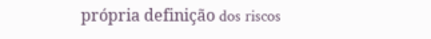própria definição dos riscos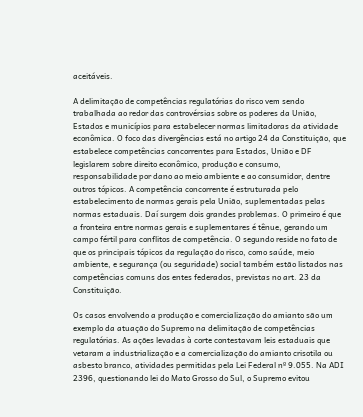aceitáveis.

A delimitação de competências regulatórias do risco vem sendo trabalhada ao redor das controvérsias sobre os poderes da União, Estados e municípios para estabelecer normas limitadoras da atividade econômica. O foco das divergências está no artigo 24 da Constituição, que estabelece competências concorrentes para Estados, União e DF legislarem sobre direito econômico, produção e consumo, responsabilidade por dano ao meio ambiente e ao consumidor, dentre outros tópicos. A competência concorrente é estruturada pelo estabelecimento de normas gerais pela União, suplementadas pelas normas estaduais. Daí surgem dois grandes problemas. O primeiro é que a fronteira entre normas gerais e suplementares é tênue, gerando um campo fértil para conflitos de competência. O segundo reside no fato de que os principais tópicos da regulação do risco, como saúde, meio ambiente, e segurança (ou seguridade) social também estão listados nas competências comuns dos entes federados, previstas no art. 23 da Constituição.

Os casos envolvendo a produção e comercialização do amianto são um exemplo da atuação do Supremo na delimitação de competências regulatórias. As ações levadas à corte contestavam leis estaduais que vetaram a industrialização e a comercialização do amianto crisotila ou asbesto branco, atividades permitidas pela Lei Federal nº 9.055. Na ADI 2396, questionando lei do Mato Grosso do Sul, o Supremo evitou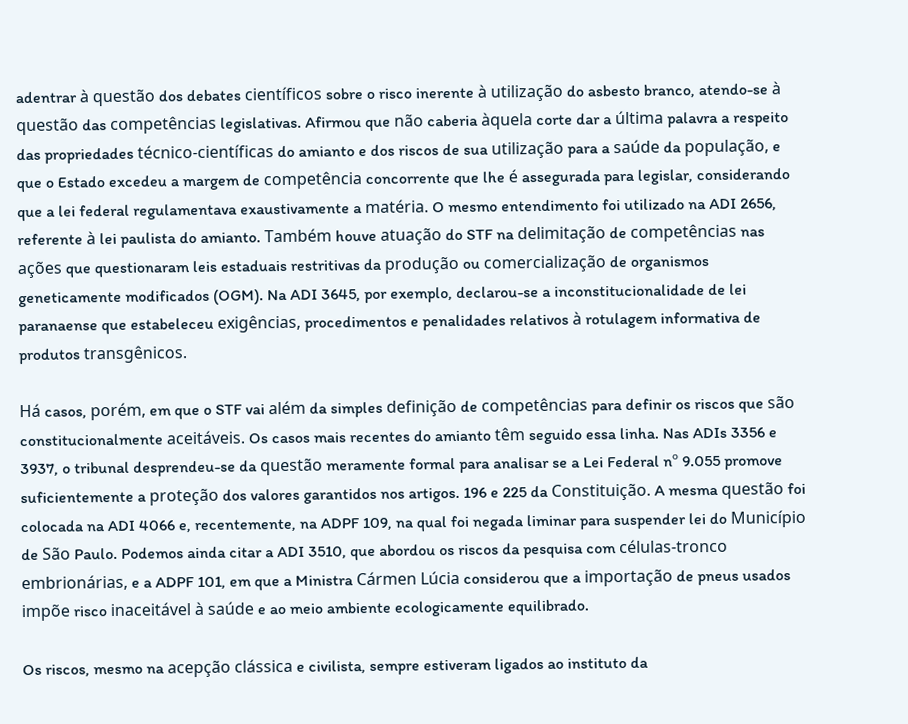adentrar à questão dos debates científicos sobre o risco inerente à utilização do asbesto branco, atendo-se à questão das competências legislativas. Afirmou que não caberia àquela corte dar a última palavra a respeito das propriedades técnico-científicas do amianto e dos riscos de sua utilização para a saúde da população, e que o Estado excedeu a margem de competência concorrente que lhe é assegurada para legislar, considerando que a lei federal regulamentava exaustivamente a matéria. O mesmo entendimento foi utilizado na ADI 2656, referente à lei paulista do amianto. Também houve atuação do STF na delimitação de competências nas ações que questionaram leis estaduais restritivas da produção ou comercialização de organismos geneticamente modificados (OGM). Na ADI 3645, por exemplo, declarou-se a inconstitucionalidade de lei paranaense que estabeleceu exigências, procedimentos e penalidades relativos à rotulagem informativa de produtos transgênicos.

Há casos, porém, em que o STF vai além da simples definição de competências para definir os riscos que são constitucionalmente aceitáveis. Os casos mais recentes do amianto têm seguido essa linha. Nas ADIs 3356 e 3937, o tribunal desprendeu-se da questão meramente formal para analisar se a Lei Federal nº 9.055 promove suficientemente a proteção dos valores garantidos nos artigos. 196 e 225 da Constituição. A mesma questão foi colocada na ADI 4066 e, recentemente, na ADPF 109, na qual foi negada liminar para suspender lei do Município de São Paulo. Podemos ainda citar a ADI 3510, que abordou os riscos da pesquisa com células-tronco embrionárias, e a ADPF 101, em que a Ministra Cármen Lúcia considerou que a importação de pneus usados impõe risco inaceitável à saúde e ao meio ambiente ecologicamente equilibrado.

Os riscos, mesmo na acepção clássica e civilista, sempre estiveram ligados ao instituto da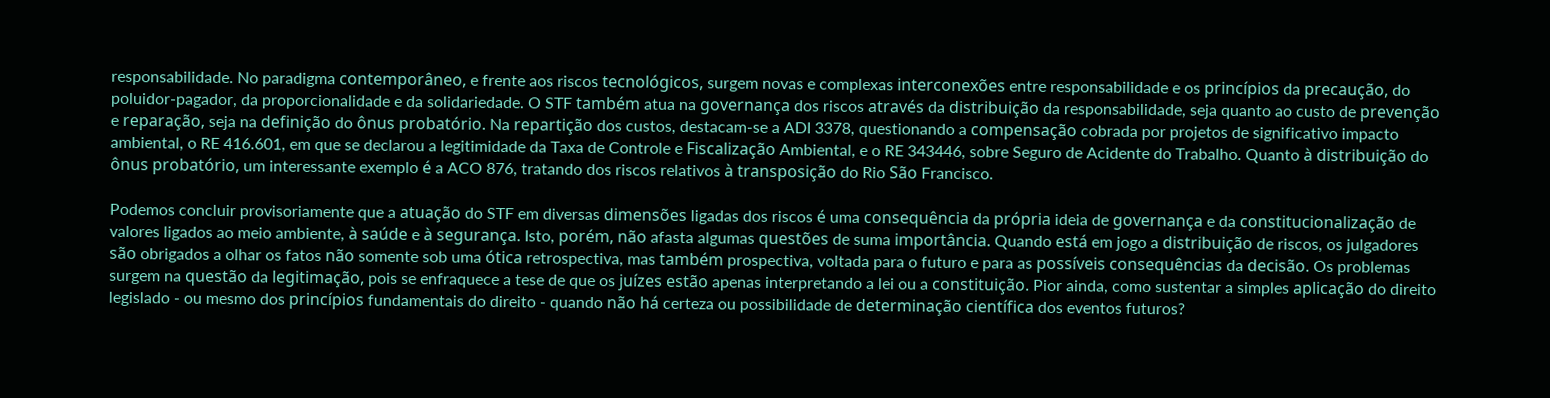responsabilidade. No paradigma contemporâneo, e frente aos riscos tecnológicos, surgem novas e complexas interconexões entre responsabilidade e os princípios da precaução, do poluidor-pagador, da proporcionalidade e da solidariedade. O STF também atua na governança dos riscos através da distribuição da responsabilidade, seja quanto ao custo de prevenção e reparação, seja na definição do ônus probatório. Na repartição dos custos, destacam-se a ADI 3378, questionando a compensação cobrada por projetos de significativo impacto ambiental, o RE 416.601, em que se declarou a legitimidade da Taxa de Controle e Fiscalização Ambiental, e o RE 343446, sobre Seguro de Acidente do Trabalho. Quanto à distribuição do ônus probatório, um interessante exemplo é a ACO 876, tratando dos riscos relativos à transposição do Rio São Francisco.

Podemos concluir provisoriamente que a atuação do STF em diversas dimensões ligadas dos riscos é uma consequência da própria ideia de governança e da constitucionalização de valores ligados ao meio ambiente, à saúde e à segurança. Isto, porém, não afasta algumas questões de suma importância. Quando está em jogo a distribuição de riscos, os julgadores são obrigados a olhar os fatos não somente sob uma ótica retrospectiva, mas também prospectiva, voltada para o futuro e para as possíveis consequências da decisão. Os problemas surgem na questão da legitimação, pois se enfraquece a tese de que os juízes estão apenas interpretando a lei ou a constituição. Pior ainda, como sustentar a simples aplicação do direito legislado - ou mesmo dos princípios fundamentais do direito - quando não há certeza ou possibilidade de determinação científica dos eventos futuros?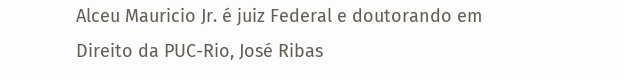Alceu Mauricio Jr. é juiz Federal e doutorando em Direito da PUC-Rio, José Ribas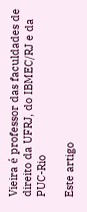Vieira é professor das faculdades de direito da UFRJ, do IBMEC/RJ e da PUC-Rio

Este artigo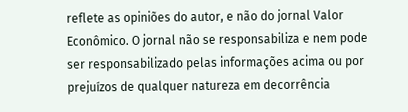reflete as opiniões do autor, e não do jornal Valor Econômico. O jornal não se responsabiliza e nem pode ser responsabilizado pelas informações acima ou por prejuízos de qualquer natureza em decorrência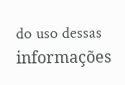do uso dessas informações